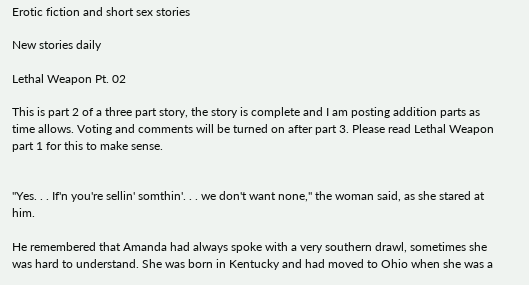Erotic fiction and short sex stories

New stories daily

Lethal Weapon Pt. 02

This is part 2 of a three part story, the story is complete and I am posting addition parts as time allows. Voting and comments will be turned on after part 3. Please read Lethal Weapon part 1 for this to make sense.


"Yes. . . If'n you're sellin' somthin'. . . we don't want none," the woman said, as she stared at him.

He remembered that Amanda had always spoke with a very southern drawl, sometimes she was hard to understand. She was born in Kentucky and had moved to Ohio when she was a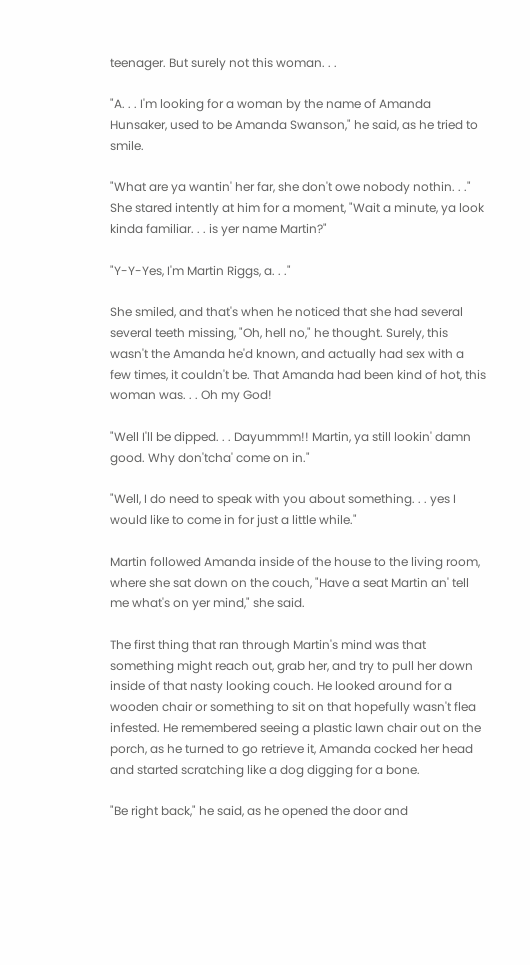teenager. But surely not this woman. . .

"A. . . I'm looking for a woman by the name of Amanda Hunsaker, used to be Amanda Swanson," he said, as he tried to smile.

"What are ya wantin' her far, she don't owe nobody nothin. . ." She stared intently at him for a moment, "Wait a minute, ya look kinda familiar. . . is yer name Martin?"

"Y-Y-Yes, I'm Martin Riggs, a. . ."

She smiled, and that's when he noticed that she had several several teeth missing, "Oh, hell no," he thought. Surely, this wasn't the Amanda he'd known, and actually had sex with a few times, it couldn't be. That Amanda had been kind of hot, this woman was. . . Oh my God!

"Well I'll be dipped. . . Dayummm!! Martin, ya still lookin' damn good. Why don'tcha' come on in."

"Well, I do need to speak with you about something. . . yes I would like to come in for just a little while."

Martin followed Amanda inside of the house to the living room, where she sat down on the couch, "Have a seat Martin an' tell me what's on yer mind," she said.

The first thing that ran through Martin's mind was that something might reach out, grab her, and try to pull her down inside of that nasty looking couch. He looked around for a wooden chair or something to sit on that hopefully wasn't flea infested. He remembered seeing a plastic lawn chair out on the porch, as he turned to go retrieve it, Amanda cocked her head and started scratching like a dog digging for a bone.

"Be right back," he said, as he opened the door and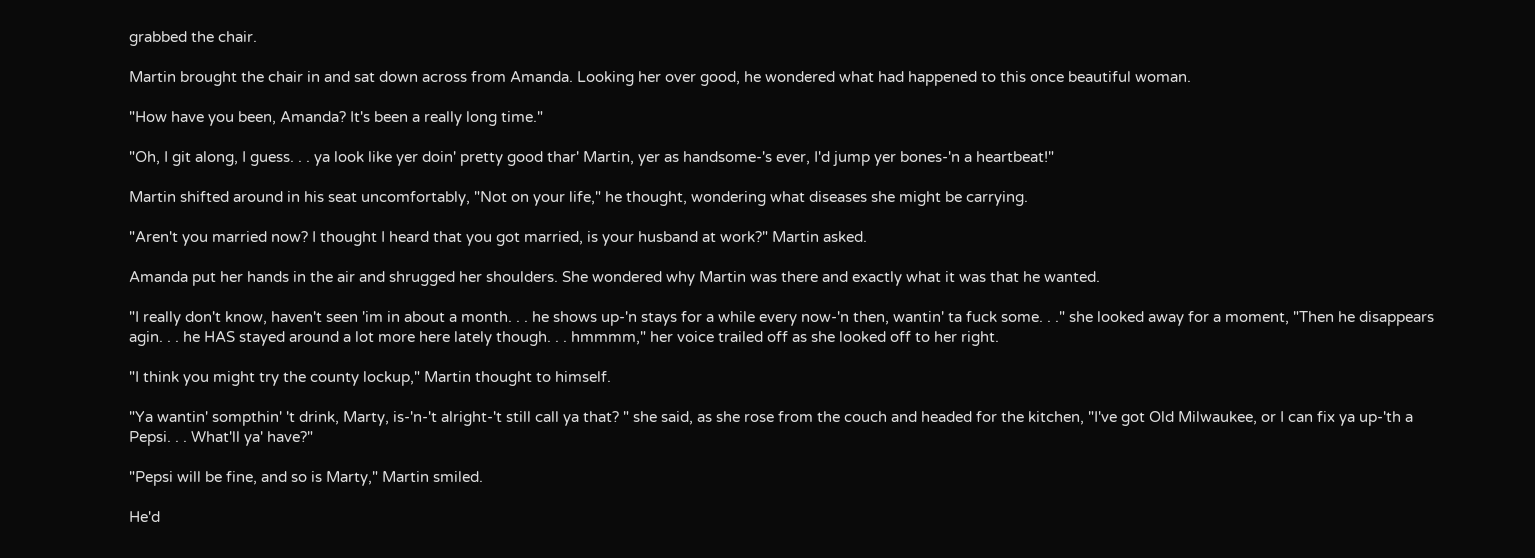grabbed the chair.

Martin brought the chair in and sat down across from Amanda. Looking her over good, he wondered what had happened to this once beautiful woman.

"How have you been, Amanda? It's been a really long time."

"Oh, I git along, I guess. . . ya look like yer doin' pretty good thar' Martin, yer as handsome-'s ever, I'd jump yer bones-'n a heartbeat!"

Martin shifted around in his seat uncomfortably, "Not on your life," he thought, wondering what diseases she might be carrying.

"Aren't you married now? I thought I heard that you got married, is your husband at work?" Martin asked.

Amanda put her hands in the air and shrugged her shoulders. She wondered why Martin was there and exactly what it was that he wanted.

"I really don't know, haven't seen 'im in about a month. . . he shows up-'n stays for a while every now-'n then, wantin' ta fuck some. . ." she looked away for a moment, "Then he disappears agin. . . he HAS stayed around a lot more here lately though. . . hmmmm," her voice trailed off as she looked off to her right.

"I think you might try the county lockup," Martin thought to himself.

"Ya wantin' sompthin' 't drink, Marty, is-'n-'t alright-'t still call ya that? " she said, as she rose from the couch and headed for the kitchen, "I've got Old Milwaukee, or I can fix ya up-'th a Pepsi. . . What'll ya' have?"

"Pepsi will be fine, and so is Marty," Martin smiled.

He'd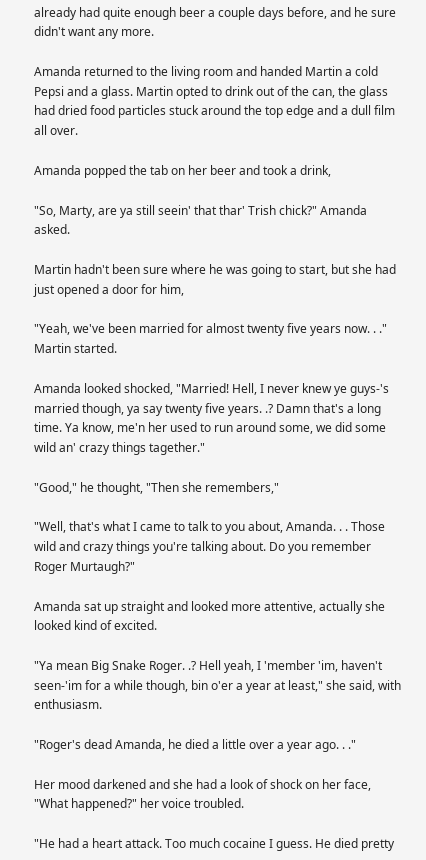already had quite enough beer a couple days before, and he sure didn't want any more.

Amanda returned to the living room and handed Martin a cold Pepsi and a glass. Martin opted to drink out of the can, the glass had dried food particles stuck around the top edge and a dull film all over.

Amanda popped the tab on her beer and took a drink,

"So, Marty, are ya still seein' that thar' Trish chick?" Amanda asked.

Martin hadn't been sure where he was going to start, but she had just opened a door for him,

"Yeah, we've been married for almost twenty five years now. . ." Martin started.

Amanda looked shocked, "Married! Hell, I never knew ye guys-'s married though, ya say twenty five years. .? Damn that's a long time. Ya know, me'n her used to run around some, we did some wild an' crazy things tagether."

"Good," he thought, "Then she remembers,"

"Well, that's what I came to talk to you about, Amanda. . . Those wild and crazy things you're talking about. Do you remember Roger Murtaugh?"

Amanda sat up straight and looked more attentive, actually she looked kind of excited.

"Ya mean Big Snake Roger. .? Hell yeah, I 'member 'im, haven't seen-'im for a while though, bin o'er a year at least," she said, with enthusiasm.

"Roger's dead Amanda, he died a little over a year ago. . ."

Her mood darkened and she had a look of shock on her face, "What happened?" her voice troubled.

"He had a heart attack. Too much cocaine I guess. He died pretty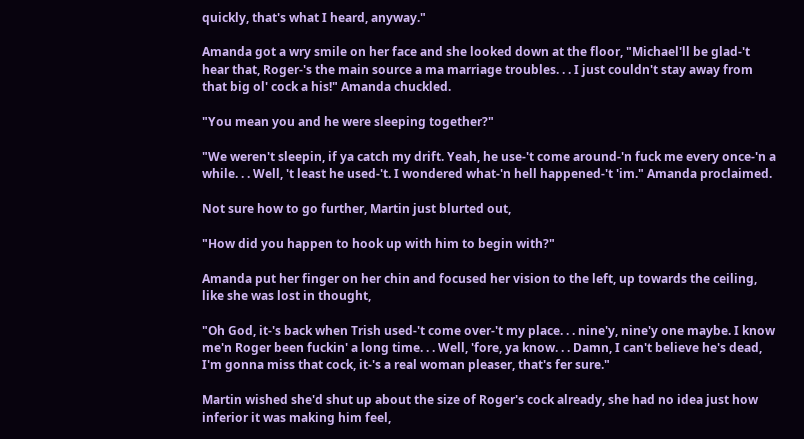quickly, that's what I heard, anyway."

Amanda got a wry smile on her face and she looked down at the floor, "Michael'll be glad-'t hear that, Roger-'s the main source a ma marriage troubles. . . I just couldn't stay away from that big ol' cock a his!" Amanda chuckled.

"You mean you and he were sleeping together?"

"We weren't sleepin, if ya catch my drift. Yeah, he use-'t come around-'n fuck me every once-'n a while. . . Well, 't least he used-'t. I wondered what-'n hell happened-'t 'im." Amanda proclaimed.

Not sure how to go further, Martin just blurted out,

"How did you happen to hook up with him to begin with?"

Amanda put her finger on her chin and focused her vision to the left, up towards the ceiling, like she was lost in thought,

"Oh God, it-'s back when Trish used-'t come over-'t my place. . . nine'y, nine'y one maybe. I know me'n Roger been fuckin' a long time. . . Well, 'fore, ya know. . . Damn, I can't believe he's dead, I'm gonna miss that cock, it-'s a real woman pleaser, that's fer sure."

Martin wished she'd shut up about the size of Roger's cock already, she had no idea just how inferior it was making him feel,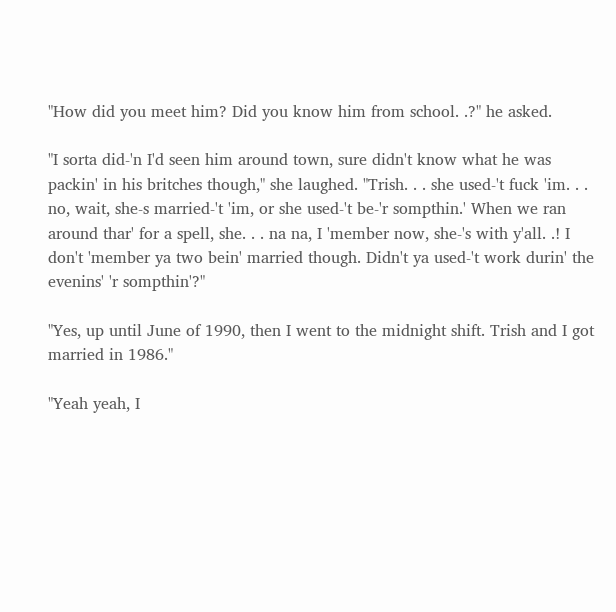"How did you meet him? Did you know him from school. .?" he asked.

"I sorta did-'n I'd seen him around town, sure didn't know what he was packin' in his britches though," she laughed. "Trish. . . she used-'t fuck 'im. . . no, wait, she-s married-'t 'im, or she used-'t be-'r sompthin.' When we ran around thar' for a spell, she. . . na na, I 'member now, she-'s with y'all. .! I don't 'member ya two bein' married though. Didn't ya used-'t work durin' the evenins' 'r sompthin'?"

"Yes, up until June of 1990, then I went to the midnight shift. Trish and I got married in 1986."

"Yeah yeah, I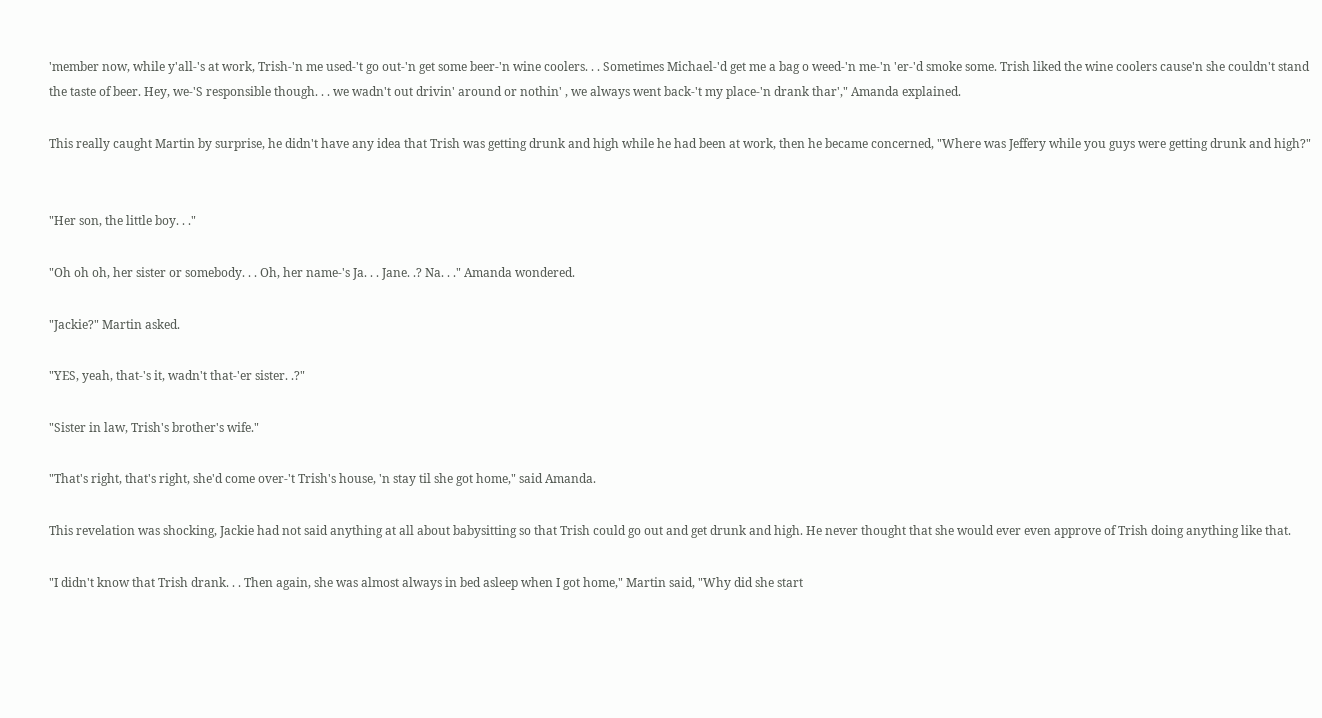'member now, while y'all-'s at work, Trish-'n me used-'t go out-'n get some beer-'n wine coolers. . . Sometimes Michael-'d get me a bag o weed-'n me-'n 'er-'d smoke some. Trish liked the wine coolers cause'n she couldn't stand the taste of beer. Hey, we-'S responsible though. . . we wadn't out drivin' around or nothin' , we always went back-'t my place-'n drank thar'," Amanda explained.

This really caught Martin by surprise, he didn't have any idea that Trish was getting drunk and high while he had been at work, then he became concerned, "Where was Jeffery while you guys were getting drunk and high?"


"Her son, the little boy. . ."

"Oh oh oh, her sister or somebody. . . Oh, her name-'s Ja. . . Jane. .? Na. . ." Amanda wondered.

"Jackie?" Martin asked.

"YES, yeah, that-'s it, wadn't that-'er sister. .?"

"Sister in law, Trish's brother's wife."

"That's right, that's right, she'd come over-'t Trish's house, 'n stay til she got home," said Amanda.

This revelation was shocking, Jackie had not said anything at all about babysitting so that Trish could go out and get drunk and high. He never thought that she would ever even approve of Trish doing anything like that.

"I didn't know that Trish drank. . . Then again, she was almost always in bed asleep when I got home," Martin said, "Why did she start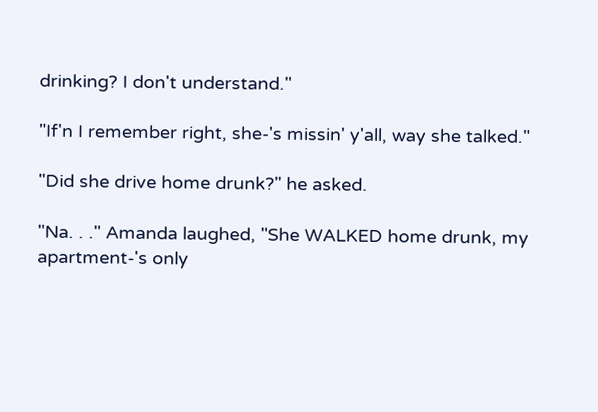drinking? I don't understand."

"If'n I remember right, she-'s missin' y'all, way she talked."

"Did she drive home drunk?" he asked.

"Na. . ." Amanda laughed, "She WALKED home drunk, my apartment-'s only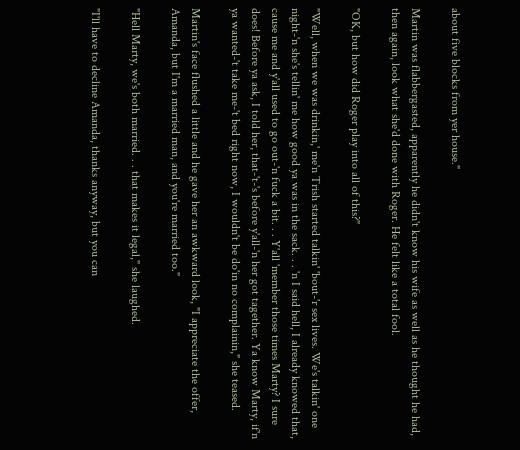about five blocks from yer house."

Martin was flabbergasted, apparently he didn't know his wife as well as he thought he had, then again, look what she'd done with Roger. He felt like a total fool.

"OK, but how did Roger play into all of this?"

"Well, when we was drinkin,' me'n Trish started talkin' 'bout-'r sex lives. We's talkin' one night-'n she's tellin' me how good ya was in the sack. . . 'n I said hell, I already knowed that, cause me and y'all used to go out-'n fuck a bit. . . Y'all 'member those times Marty? I sure does! Before ya ask, I told her, that-'t-'s before y'all-'n her got tagether. Ya know Marty, if'n ya wanted-'t take me-'t bed right now, I wouldn't be do'in no complainin," she teased.

Martin's face flushed a little and he gave her an awkward look, "I appreciate the offer, Amanda, but I'm a married man, and you're married too."

"Hell Marty, we's both married. . . that makes it legal," she laughed.

"I'll have to decline Amanda, thanks anyway, but you can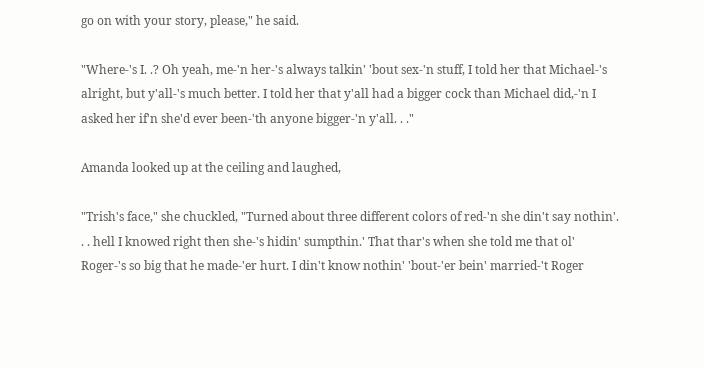go on with your story, please," he said.

"Where-'s I. .? Oh yeah, me-'n her-'s always talkin' 'bout sex-'n stuff, I told her that Michael-'s alright, but y'all-'s much better. I told her that y'all had a bigger cock than Michael did,-'n I asked her if'n she'd ever been-'th anyone bigger-'n y'all. . ."

Amanda looked up at the ceiling and laughed,

"Trish's face," she chuckled, "Turned about three different colors of red-'n she din't say nothin'. . . hell I knowed right then she-'s hidin' sumpthin.' That thar's when she told me that ol' Roger-'s so big that he made-'er hurt. I din't know nothin' 'bout-'er bein' married-'t Roger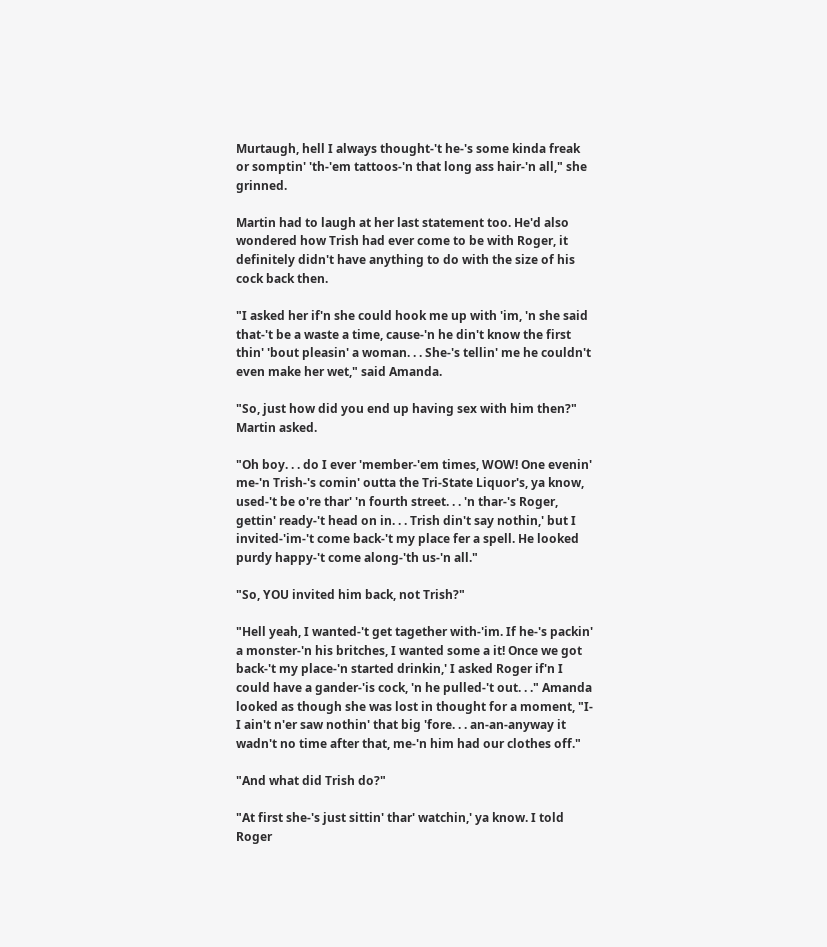Murtaugh, hell I always thought-'t he-'s some kinda freak or somptin' 'th-'em tattoos-'n that long ass hair-'n all," she grinned.

Martin had to laugh at her last statement too. He'd also wondered how Trish had ever come to be with Roger, it definitely didn't have anything to do with the size of his cock back then.

"I asked her if'n she could hook me up with 'im, 'n she said that-'t be a waste a time, cause-'n he din't know the first thin' 'bout pleasin' a woman. . . She-'s tellin' me he couldn't even make her wet," said Amanda.

"So, just how did you end up having sex with him then?" Martin asked.

"Oh boy. . . do I ever 'member-'em times, WOW! One evenin' me-'n Trish-'s comin' outta the Tri-State Liquor's, ya know, used-'t be o're thar' 'n fourth street. . . 'n thar-'s Roger, gettin' ready-'t head on in. . . Trish din't say nothin,' but I invited-'im-'t come back-'t my place fer a spell. He looked purdy happy-'t come along-'th us-'n all."

"So, YOU invited him back, not Trish?"

"Hell yeah, I wanted-'t get tagether with-'im. If he-'s packin' a monster-'n his britches, I wanted some a it! Once we got back-'t my place-'n started drinkin,' I asked Roger if'n I could have a gander-'is cock, 'n he pulled-'t out. . ." Amanda looked as though she was lost in thought for a moment, "I-I ain't n'er saw nothin' that big 'fore. . . an-an-anyway it wadn't no time after that, me-'n him had our clothes off."

"And what did Trish do?"

"At first she-'s just sittin' thar' watchin,' ya know. I told Roger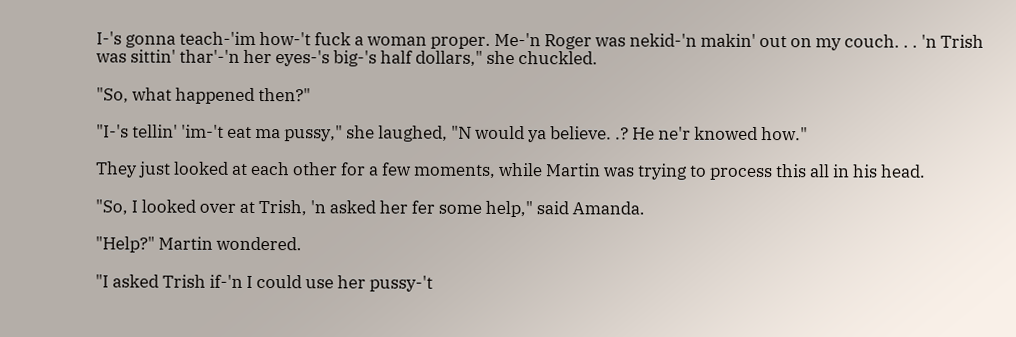I-'s gonna teach-'im how-'t fuck a woman proper. Me-'n Roger was nekid-'n makin' out on my couch. . . 'n Trish was sittin' thar'-'n her eyes-'s big-'s half dollars," she chuckled.

"So, what happened then?"

"I-'s tellin' 'im-'t eat ma pussy," she laughed, "N would ya believe. .? He ne'r knowed how."

They just looked at each other for a few moments, while Martin was trying to process this all in his head.

"So, I looked over at Trish, 'n asked her fer some help," said Amanda.

"Help?" Martin wondered.

"I asked Trish if-'n I could use her pussy-'t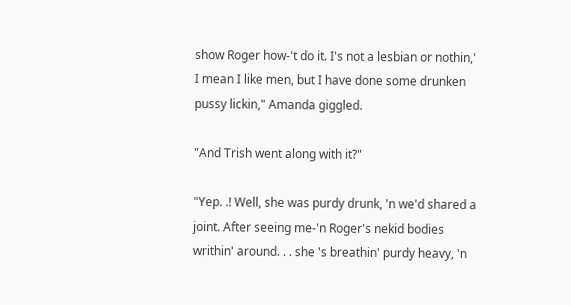show Roger how-'t do it. I's not a lesbian or nothin,' I mean I like men, but I have done some drunken pussy lickin," Amanda giggled.

"And Trish went along with it?"

"Yep. .! Well, she was purdy drunk, 'n we'd shared a joint. After seeing me-'n Roger's nekid bodies writhin' around. . . she 's breathin' purdy heavy, 'n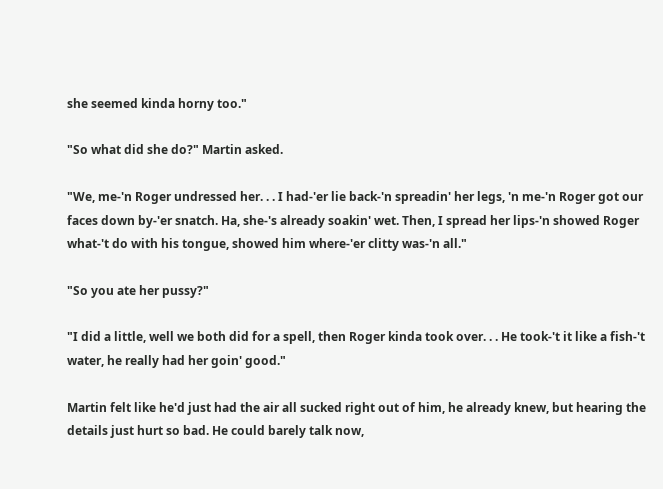she seemed kinda horny too."

"So what did she do?" Martin asked.

"We, me-'n Roger undressed her. . . I had-'er lie back-'n spreadin' her legs, 'n me-'n Roger got our faces down by-'er snatch. Ha, she-'s already soakin' wet. Then, I spread her lips-'n showed Roger what-'t do with his tongue, showed him where-'er clitty was-'n all."

"So you ate her pussy?"

"I did a little, well we both did for a spell, then Roger kinda took over. . . He took-'t it like a fish-'t water, he really had her goin' good."

Martin felt like he'd just had the air all sucked right out of him, he already knew, but hearing the details just hurt so bad. He could barely talk now,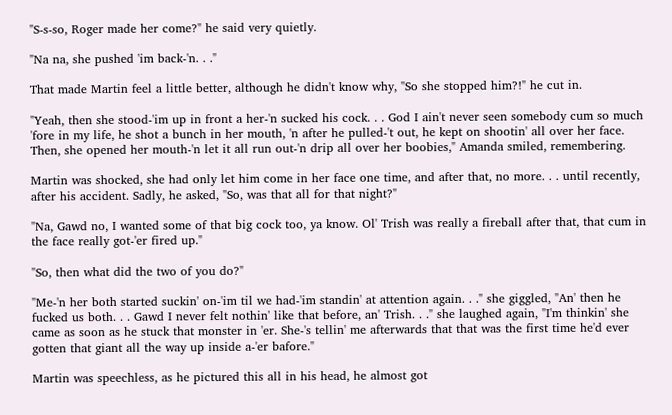"S-s-so, Roger made her come?" he said very quietly.

"Na na, she pushed 'im back-'n. . ."

That made Martin feel a little better, although he didn't know why, "So she stopped him?!" he cut in.

"Yeah, then she stood-'im up in front a her-'n sucked his cock. . . God I ain't never seen somebody cum so much 'fore in my life, he shot a bunch in her mouth, 'n after he pulled-'t out, he kept on shootin' all over her face. Then, she opened her mouth-'n let it all run out-'n drip all over her boobies," Amanda smiled, remembering.

Martin was shocked, she had only let him come in her face one time, and after that, no more. . . until recently, after his accident. Sadly, he asked, "So, was that all for that night?"

"Na, Gawd no, I wanted some of that big cock too, ya know. Ol' Trish was really a fireball after that, that cum in the face really got-'er fired up."

"So, then what did the two of you do?"

"Me-'n her both started suckin' on-'im til we had-'im standin' at attention again. . ." she giggled, "An' then he fucked us both. . . Gawd I never felt nothin' like that before, an' Trish. . ." she laughed again, "I'm thinkin' she came as soon as he stuck that monster in 'er. She-'s tellin' me afterwards that that was the first time he'd ever gotten that giant all the way up inside a-'er bafore."

Martin was speechless, as he pictured this all in his head, he almost got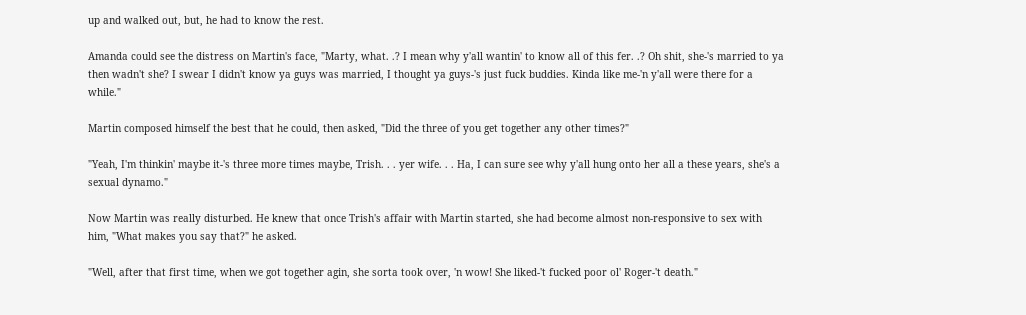up and walked out, but, he had to know the rest.

Amanda could see the distress on Martin's face, "Marty, what. .? I mean why y'all wantin' to know all of this fer. .? Oh shit, she-'s married to ya then wadn't she? I swear I didn't know ya guys was married, I thought ya guys-'s just fuck buddies. Kinda like me-'n y'all were there for a while."

Martin composed himself the best that he could, then asked, "Did the three of you get together any other times?"

"Yeah, I'm thinkin' maybe it-'s three more times maybe, Trish. . . yer wife. . . Ha, I can sure see why y'all hung onto her all a these years, she's a sexual dynamo."

Now Martin was really disturbed. He knew that once Trish's affair with Martin started, she had become almost non-responsive to sex with him, "What makes you say that?" he asked.

"Well, after that first time, when we got together agin, she sorta took over, 'n wow! She liked-'t fucked poor ol' Roger-'t death."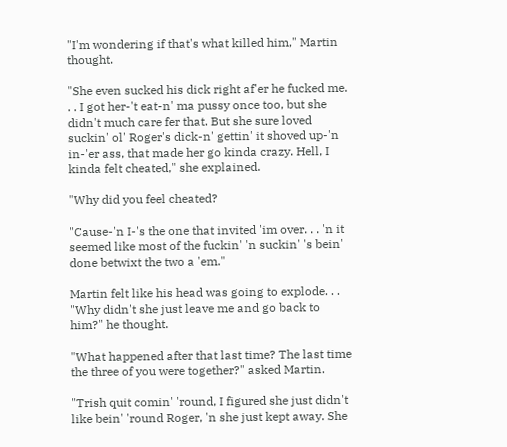"I'm wondering if that's what killed him," Martin thought.

"She even sucked his dick right af'er he fucked me. . . I got her-'t eat-n' ma pussy once too, but she didn't much care fer that. But she sure loved suckin' ol' Roger's dick-n' gettin' it shoved up-'n in-'er ass, that made her go kinda crazy. Hell, I kinda felt cheated," she explained.

"Why did you feel cheated?

"Cause-'n I-'s the one that invited 'im over. . . 'n it seemed like most of the fuckin' 'n suckin' 's bein' done betwixt the two a 'em."

Martin felt like his head was going to explode. . . "Why didn't she just leave me and go back to him?" he thought.

"What happened after that last time? The last time the three of you were together?" asked Martin.

"Trish quit comin' 'round, I figured she just didn't like bein' 'round Roger, 'n she just kept away. She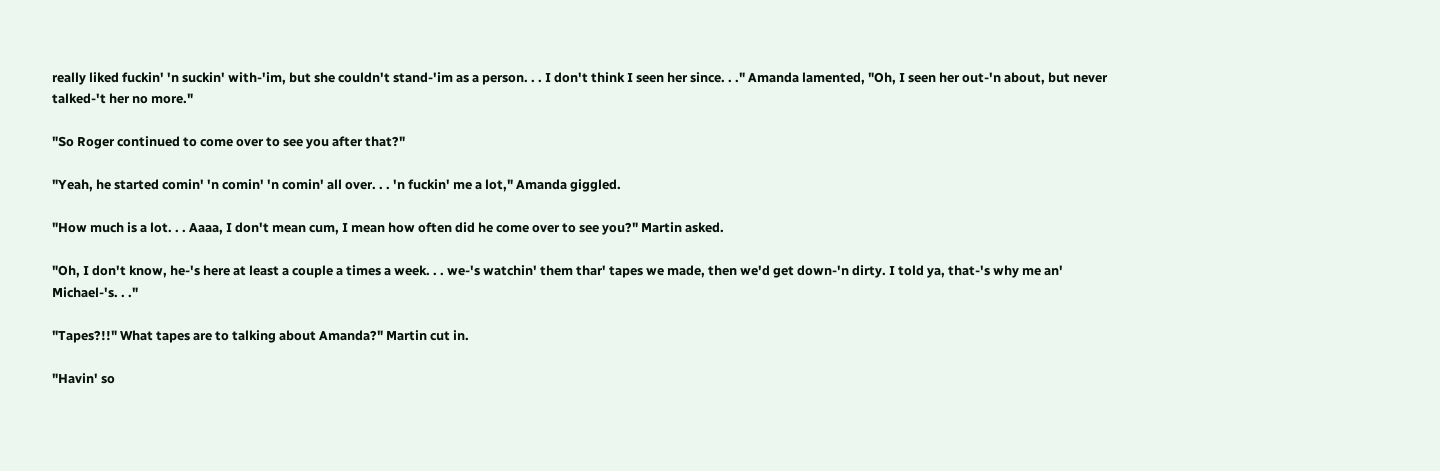really liked fuckin' 'n suckin' with-'im, but she couldn't stand-'im as a person. . . I don't think I seen her since. . ." Amanda lamented, "Oh, I seen her out-'n about, but never talked-'t her no more."

"So Roger continued to come over to see you after that?"

"Yeah, he started comin' 'n comin' 'n comin' all over. . . 'n fuckin' me a lot," Amanda giggled.

"How much is a lot. . . Aaaa, I don't mean cum, I mean how often did he come over to see you?" Martin asked.

"Oh, I don't know, he-'s here at least a couple a times a week. . . we-'s watchin' them thar' tapes we made, then we'd get down-'n dirty. I told ya, that-'s why me an' Michael-'s. . ."

"Tapes?!!" What tapes are to talking about Amanda?" Martin cut in.

"Havin' so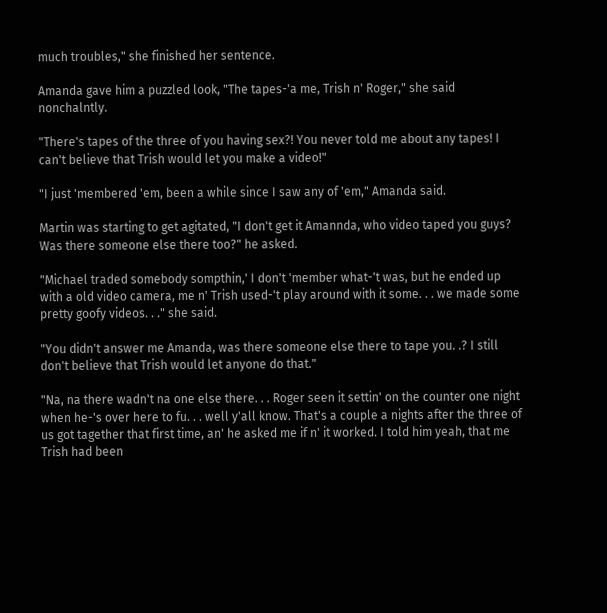much troubles," she finished her sentence.

Amanda gave him a puzzled look, "The tapes-'a me, Trish n' Roger," she said nonchalntly.

"There's tapes of the three of you having sex?! You never told me about any tapes! I can't believe that Trish would let you make a video!"

"I just 'membered 'em, been a while since I saw any of 'em," Amanda said.

Martin was starting to get agitated, "I don't get it Amannda, who video taped you guys? Was there someone else there too?" he asked.

"Michael traded somebody sompthin,' I don't 'member what-'t was, but he ended up with a old video camera, me n' Trish used-'t play around with it some. . . we made some pretty goofy videos. . ." she said.

"You didn't answer me Amanda, was there someone else there to tape you. .? I still don't believe that Trish would let anyone do that."

"Na, na there wadn't na one else there. . . Roger seen it settin' on the counter one night when he-'s over here to fu. . . well y'all know. That's a couple a nights after the three of us got tagether that first time, an' he asked me if n' it worked. I told him yeah, that me Trish had been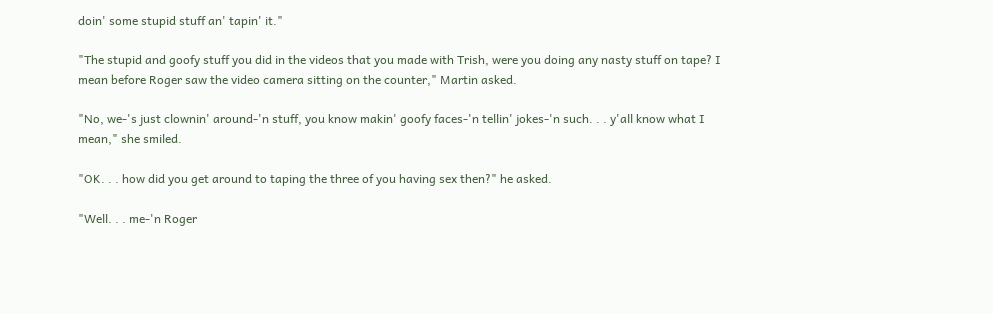doin' some stupid stuff an' tapin' it."

"The stupid and goofy stuff you did in the videos that you made with Trish, were you doing any nasty stuff on tape? I mean before Roger saw the video camera sitting on the counter," Martin asked.

"No, we-'s just clownin' around-'n stuff, you know makin' goofy faces-'n tellin' jokes-'n such. . . y'all know what I mean," she smiled.

"OK. . . how did you get around to taping the three of you having sex then?" he asked.

"Well. . . me-'n Roger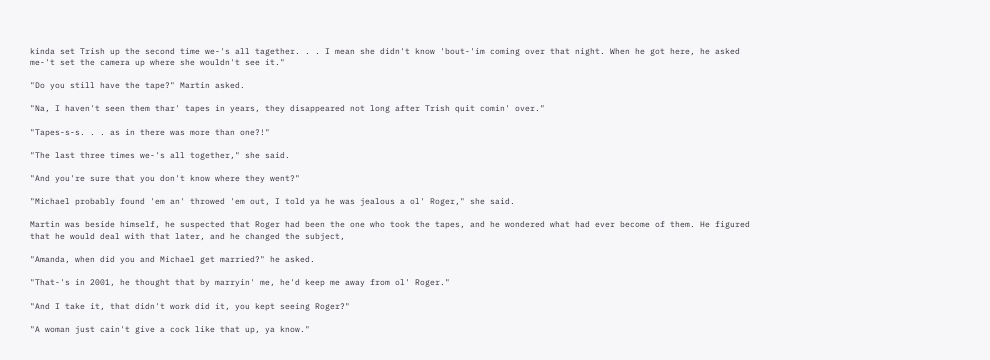kinda set Trish up the second time we-'s all tagether. . . I mean she didn't know 'bout-'im coming over that night. When he got here, he asked me-'t set the camera up where she wouldn't see it."

"Do you still have the tape?" Martin asked.

"Na, I haven't seen them thar' tapes in years, they disappeared not long after Trish quit comin' over."

"Tapes-s-s. . . as in there was more than one?!"

"The last three times we-'s all together," she said.

"And you're sure that you don't know where they went?"

"Michael probably found 'em an' throwed 'em out, I told ya he was jealous a ol' Roger," she said.

Martin was beside himself, he suspected that Roger had been the one who took the tapes, and he wondered what had ever become of them. He figured that he would deal with that later, and he changed the subject,

"Amanda, when did you and Michael get married?" he asked.

"That-'s in 2001, he thought that by marryin' me, he'd keep me away from ol' Roger."

"And I take it, that didn't work did it, you kept seeing Roger?"

"A woman just cain't give a cock like that up, ya know."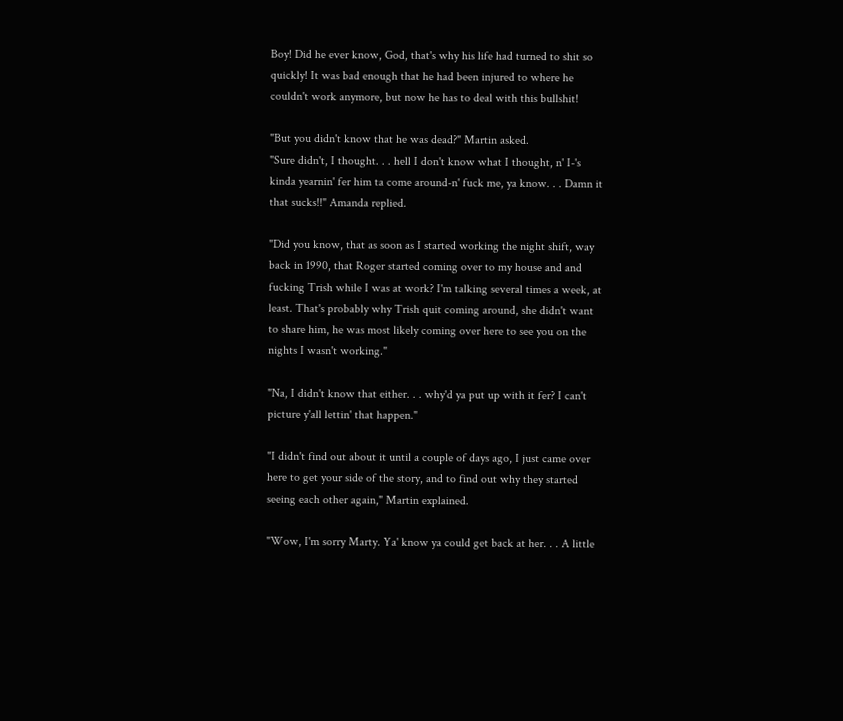Boy! Did he ever know, God, that's why his life had turned to shit so quickly! It was bad enough that he had been injured to where he couldn't work anymore, but now he has to deal with this bullshit!

"But you didn't know that he was dead?" Martin asked.
"Sure didn't, I thought. . . hell I don't know what I thought, n' I-'s kinda yearnin' fer him ta come around-n' fuck me, ya know. . . Damn it that sucks!!" Amanda replied.

"Did you know, that as soon as I started working the night shift, way back in 1990, that Roger started coming over to my house and and fucking Trish while I was at work? I'm talking several times a week, at least. That's probably why Trish quit coming around, she didn't want to share him, he was most likely coming over here to see you on the nights I wasn't working."

"Na, I didn't know that either. . . why'd ya put up with it fer? I can't picture y'all lettin' that happen."

"I didn't find out about it until a couple of days ago, I just came over here to get your side of the story, and to find out why they started seeing each other again," Martin explained.

"Wow, I'm sorry Marty. Ya' know ya could get back at her. . . A little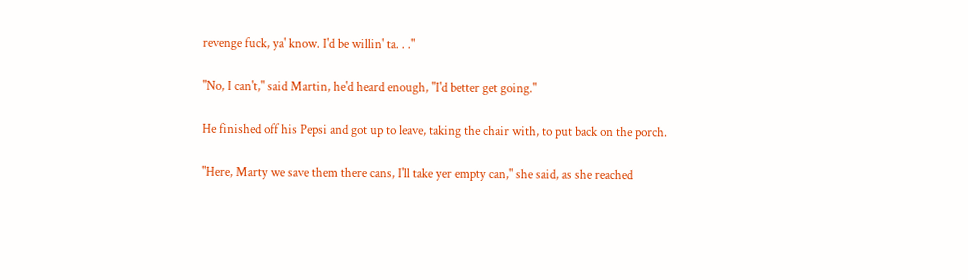revenge fuck, ya' know. I'd be willin' ta. . ."

"No, I can't," said Martin, he'd heard enough, "I'd better get going."

He finished off his Pepsi and got up to leave, taking the chair with, to put back on the porch.

"Here, Marty we save them there cans, I'll take yer empty can," she said, as she reached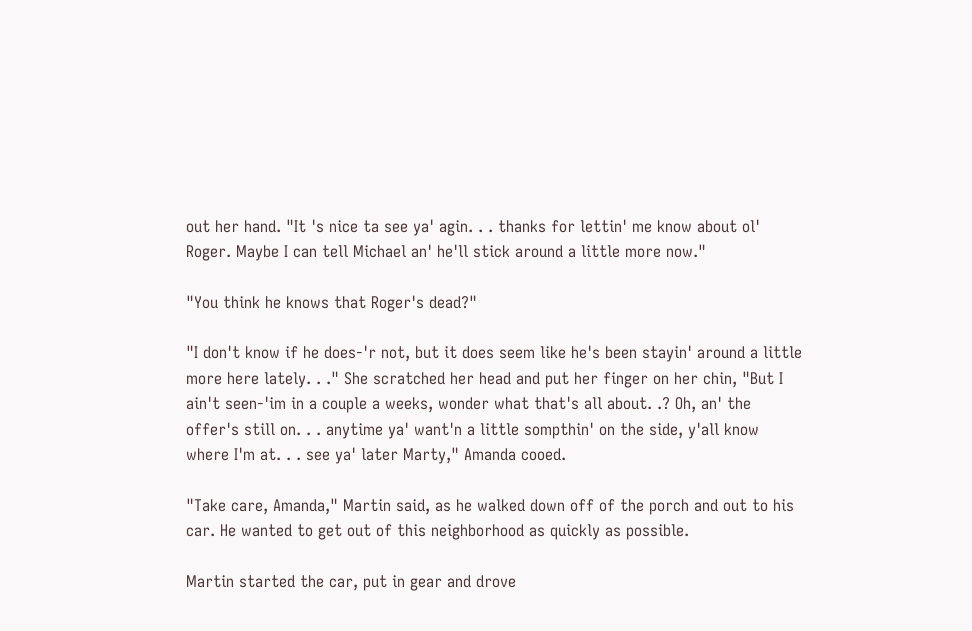out her hand. "It 's nice ta see ya' agin. . . thanks for lettin' me know about ol' Roger. Maybe I can tell Michael an' he'll stick around a little more now."

"You think he knows that Roger's dead?"

"I don't know if he does-'r not, but it does seem like he's been stayin' around a little more here lately. . ." She scratched her head and put her finger on her chin, "But I ain't seen-'im in a couple a weeks, wonder what that's all about. .? Oh, an' the offer's still on. . . anytime ya' want'n a little sompthin' on the side, y'all know where I'm at. . . see ya' later Marty," Amanda cooed.

"Take care, Amanda," Martin said, as he walked down off of the porch and out to his car. He wanted to get out of this neighborhood as quickly as possible.

Martin started the car, put in gear and drove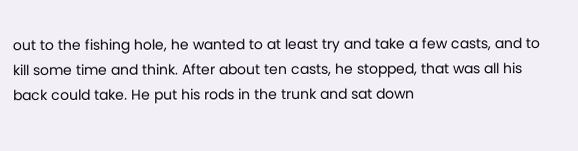out to the fishing hole, he wanted to at least try and take a few casts, and to kill some time and think. After about ten casts, he stopped, that was all his back could take. He put his rods in the trunk and sat down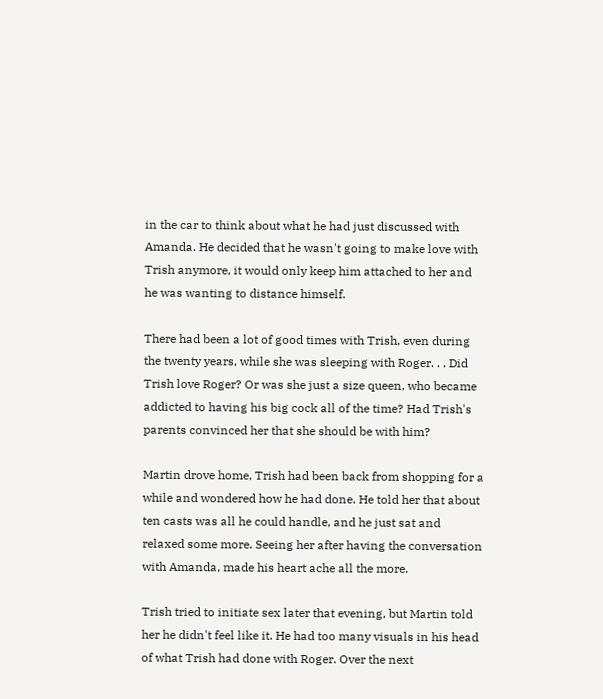in the car to think about what he had just discussed with Amanda. He decided that he wasn't going to make love with Trish anymore, it would only keep him attached to her and he was wanting to distance himself.

There had been a lot of good times with Trish, even during the twenty years, while she was sleeping with Roger. . . Did Trish love Roger? Or was she just a size queen, who became addicted to having his big cock all of the time? Had Trish's parents convinced her that she should be with him?

Martin drove home, Trish had been back from shopping for a while and wondered how he had done. He told her that about ten casts was all he could handle, and he just sat and relaxed some more. Seeing her after having the conversation with Amanda, made his heart ache all the more.

Trish tried to initiate sex later that evening, but Martin told her he didn't feel like it. He had too many visuals in his head of what Trish had done with Roger. Over the next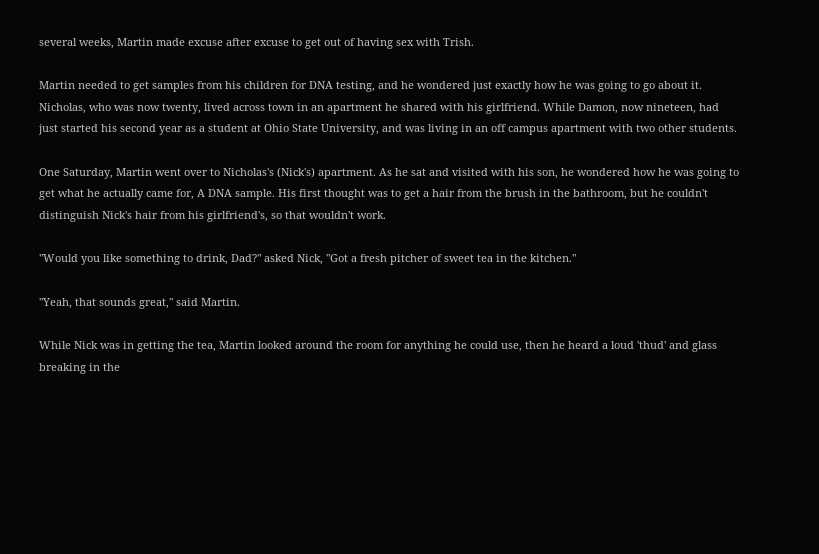several weeks, Martin made excuse after excuse to get out of having sex with Trish.

Martin needed to get samples from his children for DNA testing, and he wondered just exactly how he was going to go about it. Nicholas, who was now twenty, lived across town in an apartment he shared with his girlfriend. While Damon, now nineteen, had just started his second year as a student at Ohio State University, and was living in an off campus apartment with two other students.

One Saturday, Martin went over to Nicholas's (Nick's) apartment. As he sat and visited with his son, he wondered how he was going to get what he actually came for, A DNA sample. His first thought was to get a hair from the brush in the bathroom, but he couldn't distinguish Nick's hair from his girlfriend's, so that wouldn't work.

"Would you like something to drink, Dad?" asked Nick, "Got a fresh pitcher of sweet tea in the kitchen."

"Yeah, that sounds great," said Martin.

While Nick was in getting the tea, Martin looked around the room for anything he could use, then he heard a loud 'thud' and glass breaking in the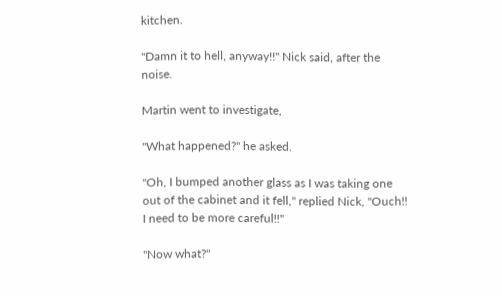kitchen.

"Damn it to hell, anyway!!" Nick said, after the noise.

Martin went to investigate,

"What happened?" he asked.

"Oh, I bumped another glass as I was taking one out of the cabinet and it fell," replied Nick, "Ouch!! I need to be more careful!!"

"Now what?"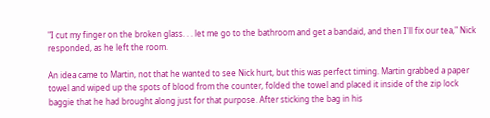"I cut my finger on the broken glass. . . let me go to the bathroom and get a bandaid, and then I'll fix our tea," Nick responded, as he left the room.

An idea came to Martin, not that he wanted to see Nick hurt, but this was perfect timing. Martin grabbed a paper towel and wiped up the spots of blood from the counter, folded the towel and placed it inside of the zip lock baggie that he had brought along just for that purpose. After sticking the bag in his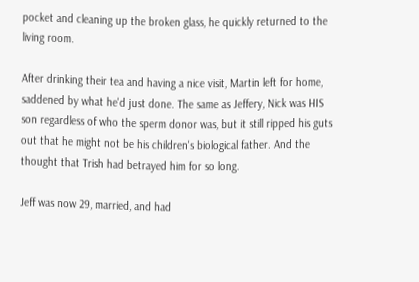pocket and cleaning up the broken glass, he quickly returned to the living room.

After drinking their tea and having a nice visit, Martin left for home, saddened by what he'd just done. The same as Jeffery, Nick was HIS son regardless of who the sperm donor was, but it still ripped his guts out that he might not be his children's biological father. And the thought that Trish had betrayed him for so long.

Jeff was now 29, married, and had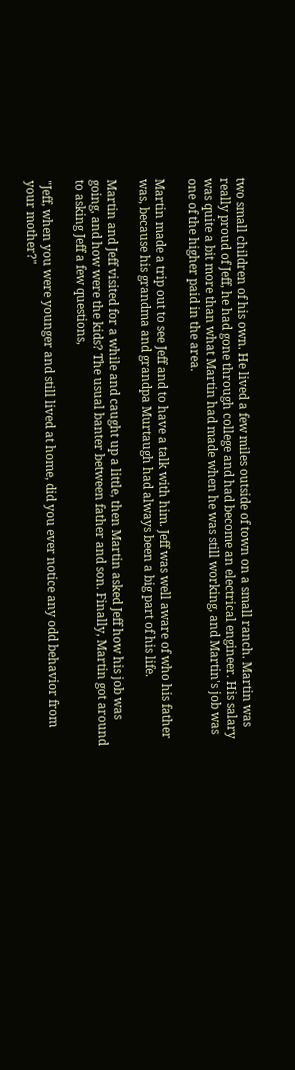two small children of his own. He lived a few miles outside of town on a small ranch. Martin was really proud of Jeff, he had gone through college and had become an electrical engineer. His salary was quite a bit more than what Martin had made when he was still working, and Martin's job was one of the higher paid in the area.

Martin made a trip out to see Jeff and to have a talk with him. Jeff was well aware of who his father was, because his grandma and grandpa Murtaugh had always been a big part of his life.

Martin and Jeff visited for a while and caught up a little, then Martin asked Jeff how his job was going, and how were the kids? The usual banter between father and son. Finally, Martin got around to asking Jeff a few questions,

"Jeff, when you were younger and still lived at home, did you ever notice any odd behavior from your mother?"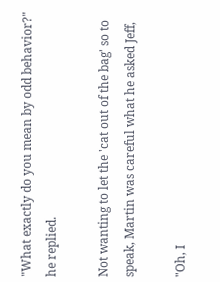"What exactly do you mean by odd behavior?" he replied.

Not wanting to let the 'cat out of the bag' so to speak, Martin was careful what he asked Jeff,

"Oh, I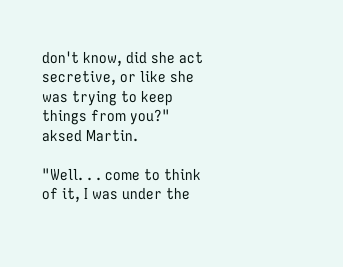don't know, did she act secretive, or like she was trying to keep things from you?" aksed Martin.

"Well. . . come to think of it, I was under the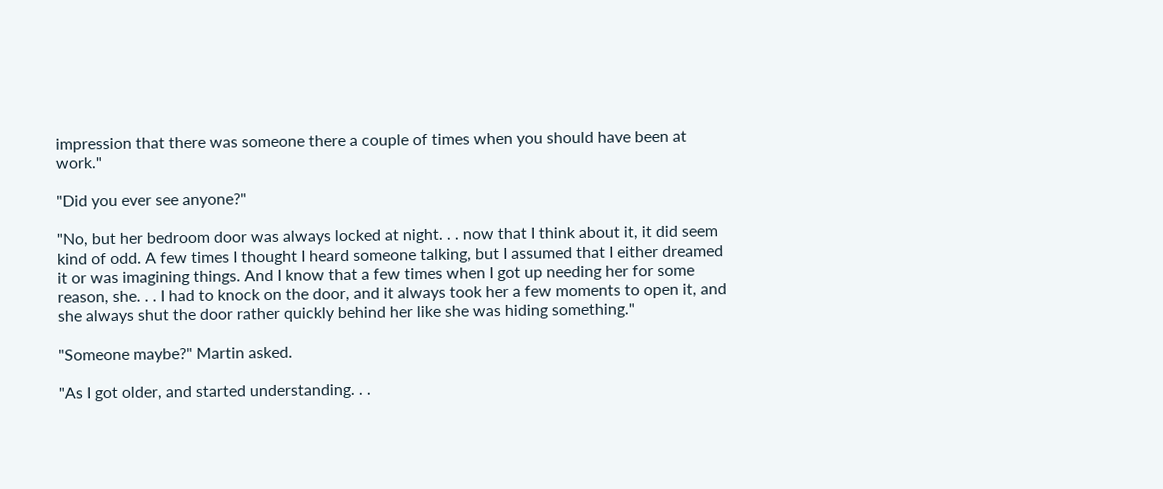impression that there was someone there a couple of times when you should have been at work."

"Did you ever see anyone?"

"No, but her bedroom door was always locked at night. . . now that I think about it, it did seem kind of odd. A few times I thought I heard someone talking, but I assumed that I either dreamed it or was imagining things. And I know that a few times when I got up needing her for some reason, she. . . I had to knock on the door, and it always took her a few moments to open it, and she always shut the door rather quickly behind her like she was hiding something."

"Someone maybe?" Martin asked.

"As I got older, and started understanding. . .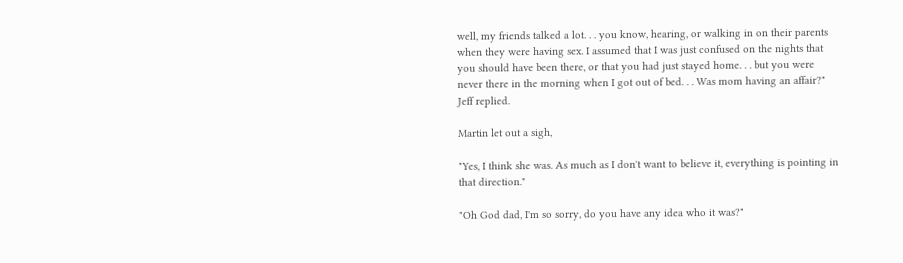well, my friends talked a lot. . . you know, hearing, or walking in on their parents when they were having sex. I assumed that I was just confused on the nights that you should have been there, or that you had just stayed home. . . but you were never there in the morning when I got out of bed. . . Was mom having an affair?" Jeff replied.

Martin let out a sigh,

"Yes, I think she was. As much as I don't want to believe it, everything is pointing in that direction."

"Oh God dad, I'm so sorry, do you have any idea who it was?"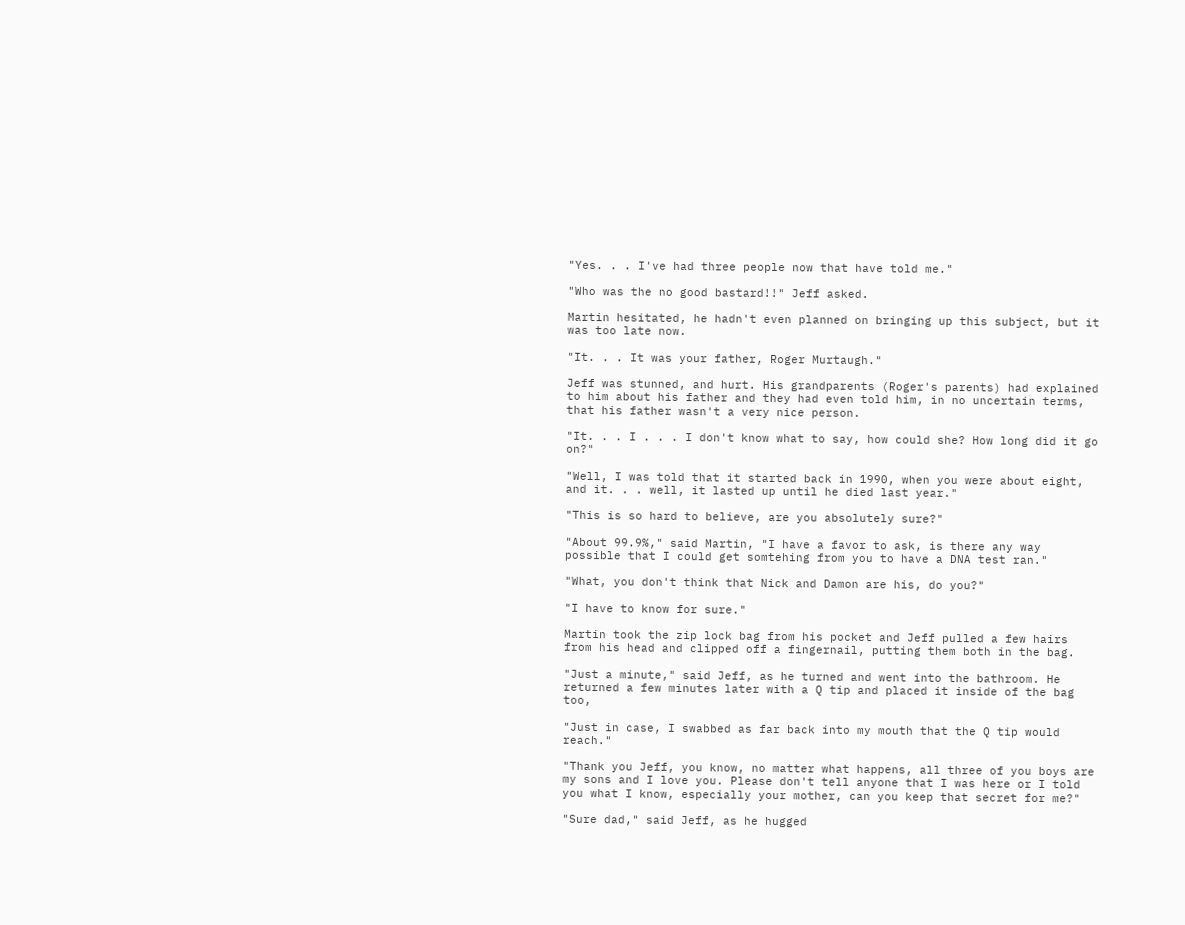"Yes. . . I've had three people now that have told me."

"Who was the no good bastard!!" Jeff asked.

Martin hesitated, he hadn't even planned on bringing up this subject, but it was too late now.

"It. . . It was your father, Roger Murtaugh."

Jeff was stunned, and hurt. His grandparents (Roger's parents) had explained to him about his father and they had even told him, in no uncertain terms, that his father wasn't a very nice person.

"It. . . I . . . I don't know what to say, how could she? How long did it go on?"

"Well, I was told that it started back in 1990, when you were about eight, and it. . . well, it lasted up until he died last year."

"This is so hard to believe, are you absolutely sure?"

"About 99.9%," said Martin, "I have a favor to ask, is there any way possible that I could get somtehing from you to have a DNA test ran."

"What, you don't think that Nick and Damon are his, do you?"

"I have to know for sure."

Martin took the zip lock bag from his pocket and Jeff pulled a few hairs from his head and clipped off a fingernail, putting them both in the bag.

"Just a minute," said Jeff, as he turned and went into the bathroom. He returned a few minutes later with a Q tip and placed it inside of the bag too,

"Just in case, I swabbed as far back into my mouth that the Q tip would reach."

"Thank you Jeff, you know, no matter what happens, all three of you boys are my sons and I love you. Please don't tell anyone that I was here or I told you what I know, especially your mother, can you keep that secret for me?"

"Sure dad," said Jeff, as he hugged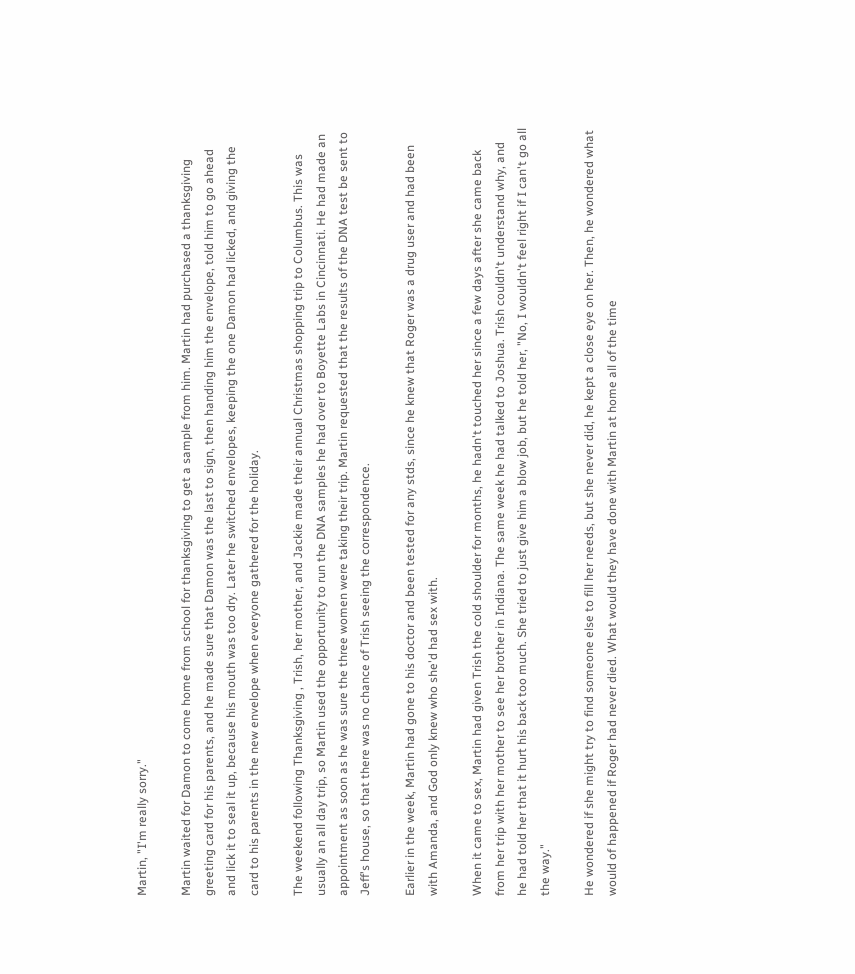Martin, "I'm really sorry."

Martin waited for Damon to come home from school for thanksgiving to get a sample from him. Martin had purchased a thanksgiving greeting card for his parents, and he made sure that Damon was the last to sign, then handing him the envelope, told him to go ahead and lick it to seal it up, because his mouth was too dry. Later he switched envelopes, keeping the one Damon had licked, and giving the card to his parents in the new envelope when everyone gathered for the holiday.

The weekend following Thanksgiving , Trish, her mother, and Jackie made their annual Christmas shopping trip to Columbus. This was usually an all day trip, so Martin used the opportunity to run the DNA samples he had over to Boyette Labs in Cincinnati. He had made an appointment as soon as he was sure the three women were taking their trip. Martin requested that the results of the DNA test be sent to Jeff's house, so that there was no chance of Trish seeing the correspondence.

Earlier in the week, Martin had gone to his doctor and been tested for any stds, since he knew that Roger was a drug user and had been with Amanda, and God only knew who she'd had sex with.

When it came to sex, Martin had given Trish the cold shoulder for months, he hadn't touched her since a few days after she came back from her trip with her mother to see her brother in Indiana. The same week he had talked to Joshua. Trish couldn't understand why, and he had told her that it hurt his back too much. She tried to just give him a blow job, but he told her, "No, I wouldn't feel right if I can't go all the way."

He wondered if she might try to find someone else to fill her needs, but she never did, he kept a close eye on her. Then, he wondered what would of happened if Roger had never died. What would they have done with Martin at home all of the time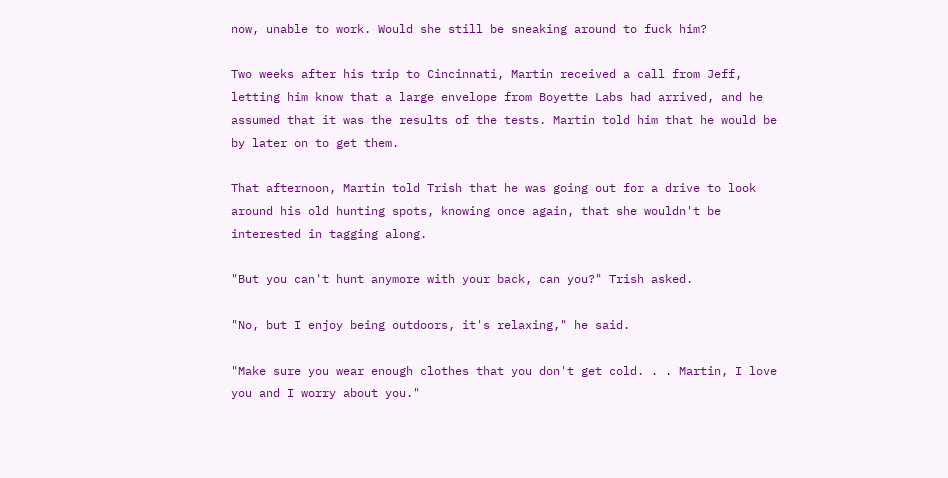now, unable to work. Would she still be sneaking around to fuck him?

Two weeks after his trip to Cincinnati, Martin received a call from Jeff, letting him know that a large envelope from Boyette Labs had arrived, and he assumed that it was the results of the tests. Martin told him that he would be by later on to get them.

That afternoon, Martin told Trish that he was going out for a drive to look around his old hunting spots, knowing once again, that she wouldn't be interested in tagging along.

"But you can't hunt anymore with your back, can you?" Trish asked.

"No, but I enjoy being outdoors, it's relaxing," he said.

"Make sure you wear enough clothes that you don't get cold. . . Martin, I love you and I worry about you."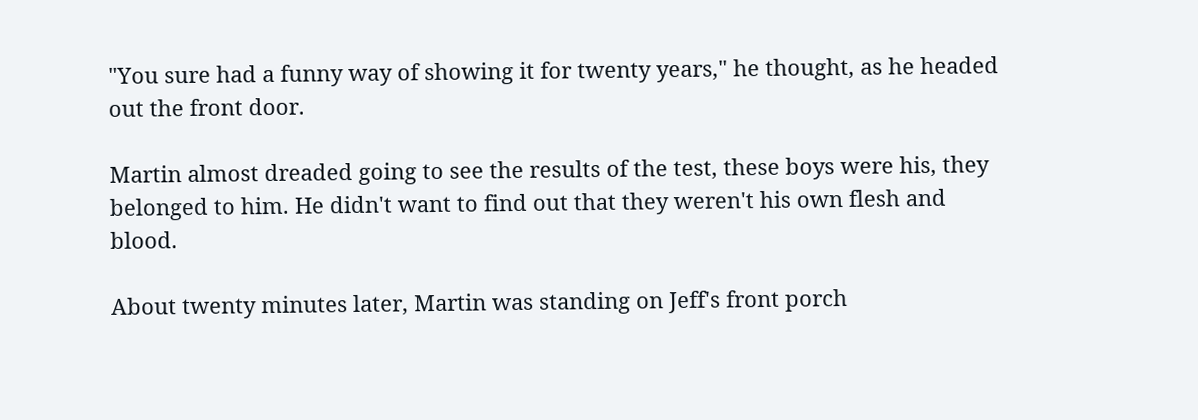"You sure had a funny way of showing it for twenty years," he thought, as he headed out the front door.

Martin almost dreaded going to see the results of the test, these boys were his, they belonged to him. He didn't want to find out that they weren't his own flesh and blood.

About twenty minutes later, Martin was standing on Jeff's front porch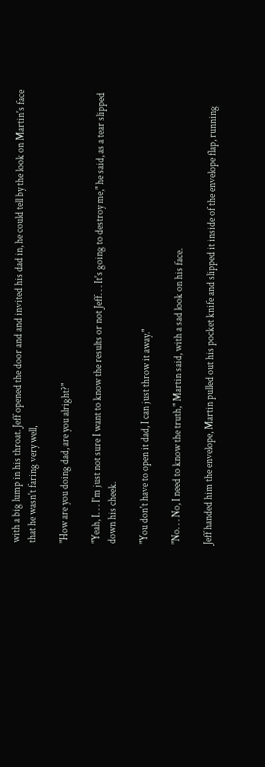with a big lump in his throat. Jeff opened the door and and invited his dad in, he could tell by the look on Martin's face that he wasn't faring very well,

"How are you doing dad, are you alright?"

"Yeah, I. . . I'm just not sure I want to know the results or not Jeff. . . It's going to destroy me," he said, as a tear slipped down his cheek.

"You don't have to open it dad, I can just throw it away."

"No. . . No, I need to know the truth," Martin said, with a sad look on his face.

Jeff handed him the envelope, Martin pulled out his pocket knife and slipped it inside of the envelope flap, running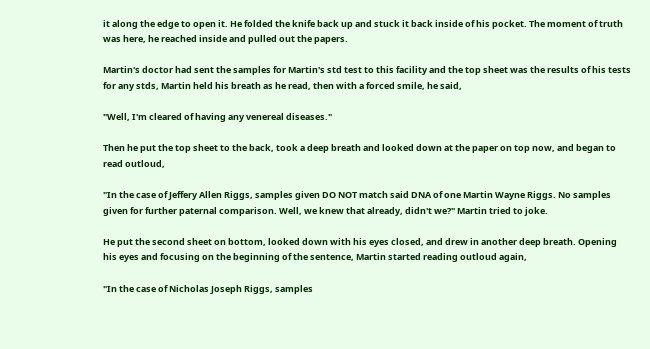it along the edge to open it. He folded the knife back up and stuck it back inside of his pocket. The moment of truth was here, he reached inside and pulled out the papers.

Martin's doctor had sent the samples for Martin's std test to this facility and the top sheet was the results of his tests for any stds, Martin held his breath as he read, then with a forced smile, he said,

"Well, I'm cleared of having any venereal diseases."

Then he put the top sheet to the back, took a deep breath and looked down at the paper on top now, and began to read outloud,

"In the case of Jeffery Allen Riggs, samples given DO NOT match said DNA of one Martin Wayne Riggs. No samples given for further paternal comparison. Well, we knew that already, didn't we?" Martin tried to joke.

He put the second sheet on bottom, looked down with his eyes closed, and drew in another deep breath. Opening his eyes and focusing on the beginning of the sentence, Martin started reading outloud again,

"In the case of Nicholas Joseph Riggs, samples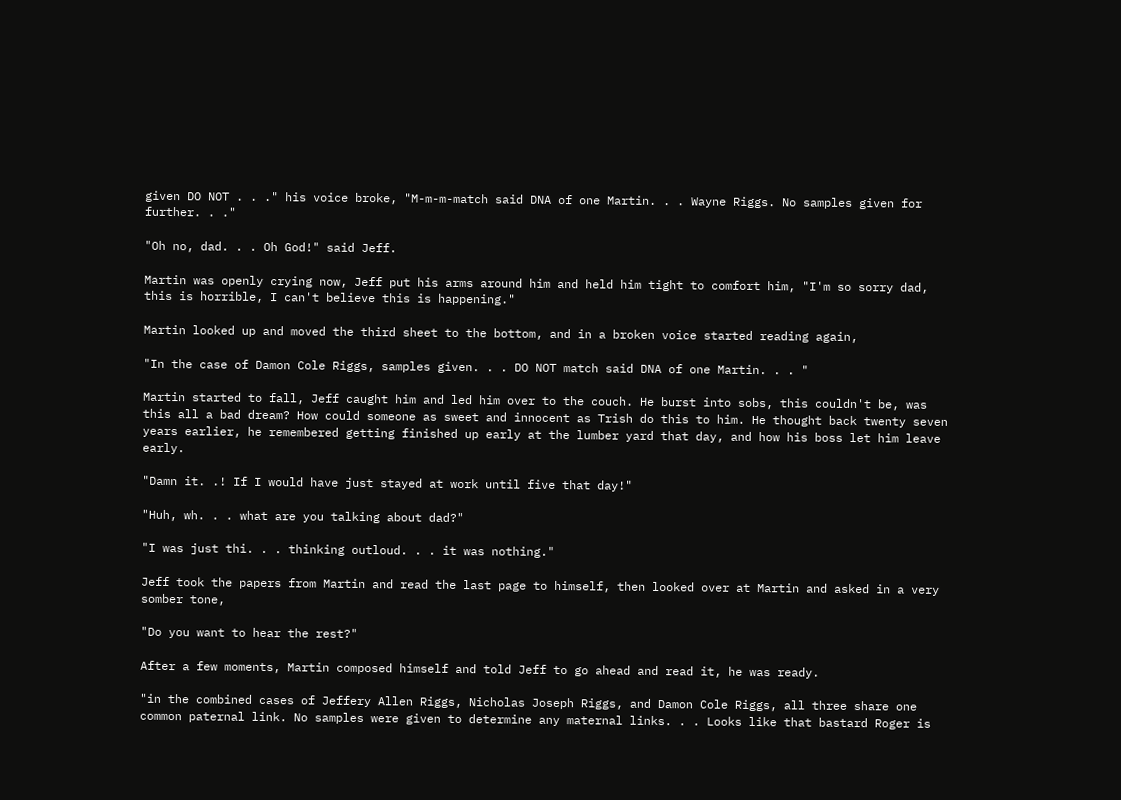given DO NOT . . ." his voice broke, "M-m-m-match said DNA of one Martin. . . Wayne Riggs. No samples given for further. . ."

"Oh no, dad. . . Oh God!" said Jeff.

Martin was openly crying now, Jeff put his arms around him and held him tight to comfort him, "I'm so sorry dad, this is horrible, I can't believe this is happening."

Martin looked up and moved the third sheet to the bottom, and in a broken voice started reading again,

"In the case of Damon Cole Riggs, samples given. . . DO NOT match said DNA of one Martin. . . "

Martin started to fall, Jeff caught him and led him over to the couch. He burst into sobs, this couldn't be, was this all a bad dream? How could someone as sweet and innocent as Trish do this to him. He thought back twenty seven years earlier, he remembered getting finished up early at the lumber yard that day, and how his boss let him leave early.

"Damn it. .! If I would have just stayed at work until five that day!"

"Huh, wh. . . what are you talking about dad?"

"I was just thi. . . thinking outloud. . . it was nothing."

Jeff took the papers from Martin and read the last page to himself, then looked over at Martin and asked in a very somber tone,

"Do you want to hear the rest?"

After a few moments, Martin composed himself and told Jeff to go ahead and read it, he was ready.

"in the combined cases of Jeffery Allen Riggs, Nicholas Joseph Riggs, and Damon Cole Riggs, all three share one common paternal link. No samples were given to determine any maternal links. . . Looks like that bastard Roger is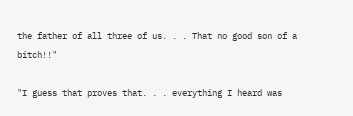the father of all three of us. . . That no good son of a bitch!!"

"I guess that proves that. . . everything I heard was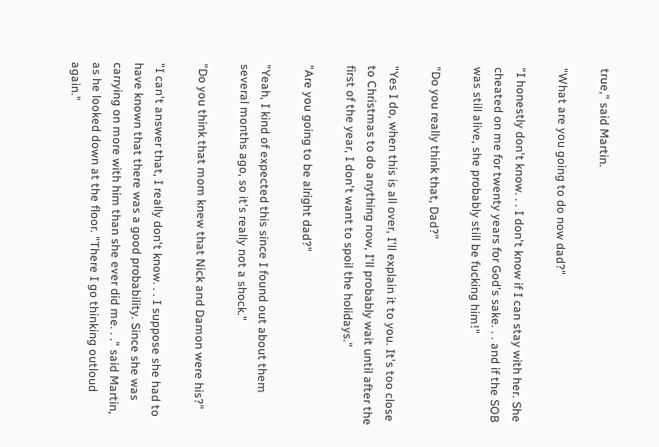true," said Martin.

"What are you going to do now dad?"

"I honestly don't know. . . I don't know if I can stay with her. She cheated on me for twenty years for God's sake. . . and if the SOB was still alive, she probably still be fucking him!"

"Do you really think that, Dad?"

"Yes I do, when this is all over, I'll explain it to you. It's too close to Christmas to do anything now, I'll probably wait until after the first of the year, I don't want to spoil the holidays."

"Are you going to be alright dad?"

"Yeah, I kind of expected this since I found out about them several months ago, so it's really not a shock."

"Do you think that mom knew that Nick and Damon were his?"

"I can't answer that, I really don't know. . . I suppose she had to have known that there was a good probability. Since she was carrying on more with him than she ever did me. . ." said Martin, as he looked down at the floor. "There I go thinking outloud again."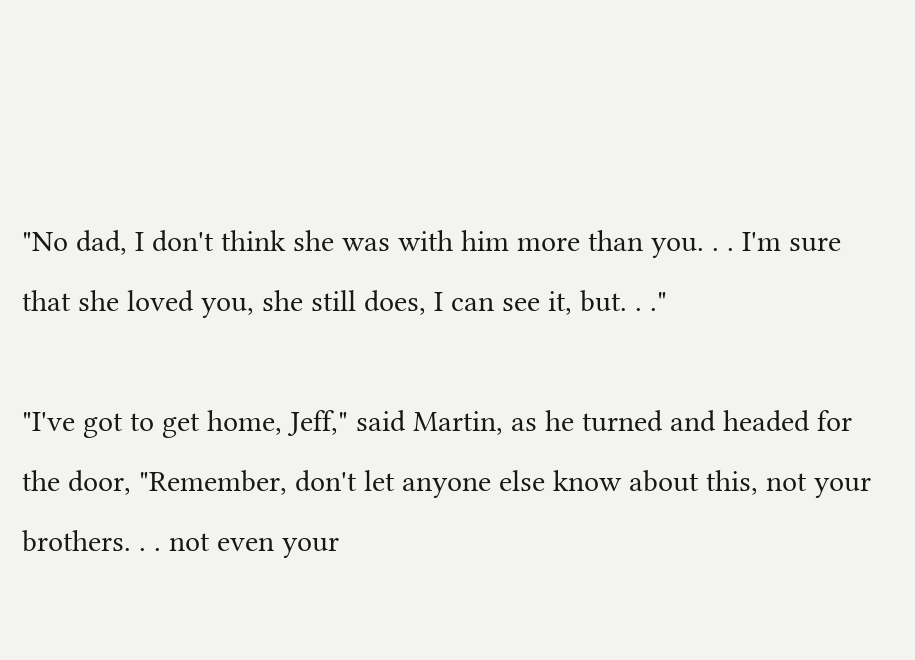"No dad, I don't think she was with him more than you. . . I'm sure that she loved you, she still does, I can see it, but. . ."

"I've got to get home, Jeff," said Martin, as he turned and headed for the door, "Remember, don't let anyone else know about this, not your brothers. . . not even your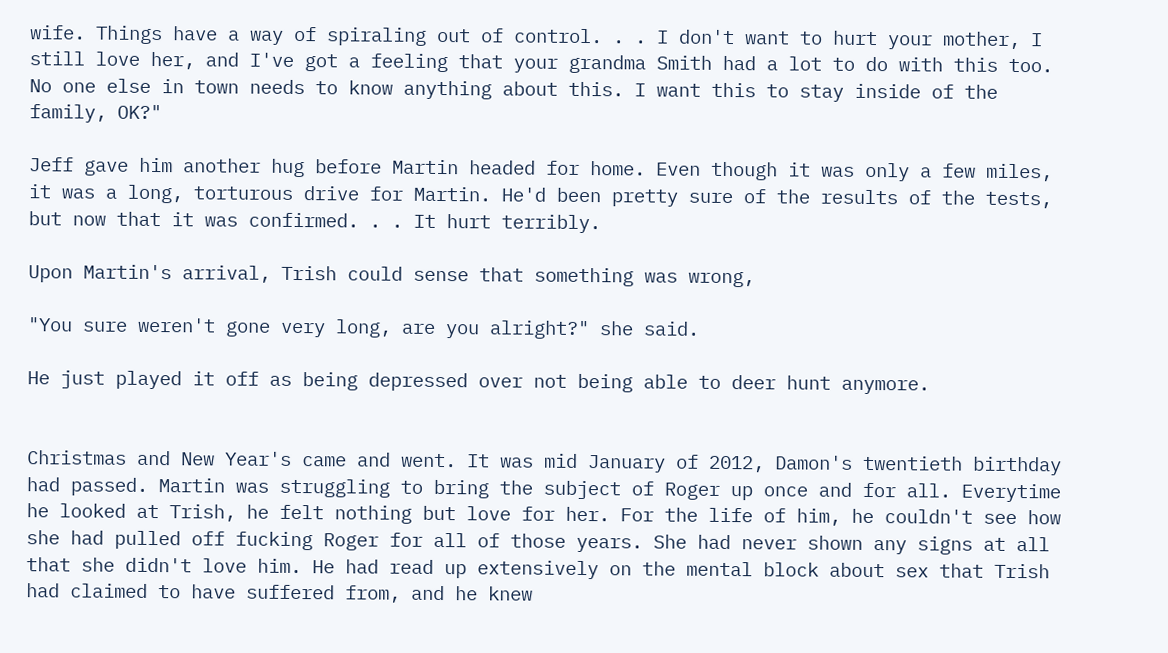wife. Things have a way of spiraling out of control. . . I don't want to hurt your mother, I still love her, and I've got a feeling that your grandma Smith had a lot to do with this too. No one else in town needs to know anything about this. I want this to stay inside of the family, OK?"

Jeff gave him another hug before Martin headed for home. Even though it was only a few miles, it was a long, torturous drive for Martin. He'd been pretty sure of the results of the tests, but now that it was confirmed. . . It hurt terribly.

Upon Martin's arrival, Trish could sense that something was wrong,

"You sure weren't gone very long, are you alright?" she said.

He just played it off as being depressed over not being able to deer hunt anymore.


Christmas and New Year's came and went. It was mid January of 2012, Damon's twentieth birthday had passed. Martin was struggling to bring the subject of Roger up once and for all. Everytime he looked at Trish, he felt nothing but love for her. For the life of him, he couldn't see how she had pulled off fucking Roger for all of those years. She had never shown any signs at all that she didn't love him. He had read up extensively on the mental block about sex that Trish had claimed to have suffered from, and he knew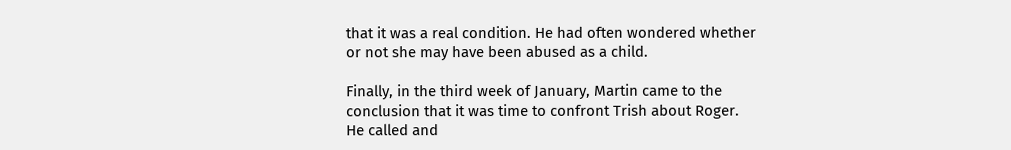that it was a real condition. He had often wondered whether or not she may have been abused as a child.

Finally, in the third week of January, Martin came to the conclusion that it was time to confront Trish about Roger. He called and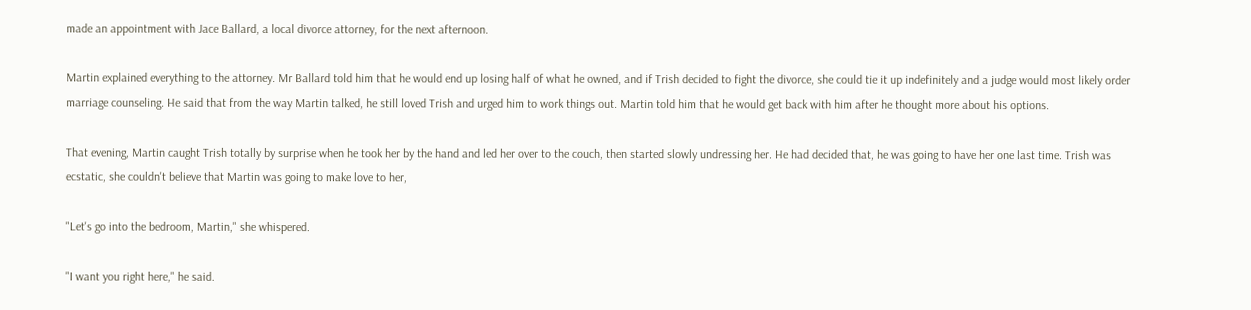made an appointment with Jace Ballard, a local divorce attorney, for the next afternoon.

Martin explained everything to the attorney. Mr Ballard told him that he would end up losing half of what he owned, and if Trish decided to fight the divorce, she could tie it up indefinitely and a judge would most likely order marriage counseling. He said that from the way Martin talked, he still loved Trish and urged him to work things out. Martin told him that he would get back with him after he thought more about his options.

That evening, Martin caught Trish totally by surprise when he took her by the hand and led her over to the couch, then started slowly undressing her. He had decided that, he was going to have her one last time. Trish was ecstatic, she couldn't believe that Martin was going to make love to her,

"Let's go into the bedroom, Martin," she whispered.

"I want you right here," he said.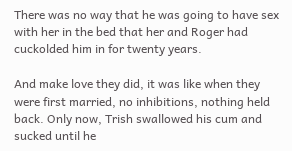There was no way that he was going to have sex with her in the bed that her and Roger had cuckolded him in for twenty years.

And make love they did, it was like when they were first married, no inhibitions, nothing held back. Only now, Trish swallowed his cum and sucked until he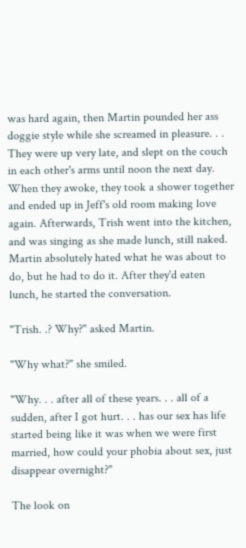was hard again, then Martin pounded her ass doggie style while she screamed in pleasure. . . They were up very late, and slept on the couch in each other's arms until noon the next day.
When they awoke, they took a shower together and ended up in Jeff's old room making love again. Afterwards, Trish went into the kitchen, and was singing as she made lunch, still naked. Martin absolutely hated what he was about to do, but he had to do it. After they'd eaten lunch, he started the conversation.

"Trish. .? Why?" asked Martin.

"Why what?" she smiled.

"Why. . . after all of these years. . . all of a sudden, after I got hurt. . . has our sex has life started being like it was when we were first married, how could your phobia about sex, just disappear overnight?"

The look on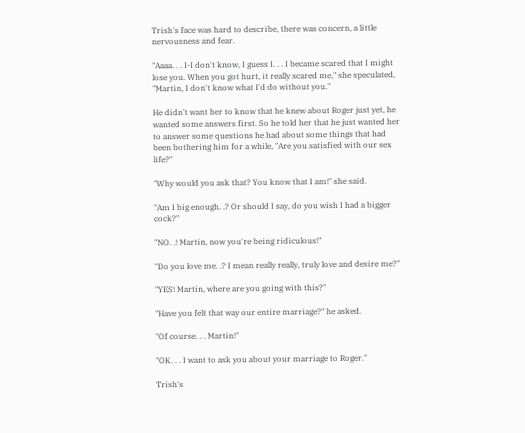Trish's face was hard to describe, there was concern, a little nervousness and fear.

"Aaaa. . . I-I don't know, I guess I. . . I became scared that I might lose you. When you got hurt, it really scared me," she speculated, "Martin, I don't know what I'd do without you."

He didn't want her to know that he knew about Roger just yet, he wanted some answers first. So he told her that he just wanted her to answer some questions he had about some things that had been bothering him for a while, "Are you satisfied with our sex life?"

"Why would you ask that? You know that I am!" she said.

"Am I big enough. .? Or should I say, do you wish I had a bigger cock?"

"NO. .! Martin, now you're being ridiculous!"

"Do you love me. .? I mean really really, truly love and desire me?"

"YES! Martin, where are you going with this?"

"Have you felt that way our entire marriage?" he asked.

"Of course. . . Martin!"

"OK. . . I want to ask you about your marriage to Roger."

Trish's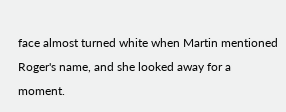face almost turned white when Martin mentioned Roger's name, and she looked away for a moment.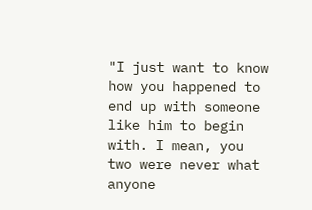"I just want to know how you happened to end up with someone like him to begin with. I mean, you two were never what anyone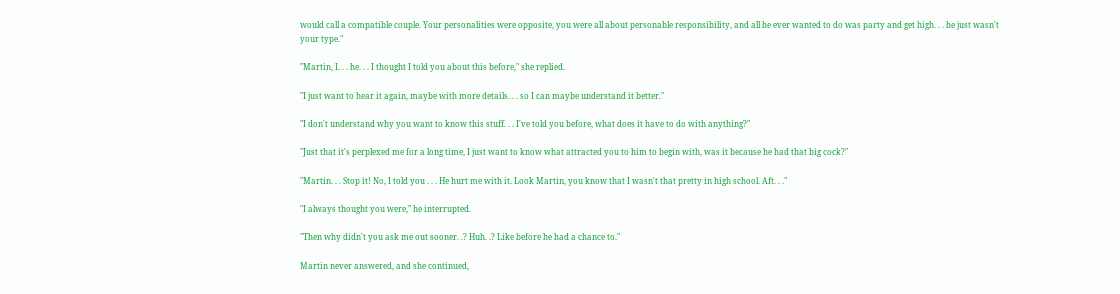would call a compatible couple. Your personalities were opposite, you were all about personable responsibility, and all he ever wanted to do was party and get high. . . he just wasn't your type."

"Martin, I. . . he. . . I thought I told you about this before," she replied.

"I just want to hear it again, maybe with more details. . . so I can maybe understand it better."

"I don't understand why you want to know this stuff. . . I've told you before, what does it have to do with anything?"

"Just that it's perplexed me for a long time, I just want to know what attracted you to him to begin with, was it because he had that big cock?"

"Martin. . . Stop it! No, I told you . . . He hurt me with it. Look Martin, you know that I wasn't that pretty in high school. Aft. . ."

"I always thought you were," he interrupted.

"Then why didn't you ask me out sooner. .? Huh. .? Like before he had a chance to."

Martin never answered, and she continued,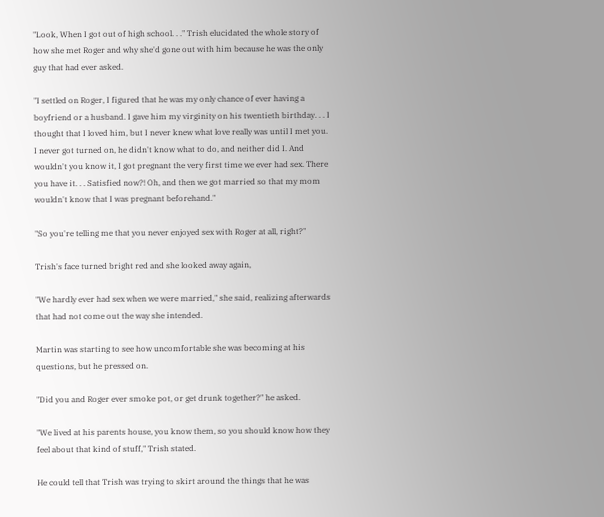"Look, When I got out of high school. . ." Trish elucidated the whole story of how she met Roger and why she'd gone out with him because he was the only guy that had ever asked.

"I settled on Roger, I figured that he was my only chance of ever having a boyfriend or a husband. I gave him my virginity on his twentieth birthday. . . I thought that I loved him, but I never knew what love really was until I met you. I never got turned on, he didn't know what to do, and neither did I. And wouldn't you know it, I got pregnant the very first time we ever had sex. There you have it. . . Satisfied now?! Oh, and then we got married so that my mom wouldn't know that I was pregnant beforehand."

"So you're telling me that you never enjoyed sex with Roger at all, right?"

Trish's face turned bright red and she looked away again,

"We hardly ever had sex when we were married," she said, realizing afterwards that had not come out the way she intended.

Martin was starting to see how uncomfortable she was becoming at his questions, but he pressed on.

"Did you and Roger ever smoke pot, or get drunk together?" he asked.

"We lived at his parents house, you know them, so you should know how they feel about that kind of stuff," Trish stated.

He could tell that Trish was trying to skirt around the things that he was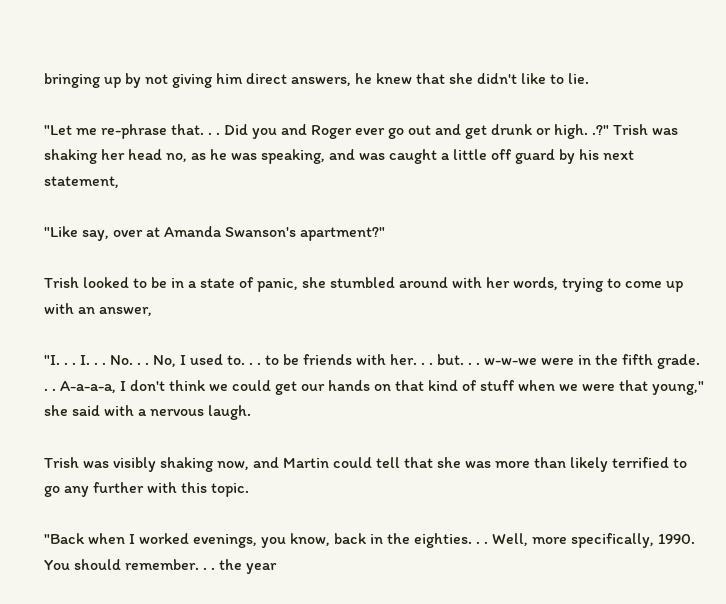bringing up by not giving him direct answers, he knew that she didn't like to lie.

"Let me re-phrase that. . . Did you and Roger ever go out and get drunk or high. .?" Trish was shaking her head no, as he was speaking, and was caught a little off guard by his next statement,

"Like say, over at Amanda Swanson's apartment?"

Trish looked to be in a state of panic, she stumbled around with her words, trying to come up with an answer,

"I. . . I. . . No. . . No, I used to. . . to be friends with her. . . but. . . w-w-we were in the fifth grade. . . A-a-a-a, I don't think we could get our hands on that kind of stuff when we were that young," she said with a nervous laugh.

Trish was visibly shaking now, and Martin could tell that she was more than likely terrified to go any further with this topic.

"Back when I worked evenings, you know, back in the eighties. . . Well, more specifically, 1990. You should remember. . . the year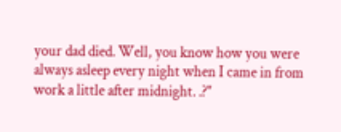your dad died. Well, you know how you were always asleep every night when I came in from work a little after midnight. .?"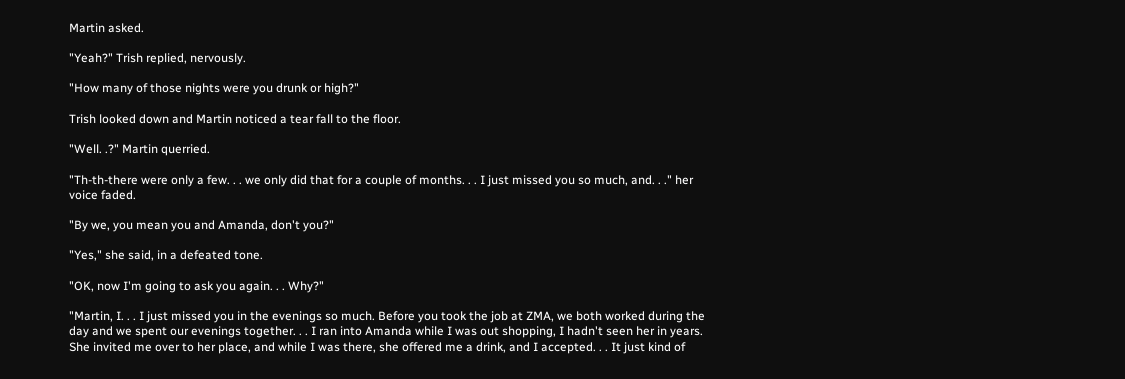Martin asked.

"Yeah?" Trish replied, nervously.

"How many of those nights were you drunk or high?"

Trish looked down and Martin noticed a tear fall to the floor.

"Well. .?" Martin querried.

"Th-th-there were only a few. . . we only did that for a couple of months. . . I just missed you so much, and. . ." her voice faded.

"By we, you mean you and Amanda, don't you?"

"Yes," she said, in a defeated tone.

"OK, now I'm going to ask you again. . . Why?"

"Martin, I. . . I just missed you in the evenings so much. Before you took the job at ZMA, we both worked during the day and we spent our evenings together. . . I ran into Amanda while I was out shopping, I hadn't seen her in years. She invited me over to her place, and while I was there, she offered me a drink, and I accepted. . . It just kind of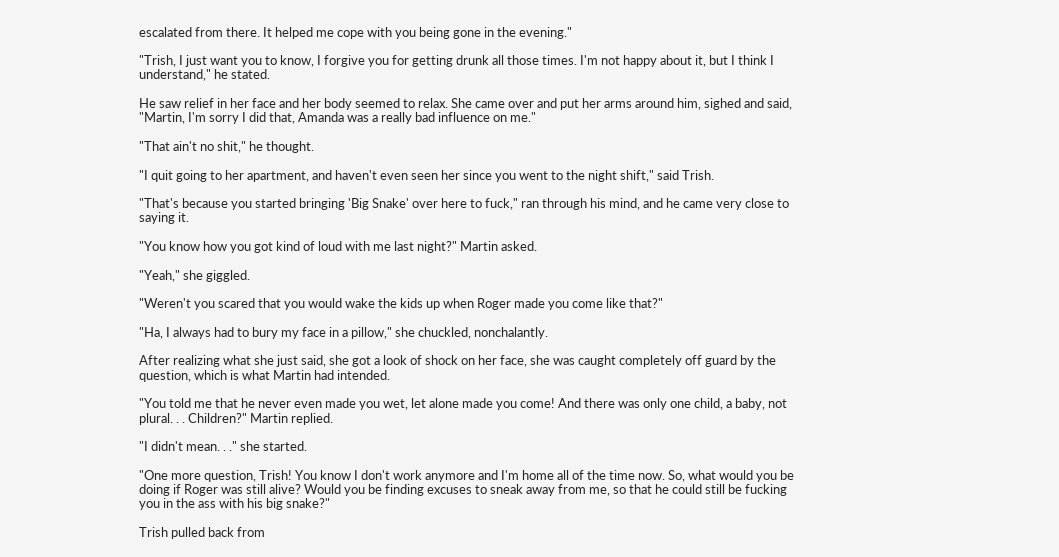escalated from there. It helped me cope with you being gone in the evening."

"Trish, I just want you to know, I forgive you for getting drunk all those times. I'm not happy about it, but I think I understand," he stated.

He saw relief in her face and her body seemed to relax. She came over and put her arms around him, sighed and said, "Martin, I'm sorry I did that, Amanda was a really bad influence on me."

"That ain't no shit," he thought.

"I quit going to her apartment, and haven't even seen her since you went to the night shift," said Trish.

"That's because you started bringing 'Big Snake' over here to fuck," ran through his mind, and he came very close to saying it.

"You know how you got kind of loud with me last night?" Martin asked.

"Yeah," she giggled.

"Weren't you scared that you would wake the kids up when Roger made you come like that?"

"Ha, I always had to bury my face in a pillow," she chuckled, nonchalantly.

After realizing what she just said, she got a look of shock on her face, she was caught completely off guard by the question, which is what Martin had intended.

"You told me that he never even made you wet, let alone made you come! And there was only one child, a baby, not plural. . . Children?" Martin replied.

"I didn't mean. . ." she started.

"One more question, Trish! You know I don't work anymore and I'm home all of the time now. So, what would you be doing if Roger was still alive? Would you be finding excuses to sneak away from me, so that he could still be fucking you in the ass with his big snake?"

Trish pulled back from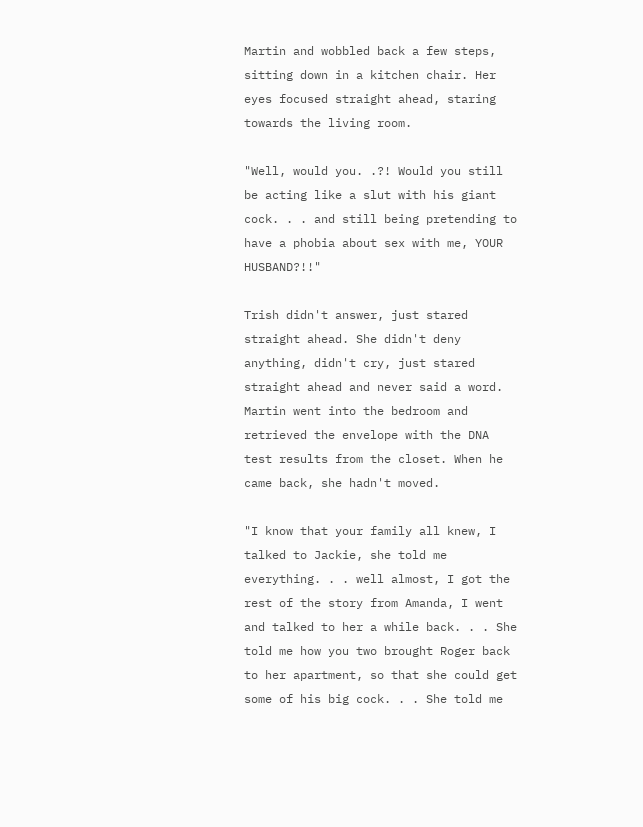Martin and wobbled back a few steps, sitting down in a kitchen chair. Her eyes focused straight ahead, staring towards the living room.

"Well, would you. .?! Would you still be acting like a slut with his giant cock. . . and still being pretending to have a phobia about sex with me, YOUR HUSBAND?!!"

Trish didn't answer, just stared straight ahead. She didn't deny anything, didn't cry, just stared straight ahead and never said a word. Martin went into the bedroom and retrieved the envelope with the DNA test results from the closet. When he came back, she hadn't moved.

"I know that your family all knew, I talked to Jackie, she told me everything. . . well almost, I got the rest of the story from Amanda, I went and talked to her a while back. . . She told me how you two brought Roger back to her apartment, so that she could get some of his big cock. . . She told me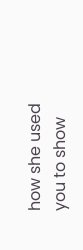how she used you to show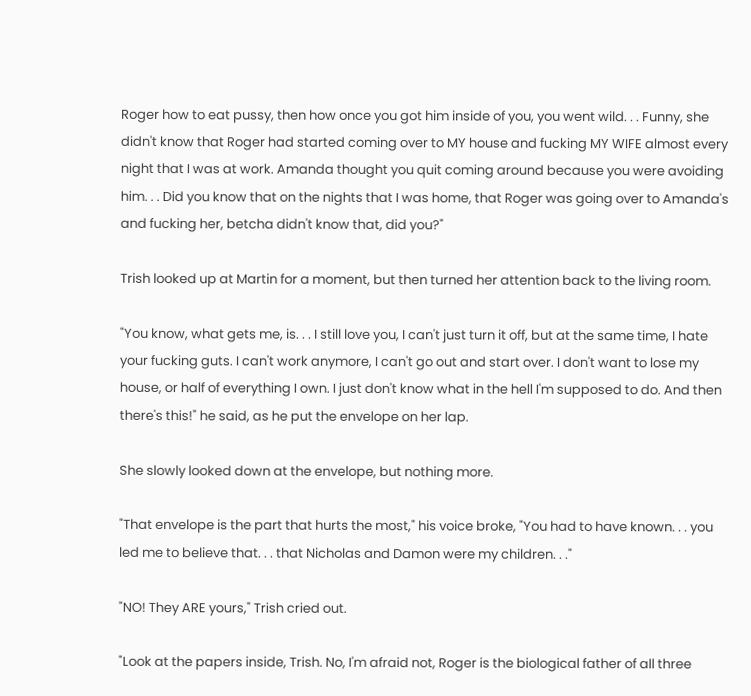Roger how to eat pussy, then how once you got him inside of you, you went wild. . . Funny, she didn't know that Roger had started coming over to MY house and fucking MY WIFE almost every night that I was at work. Amanda thought you quit coming around because you were avoiding him. . . Did you know that on the nights that I was home, that Roger was going over to Amanda's and fucking her, betcha didn't know that, did you?"

Trish looked up at Martin for a moment, but then turned her attention back to the living room.

"You know, what gets me, is. . . I still love you, I can't just turn it off, but at the same time, I hate your fucking guts. I can't work anymore, I can't go out and start over. I don't want to lose my house, or half of everything I own. I just don't know what in the hell I'm supposed to do. And then there's this!" he said, as he put the envelope on her lap.

She slowly looked down at the envelope, but nothing more.

"That envelope is the part that hurts the most," his voice broke, "You had to have known. . . you led me to believe that. . . that Nicholas and Damon were my children. . ."

"NO! They ARE yours," Trish cried out.

"Look at the papers inside, Trish. No, I'm afraid not, Roger is the biological father of all three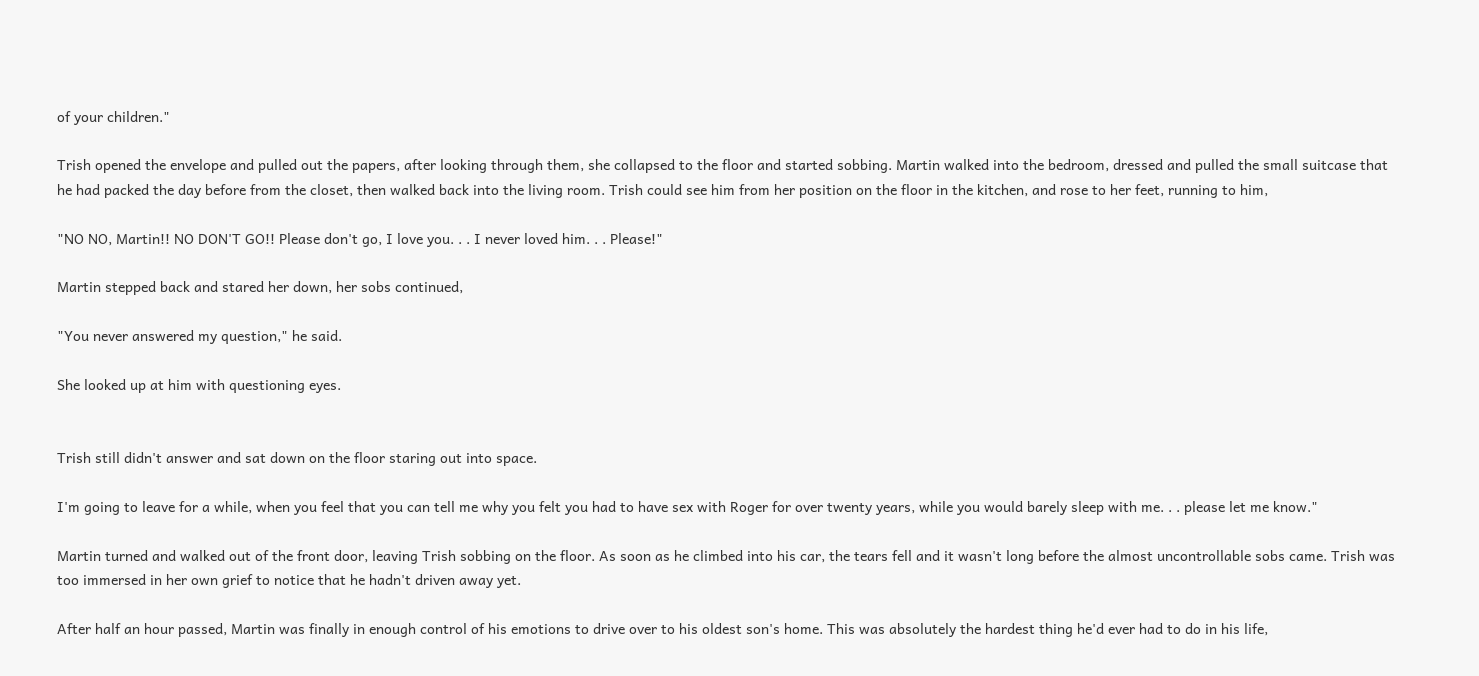of your children."

Trish opened the envelope and pulled out the papers, after looking through them, she collapsed to the floor and started sobbing. Martin walked into the bedroom, dressed and pulled the small suitcase that he had packed the day before from the closet, then walked back into the living room. Trish could see him from her position on the floor in the kitchen, and rose to her feet, running to him,

"NO NO, Martin!! NO DON'T GO!! Please don't go, I love you. . . I never loved him. . . Please!"

Martin stepped back and stared her down, her sobs continued,

"You never answered my question," he said.

She looked up at him with questioning eyes.


Trish still didn't answer and sat down on the floor staring out into space.

I'm going to leave for a while, when you feel that you can tell me why you felt you had to have sex with Roger for over twenty years, while you would barely sleep with me. . . please let me know."

Martin turned and walked out of the front door, leaving Trish sobbing on the floor. As soon as he climbed into his car, the tears fell and it wasn't long before the almost uncontrollable sobs came. Trish was too immersed in her own grief to notice that he hadn't driven away yet.

After half an hour passed, Martin was finally in enough control of his emotions to drive over to his oldest son's home. This was absolutely the hardest thing he'd ever had to do in his life,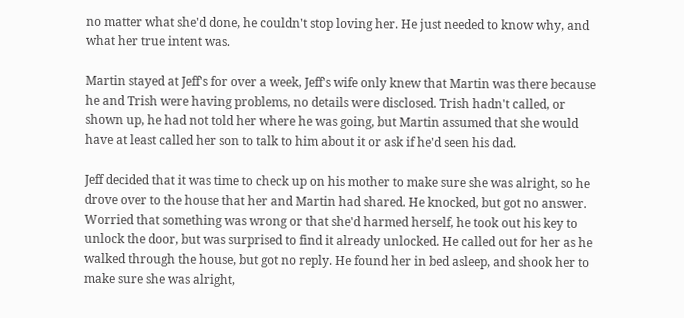no matter what she'd done, he couldn't stop loving her. He just needed to know why, and what her true intent was.

Martin stayed at Jeff's for over a week, Jeff's wife only knew that Martin was there because he and Trish were having problems, no details were disclosed. Trish hadn't called, or shown up, he had not told her where he was going, but Martin assumed that she would have at least called her son to talk to him about it or ask if he'd seen his dad.

Jeff decided that it was time to check up on his mother to make sure she was alright, so he drove over to the house that her and Martin had shared. He knocked, but got no answer. Worried that something was wrong or that she'd harmed herself, he took out his key to unlock the door, but was surprised to find it already unlocked. He called out for her as he walked through the house, but got no reply. He found her in bed asleep, and shook her to make sure she was alright,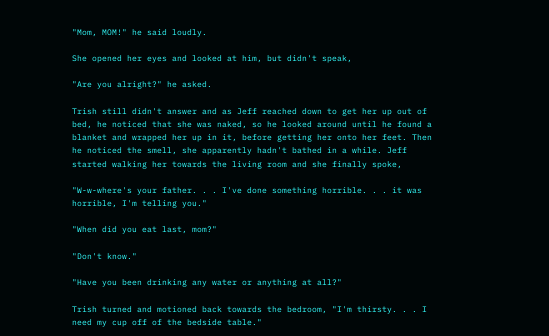"Mom, MOM!" he said loudly.

She opened her eyes and looked at him, but didn't speak,

"Are you alright?" he asked.

Trish still didn't answer and as Jeff reached down to get her up out of bed, he noticed that she was naked, so he looked around until he found a blanket and wrapped her up in it, before getting her onto her feet. Then he noticed the smell, she apparently hadn't bathed in a while. Jeff started walking her towards the living room and she finally spoke,

"W-w-where's your father. . . I've done something horrible. . . it was horrible, I'm telling you."

"When did you eat last, mom?"

"Don't know."

"Have you been drinking any water or anything at all?"

Trish turned and motioned back towards the bedroom, "I'm thirsty. . . I need my cup off of the bedside table."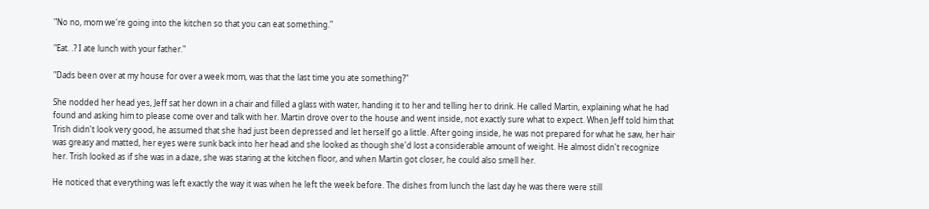"No no, mom we're going into the kitchen so that you can eat something."

"Eat. .? I ate lunch with your father."

"Dads been over at my house for over a week mom, was that the last time you ate something?"

She nodded her head yes, Jeff sat her down in a chair and filled a glass with water, handing it to her and telling her to drink. He called Martin, explaining what he had found and asking him to please come over and talk with her. Martin drove over to the house and went inside, not exactly sure what to expect. When Jeff told him that Trish didn't look very good, he assumed that she had just been depressed and let herself go a little. After going inside, he was not prepared for what he saw, her hair was greasy and matted, her eyes were sunk back into her head and she looked as though she'd lost a considerable amount of weight. He almost didn't recognize her. Trish looked as if she was in a daze, she was staring at the kitchen floor, and when Martin got closer, he could also smell her.

He noticed that everything was left exactly the way it was when he left the week before. The dishes from lunch the last day he was there were still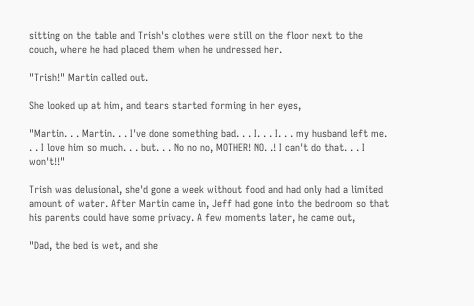sitting on the table and Trish's clothes were still on the floor next to the couch, where he had placed them when he undressed her.

"Trish!" Martin called out.

She looked up at him, and tears started forming in her eyes,

"Martin. . . Martin. . . I've done something bad. . . I. . . I. . . my husband left me. . . I love him so much. . . but. . . No no no, MOTHER! NO. .! I can't do that. . . I won't!!"

Trish was delusional, she'd gone a week without food and had only had a limited amount of water. After Martin came in, Jeff had gone into the bedroom so that his parents could have some privacy. A few moments later, he came out,

"Dad, the bed is wet, and she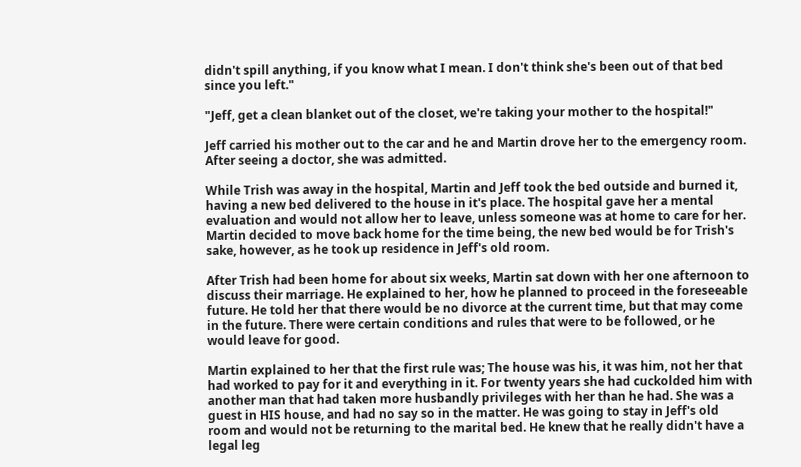didn't spill anything, if you know what I mean. I don't think she's been out of that bed since you left."

"Jeff, get a clean blanket out of the closet, we're taking your mother to the hospital!"

Jeff carried his mother out to the car and he and Martin drove her to the emergency room. After seeing a doctor, she was admitted.

While Trish was away in the hospital, Martin and Jeff took the bed outside and burned it, having a new bed delivered to the house in it's place. The hospital gave her a mental evaluation and would not allow her to leave, unless someone was at home to care for her. Martin decided to move back home for the time being, the new bed would be for Trish's sake, however, as he took up residence in Jeff's old room.

After Trish had been home for about six weeks, Martin sat down with her one afternoon to discuss their marriage. He explained to her, how he planned to proceed in the foreseeable future. He told her that there would be no divorce at the current time, but that may come in the future. There were certain conditions and rules that were to be followed, or he would leave for good.

Martin explained to her that the first rule was; The house was his, it was him, not her that had worked to pay for it and everything in it. For twenty years she had cuckolded him with another man that had taken more husbandly privileges with her than he had. She was a guest in HIS house, and had no say so in the matter. He was going to stay in Jeff's old room and would not be returning to the marital bed. He knew that he really didn't have a legal leg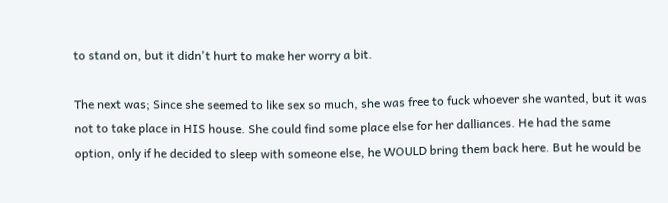to stand on, but it didn't hurt to make her worry a bit.

The next was; Since she seemed to like sex so much, she was free to fuck whoever she wanted, but it was not to take place in HIS house. She could find some place else for her dalliances. He had the same option, only if he decided to sleep with someone else, he WOULD bring them back here. But he would be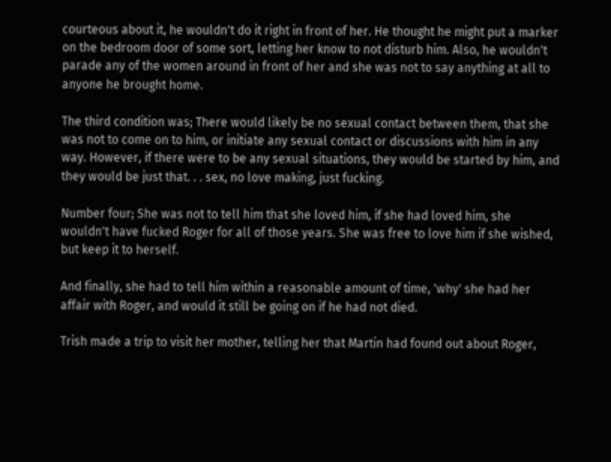courteous about it, he wouldn't do it right in front of her. He thought he might put a marker on the bedroom door of some sort, letting her know to not disturb him. Also, he wouldn't parade any of the women around in front of her and she was not to say anything at all to anyone he brought home.

The third condition was; There would likely be no sexual contact between them, that she was not to come on to him, or initiate any sexual contact or discussions with him in any way. However, if there were to be any sexual situations, they would be started by him, and they would be just that. . . sex, no love making, just fucking.

Number four; She was not to tell him that she loved him, if she had loved him, she wouldn't have fucked Roger for all of those years. She was free to love him if she wished, but keep it to herself.

And finally, she had to tell him within a reasonable amount of time, 'why' she had her affair with Roger, and would it still be going on if he had not died.

Trish made a trip to visit her mother, telling her that Martin had found out about Roger,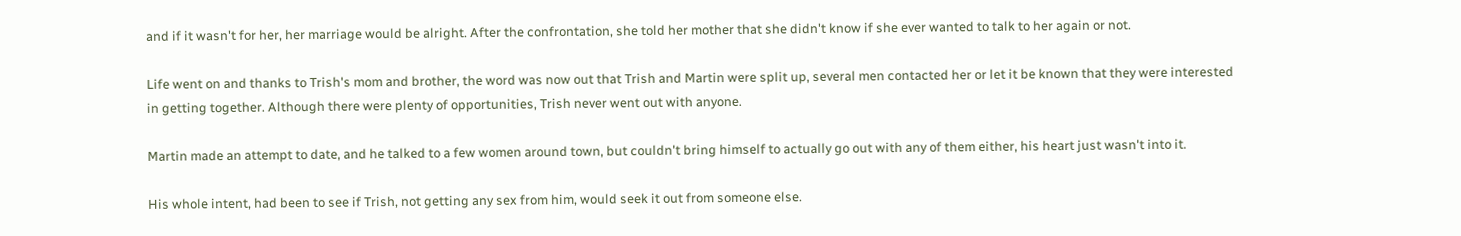and if it wasn't for her, her marriage would be alright. After the confrontation, she told her mother that she didn't know if she ever wanted to talk to her again or not.

Life went on and thanks to Trish's mom and brother, the word was now out that Trish and Martin were split up, several men contacted her or let it be known that they were interested in getting together. Although there were plenty of opportunities, Trish never went out with anyone.

Martin made an attempt to date, and he talked to a few women around town, but couldn't bring himself to actually go out with any of them either, his heart just wasn't into it.

His whole intent, had been to see if Trish, not getting any sex from him, would seek it out from someone else.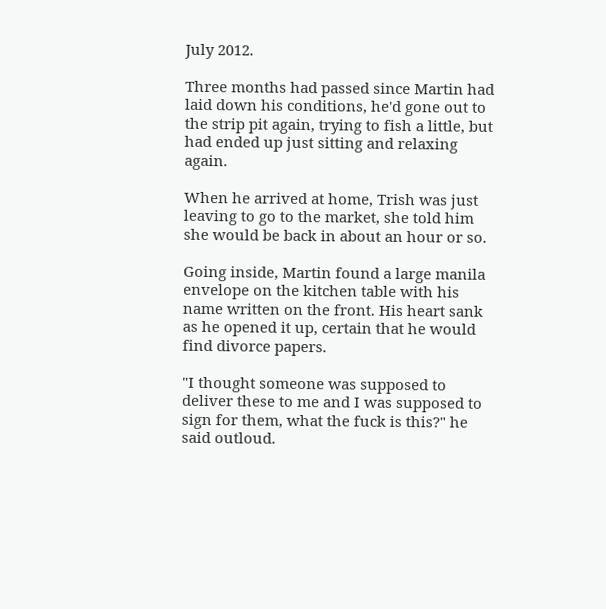July 2012.

Three months had passed since Martin had laid down his conditions, he'd gone out to the strip pit again, trying to fish a little, but had ended up just sitting and relaxing again.

When he arrived at home, Trish was just leaving to go to the market, she told him she would be back in about an hour or so.

Going inside, Martin found a large manila envelope on the kitchen table with his name written on the front. His heart sank as he opened it up, certain that he would find divorce papers.

"I thought someone was supposed to deliver these to me and I was supposed to sign for them, what the fuck is this?" he said outloud.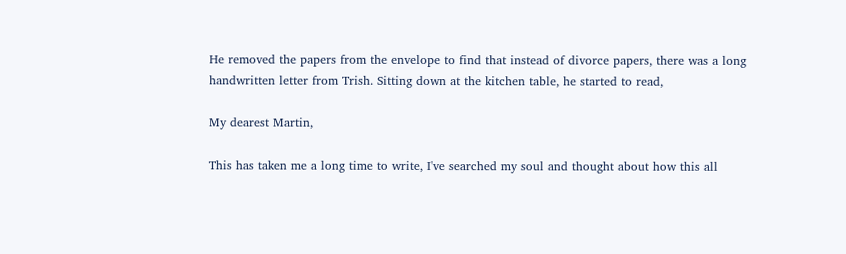He removed the papers from the envelope to find that instead of divorce papers, there was a long handwritten letter from Trish. Sitting down at the kitchen table, he started to read,

My dearest Martin,

This has taken me a long time to write, I've searched my soul and thought about how this all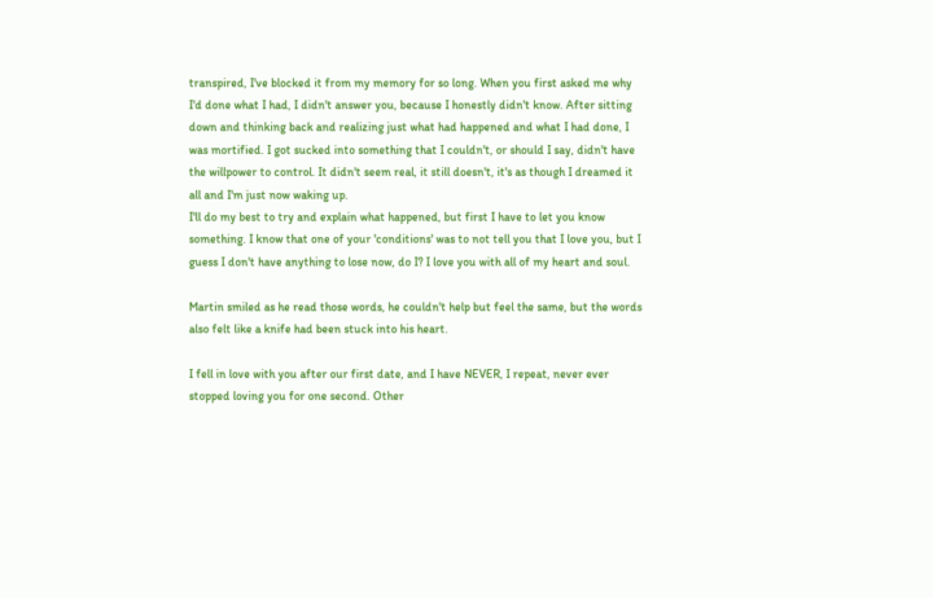transpired, I've blocked it from my memory for so long. When you first asked me why I'd done what I had, I didn't answer you, because I honestly didn't know. After sitting down and thinking back and realizing just what had happened and what I had done, I was mortified. I got sucked into something that I couldn't, or should I say, didn't have the willpower to control. It didn't seem real, it still doesn't, it's as though I dreamed it all and I'm just now waking up.
I'll do my best to try and explain what happened, but first I have to let you know something. I know that one of your 'conditions' was to not tell you that I love you, but I guess I don't have anything to lose now, do I? I love you with all of my heart and soul.

Martin smiled as he read those words, he couldn't help but feel the same, but the words also felt like a knife had been stuck into his heart.

I fell in love with you after our first date, and I have NEVER, I repeat, never ever stopped loving you for one second. Other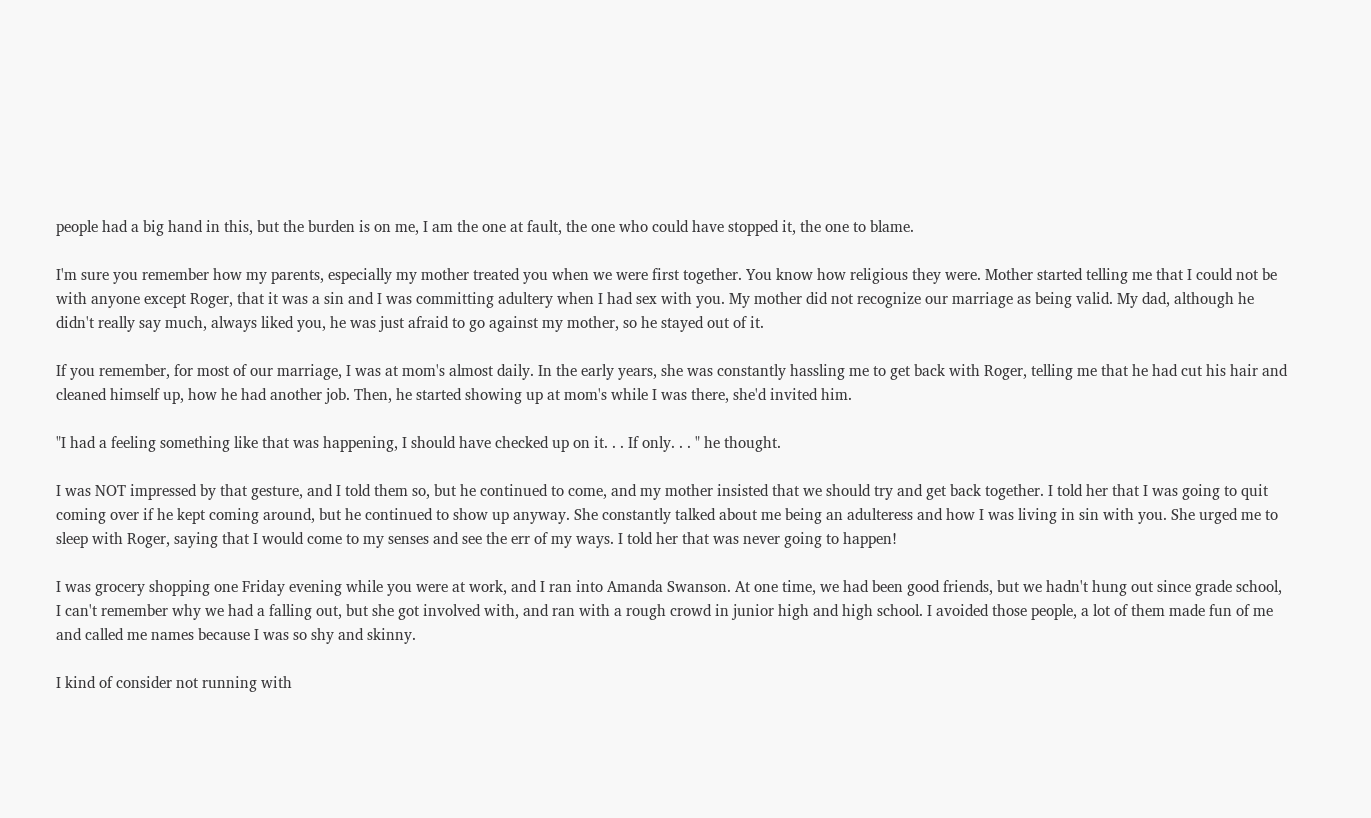people had a big hand in this, but the burden is on me, I am the one at fault, the one who could have stopped it, the one to blame.

I'm sure you remember how my parents, especially my mother treated you when we were first together. You know how religious they were. Mother started telling me that I could not be with anyone except Roger, that it was a sin and I was committing adultery when I had sex with you. My mother did not recognize our marriage as being valid. My dad, although he didn't really say much, always liked you, he was just afraid to go against my mother, so he stayed out of it.

If you remember, for most of our marriage, I was at mom's almost daily. In the early years, she was constantly hassling me to get back with Roger, telling me that he had cut his hair and cleaned himself up, how he had another job. Then, he started showing up at mom's while I was there, she'd invited him.

"I had a feeling something like that was happening, I should have checked up on it. . . If only. . . " he thought.

I was NOT impressed by that gesture, and I told them so, but he continued to come, and my mother insisted that we should try and get back together. I told her that I was going to quit coming over if he kept coming around, but he continued to show up anyway. She constantly talked about me being an adulteress and how I was living in sin with you. She urged me to sleep with Roger, saying that I would come to my senses and see the err of my ways. I told her that was never going to happen!

I was grocery shopping one Friday evening while you were at work, and I ran into Amanda Swanson. At one time, we had been good friends, but we hadn't hung out since grade school, I can't remember why we had a falling out, but she got involved with, and ran with a rough crowd in junior high and high school. I avoided those people, a lot of them made fun of me and called me names because I was so shy and skinny.

I kind of consider not running with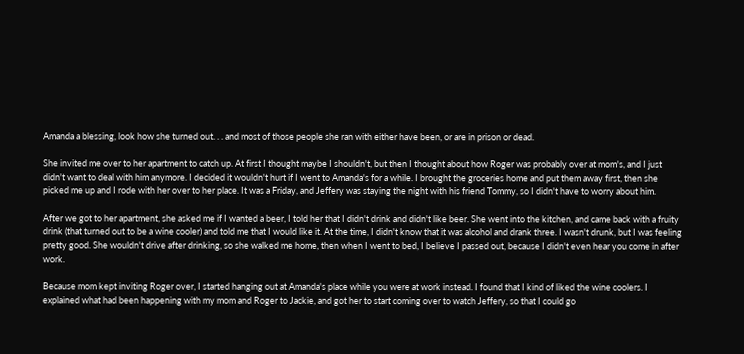Amanda a blessing, look how she turned out. . . and most of those people she ran with either have been, or are in prison or dead.

She invited me over to her apartment to catch up. At first I thought maybe I shouldn't, but then I thought about how Roger was probably over at mom's, and I just didn't want to deal with him anymore. I decided it wouldn't hurt if I went to Amanda's for a while. I brought the groceries home and put them away first, then she picked me up and I rode with her over to her place. It was a Friday, and Jeffery was staying the night with his friend Tommy, so I didn't have to worry about him.

After we got to her apartment, she asked me if I wanted a beer, I told her that I didn't drink and didn't like beer. She went into the kitchen, and came back with a fruity drink (that turned out to be a wine cooler) and told me that I would like it. At the time, I didn't know that it was alcohol and drank three. I wasn't drunk, but I was feeling pretty good. She wouldn't drive after drinking, so she walked me home, then when I went to bed, I believe I passed out, because I didn't even hear you come in after work.

Because mom kept inviting Roger over, I started hanging out at Amanda's place while you were at work instead. I found that I kind of liked the wine coolers. I explained what had been happening with my mom and Roger to Jackie, and got her to start coming over to watch Jeffery, so that I could go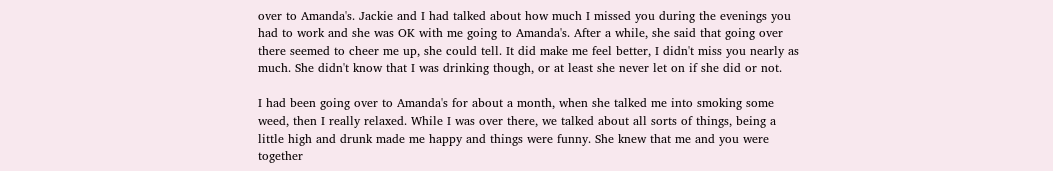over to Amanda's. Jackie and I had talked about how much I missed you during the evenings you had to work and she was OK with me going to Amanda's. After a while, she said that going over there seemed to cheer me up, she could tell. It did make me feel better, I didn't miss you nearly as much. She didn't know that I was drinking though, or at least she never let on if she did or not.

I had been going over to Amanda's for about a month, when she talked me into smoking some weed, then I really relaxed. While I was over there, we talked about all sorts of things, being a little high and drunk made me happy and things were funny. She knew that me and you were together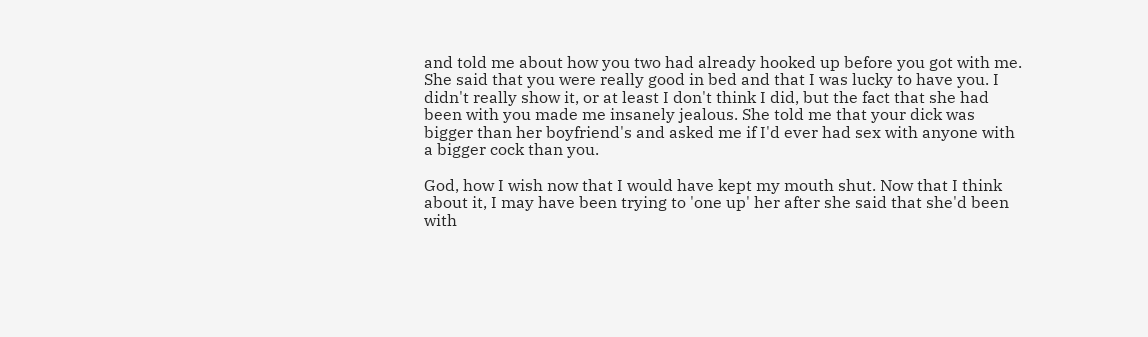and told me about how you two had already hooked up before you got with me. She said that you were really good in bed and that I was lucky to have you. I didn't really show it, or at least I don't think I did, but the fact that she had been with you made me insanely jealous. She told me that your dick was bigger than her boyfriend's and asked me if I'd ever had sex with anyone with a bigger cock than you.

God, how I wish now that I would have kept my mouth shut. Now that I think about it, I may have been trying to 'one up' her after she said that she'd been with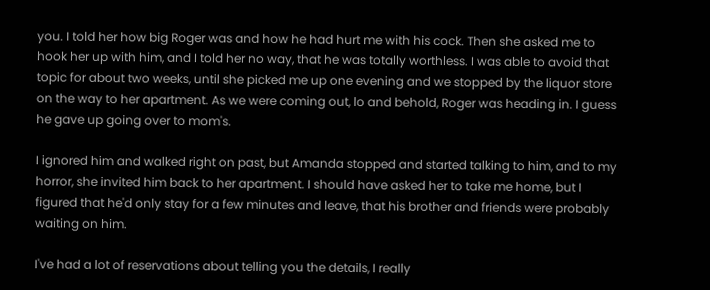you. I told her how big Roger was and how he had hurt me with his cock. Then she asked me to hook her up with him, and I told her no way, that he was totally worthless. I was able to avoid that topic for about two weeks, until she picked me up one evening and we stopped by the liquor store on the way to her apartment. As we were coming out, lo and behold, Roger was heading in. I guess he gave up going over to mom's.

I ignored him and walked right on past, but Amanda stopped and started talking to him, and to my horror, she invited him back to her apartment. I should have asked her to take me home, but I figured that he'd only stay for a few minutes and leave, that his brother and friends were probably waiting on him.

I've had a lot of reservations about telling you the details, I really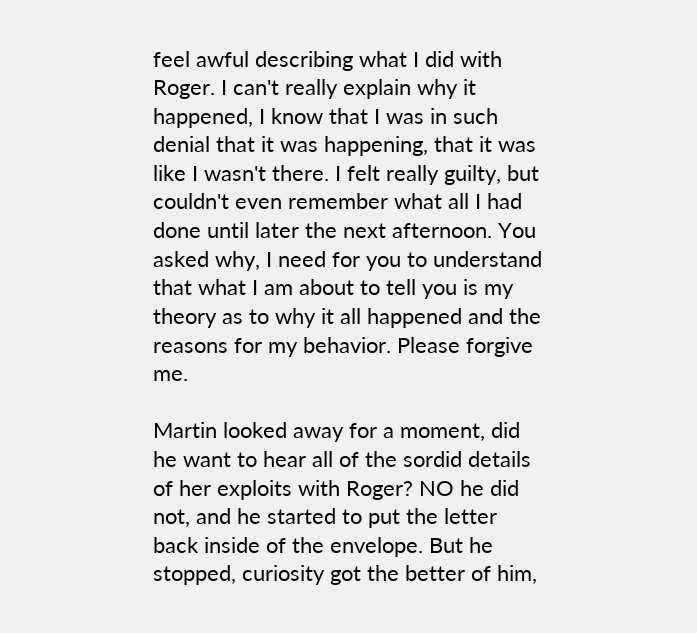feel awful describing what I did with Roger. I can't really explain why it happened, I know that I was in such denial that it was happening, that it was like I wasn't there. I felt really guilty, but couldn't even remember what all I had done until later the next afternoon. You asked why, I need for you to understand that what I am about to tell you is my theory as to why it all happened and the reasons for my behavior. Please forgive me.

Martin looked away for a moment, did he want to hear all of the sordid details of her exploits with Roger? NO he did not, and he started to put the letter back inside of the envelope. But he stopped, curiosity got the better of him,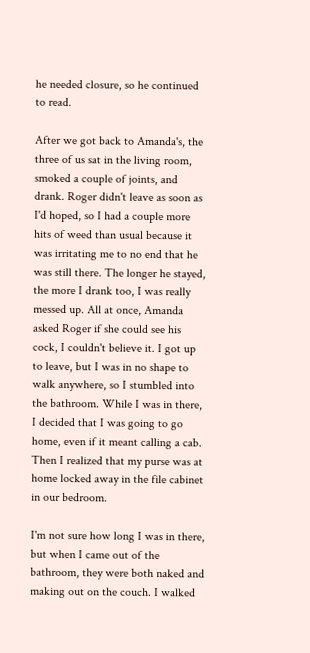he needed closure, so he continued to read.

After we got back to Amanda's, the three of us sat in the living room, smoked a couple of joints, and drank. Roger didn't leave as soon as I'd hoped, so I had a couple more hits of weed than usual because it was irritating me to no end that he was still there. The longer he stayed, the more I drank too, I was really messed up. All at once, Amanda asked Roger if she could see his cock, I couldn't believe it. I got up to leave, but I was in no shape to walk anywhere, so I stumbled into the bathroom. While I was in there, I decided that I was going to go home, even if it meant calling a cab. Then I realized that my purse was at home locked away in the file cabinet in our bedroom.

I'm not sure how long I was in there, but when I came out of the bathroom, they were both naked and making out on the couch. I walked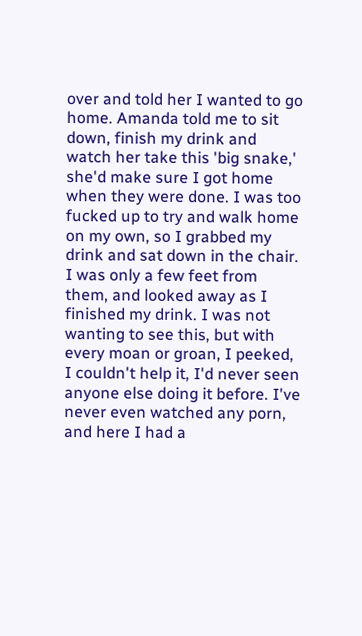over and told her I wanted to go home. Amanda told me to sit down, finish my drink and watch her take this 'big snake,' she'd make sure I got home when they were done. I was too fucked up to try and walk home on my own, so I grabbed my drink and sat down in the chair. I was only a few feet from them, and looked away as I finished my drink. I was not wanting to see this, but with every moan or groan, I peeked, I couldn't help it, I'd never seen anyone else doing it before. I've never even watched any porn, and here I had a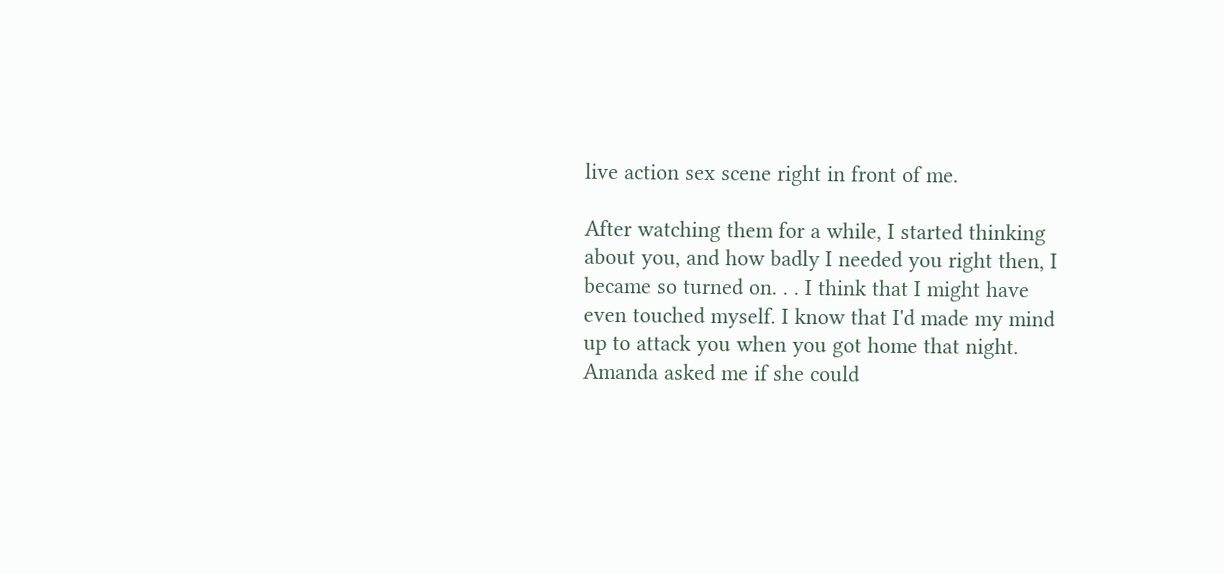live action sex scene right in front of me.

After watching them for a while, I started thinking about you, and how badly I needed you right then, I became so turned on. . . I think that I might have even touched myself. I know that I'd made my mind up to attack you when you got home that night. Amanda asked me if she could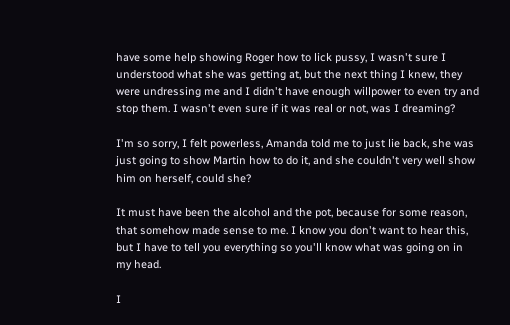have some help showing Roger how to lick pussy, I wasn't sure I understood what she was getting at, but the next thing I knew, they were undressing me and I didn't have enough willpower to even try and stop them. I wasn't even sure if it was real or not, was I dreaming?

I'm so sorry, I felt powerless, Amanda told me to just lie back, she was just going to show Martin how to do it, and she couldn't very well show him on herself, could she?

It must have been the alcohol and the pot, because for some reason, that somehow made sense to me. I know you don't want to hear this, but I have to tell you everything so you'll know what was going on in my head.

I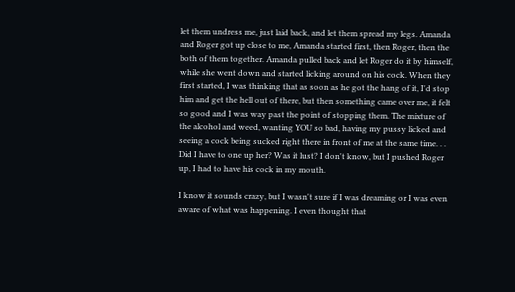let them undress me, just laid back, and let them spread my legs. Amanda and Roger got up close to me, Amanda started first, then Roger, then the both of them together. Amanda pulled back and let Roger do it by himself, while she went down and started licking around on his cock. When they first started, I was thinking that as soon as he got the hang of it, I'd stop him and get the hell out of there, but then something came over me, it felt so good and I was way past the point of stopping them. The mixture of the alcohol and weed, wanting YOU so bad, having my pussy licked and seeing a cock being sucked right there in front of me at the same time. . . Did I have to one up her? Was it lust? I don't know, but I pushed Roger up, I had to have his cock in my mouth.

I know it sounds crazy, but I wasn't sure if I was dreaming or I was even aware of what was happening. I even thought that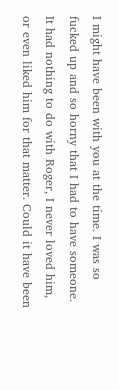I might have been with you at the time. I was so fucked up and so horny that I had to have someone. It had nothing to do with Roger, I never loved him, or even liked him for that matter. Could it have been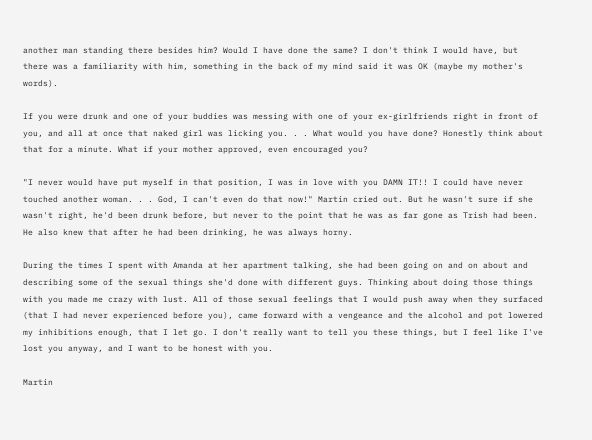another man standing there besides him? Would I have done the same? I don't think I would have, but there was a familiarity with him, something in the back of my mind said it was OK (maybe my mother's words).

If you were drunk and one of your buddies was messing with one of your ex-girlfriends right in front of you, and all at once that naked girl was licking you. . . What would you have done? Honestly think about that for a minute. What if your mother approved, even encouraged you?

"I never would have put myself in that position, I was in love with you DAMN IT!! I could have never touched another woman. . . God, I can't even do that now!" Martin cried out. But he wasn't sure if she wasn't right, he'd been drunk before, but never to the point that he was as far gone as Trish had been. He also knew that after he had been drinking, he was always horny.

During the times I spent with Amanda at her apartment talking, she had been going on and on about and describing some of the sexual things she'd done with different guys. Thinking about doing those things with you made me crazy with lust. All of those sexual feelings that I would push away when they surfaced (that I had never experienced before you), came forward with a vengeance and the alcohol and pot lowered my inhibitions enough, that I let go. I don't really want to tell you these things, but I feel like I've lost you anyway, and I want to be honest with you.

Martin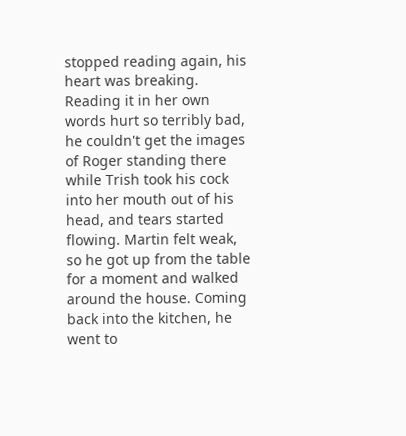stopped reading again, his heart was breaking. Reading it in her own words hurt so terribly bad, he couldn't get the images of Roger standing there while Trish took his cock into her mouth out of his head, and tears started flowing. Martin felt weak, so he got up from the table for a moment and walked around the house. Coming back into the kitchen, he went to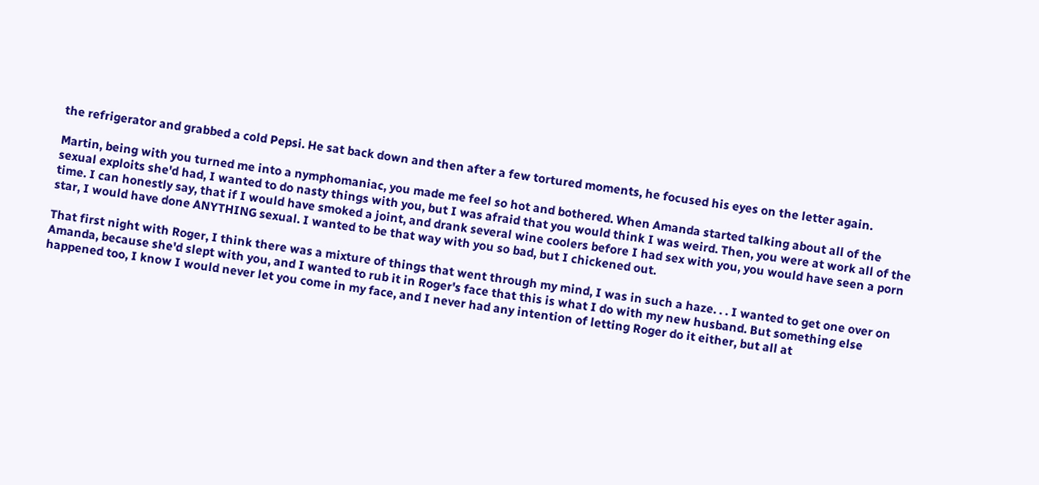the refrigerator and grabbed a cold Pepsi. He sat back down and then after a few tortured moments, he focused his eyes on the letter again.

Martin, being with you turned me into a nymphomaniac, you made me feel so hot and bothered. When Amanda started talking about all of the sexual exploits she'd had, I wanted to do nasty things with you, but I was afraid that you would think I was weird. Then, you were at work all of the time. I can honestly say, that if I would have smoked a joint, and drank several wine coolers before I had sex with you, you would have seen a porn star, I would have done ANYTHING sexual. I wanted to be that way with you so bad, but I chickened out.

That first night with Roger, I think there was a mixture of things that went through my mind, I was in such a haze. . . I wanted to get one over on Amanda, because she'd slept with you, and I wanted to rub it in Roger's face that this is what I do with my new husband. But something else happened too, I know I would never let you come in my face, and I never had any intention of letting Roger do it either, but all at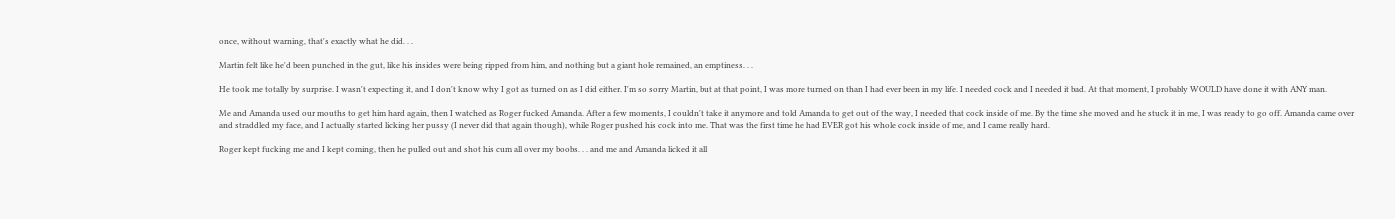once, without warning, that's exactly what he did. . .

Martin felt like he'd been punched in the gut, like his insides were being ripped from him, and nothing but a giant hole remained, an emptiness. . .

He took me totally by surprise. I wasn't expecting it, and I don't know why I got as turned on as I did either. I'm so sorry Martin, but at that point, I was more turned on than I had ever been in my life. I needed cock and I needed it bad. At that moment, I probably WOULD have done it with ANY man.

Me and Amanda used our mouths to get him hard again, then I watched as Roger fucked Amanda. After a few moments, I couldn't take it anymore and told Amanda to get out of the way, I needed that cock inside of me. By the time she moved and he stuck it in me, I was ready to go off. Amanda came over and straddled my face, and I actually started licking her pussy (I never did that again though), while Roger pushed his cock into me. That was the first time he had EVER got his whole cock inside of me, and I came really hard.

Roger kept fucking me and I kept coming, then he pulled out and shot his cum all over my boobs. . . and me and Amanda licked it all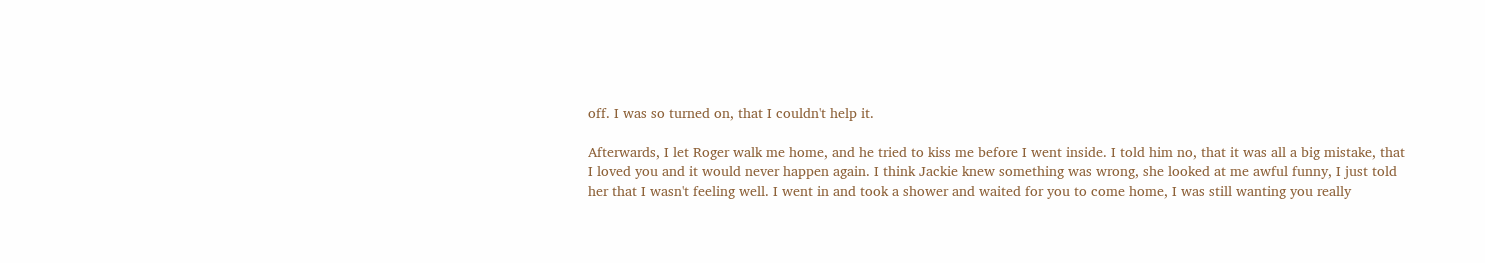off. I was so turned on, that I couldn't help it.

Afterwards, I let Roger walk me home, and he tried to kiss me before I went inside. I told him no, that it was all a big mistake, that I loved you and it would never happen again. I think Jackie knew something was wrong, she looked at me awful funny, I just told her that I wasn't feeling well. I went in and took a shower and waited for you to come home, I was still wanting you really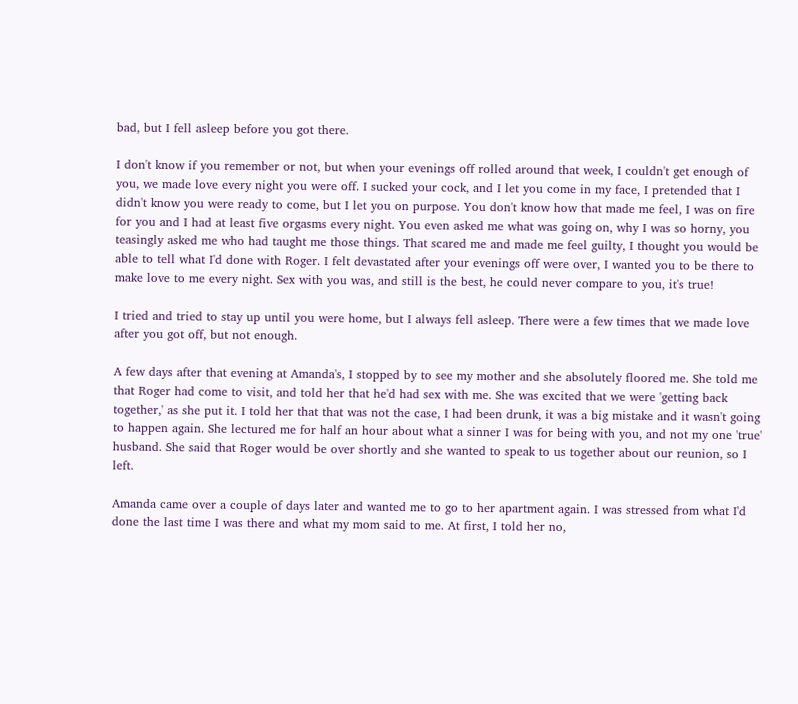bad, but I fell asleep before you got there.

I don't know if you remember or not, but when your evenings off rolled around that week, I couldn't get enough of you, we made love every night you were off. I sucked your cock, and I let you come in my face, I pretended that I didn't know you were ready to come, but I let you on purpose. You don't know how that made me feel, I was on fire for you and I had at least five orgasms every night. You even asked me what was going on, why I was so horny, you teasingly asked me who had taught me those things. That scared me and made me feel guilty, I thought you would be able to tell what I'd done with Roger. I felt devastated after your evenings off were over, I wanted you to be there to make love to me every night. Sex with you was, and still is the best, he could never compare to you, it's true!

I tried and tried to stay up until you were home, but I always fell asleep. There were a few times that we made love after you got off, but not enough.

A few days after that evening at Amanda's, I stopped by to see my mother and she absolutely floored me. She told me that Roger had come to visit, and told her that he'd had sex with me. She was excited that we were 'getting back together,' as she put it. I told her that that was not the case, I had been drunk, it was a big mistake and it wasn't going to happen again. She lectured me for half an hour about what a sinner I was for being with you, and not my one 'true' husband. She said that Roger would be over shortly and she wanted to speak to us together about our reunion, so I left.

Amanda came over a couple of days later and wanted me to go to her apartment again. I was stressed from what I'd done the last time I was there and what my mom said to me. At first, I told her no,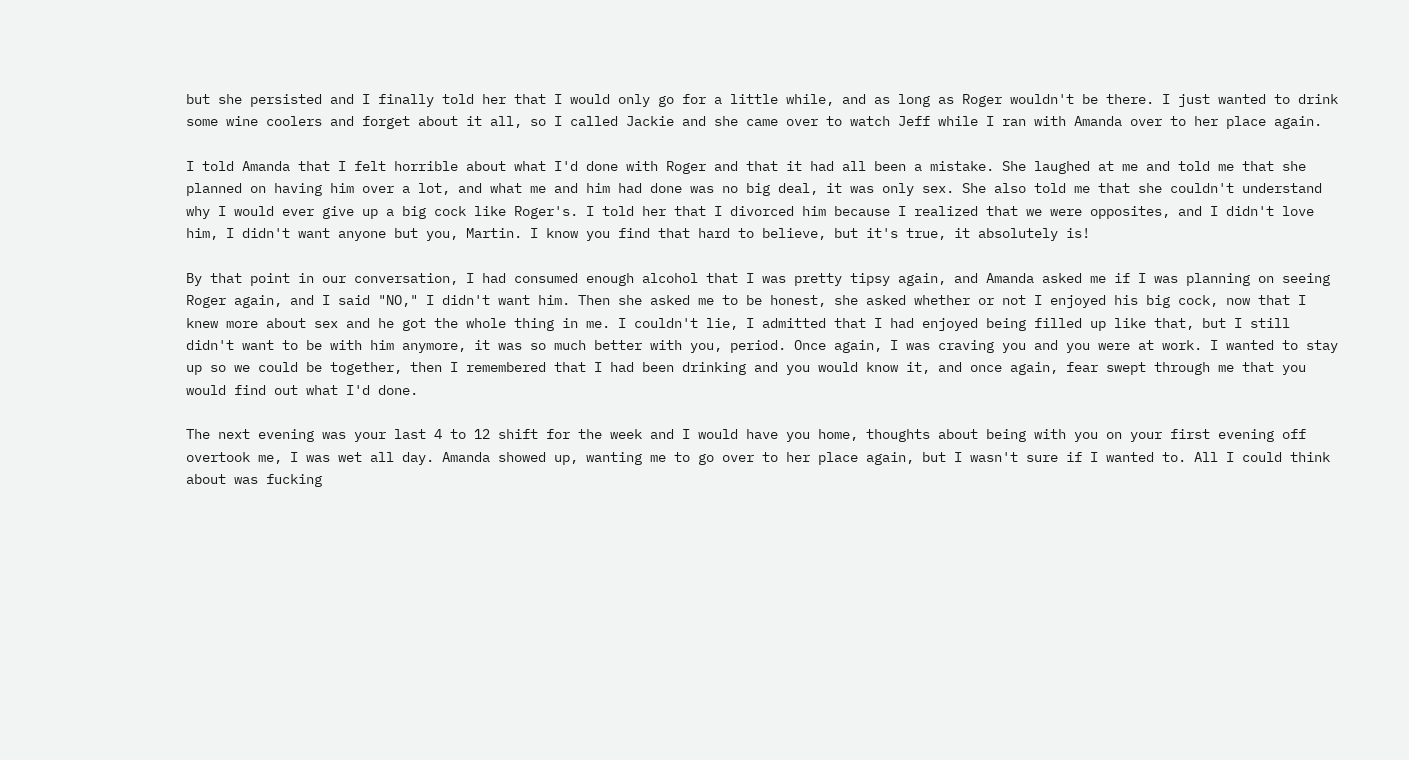but she persisted and I finally told her that I would only go for a little while, and as long as Roger wouldn't be there. I just wanted to drink some wine coolers and forget about it all, so I called Jackie and she came over to watch Jeff while I ran with Amanda over to her place again.

I told Amanda that I felt horrible about what I'd done with Roger and that it had all been a mistake. She laughed at me and told me that she planned on having him over a lot, and what me and him had done was no big deal, it was only sex. She also told me that she couldn't understand why I would ever give up a big cock like Roger's. I told her that I divorced him because I realized that we were opposites, and I didn't love him, I didn't want anyone but you, Martin. I know you find that hard to believe, but it's true, it absolutely is!

By that point in our conversation, I had consumed enough alcohol that I was pretty tipsy again, and Amanda asked me if I was planning on seeing Roger again, and I said "NO," I didn't want him. Then she asked me to be honest, she asked whether or not I enjoyed his big cock, now that I knew more about sex and he got the whole thing in me. I couldn't lie, I admitted that I had enjoyed being filled up like that, but I still didn't want to be with him anymore, it was so much better with you, period. Once again, I was craving you and you were at work. I wanted to stay up so we could be together, then I remembered that I had been drinking and you would know it, and once again, fear swept through me that you would find out what I'd done.

The next evening was your last 4 to 12 shift for the week and I would have you home, thoughts about being with you on your first evening off overtook me, I was wet all day. Amanda showed up, wanting me to go over to her place again, but I wasn't sure if I wanted to. All I could think about was fucking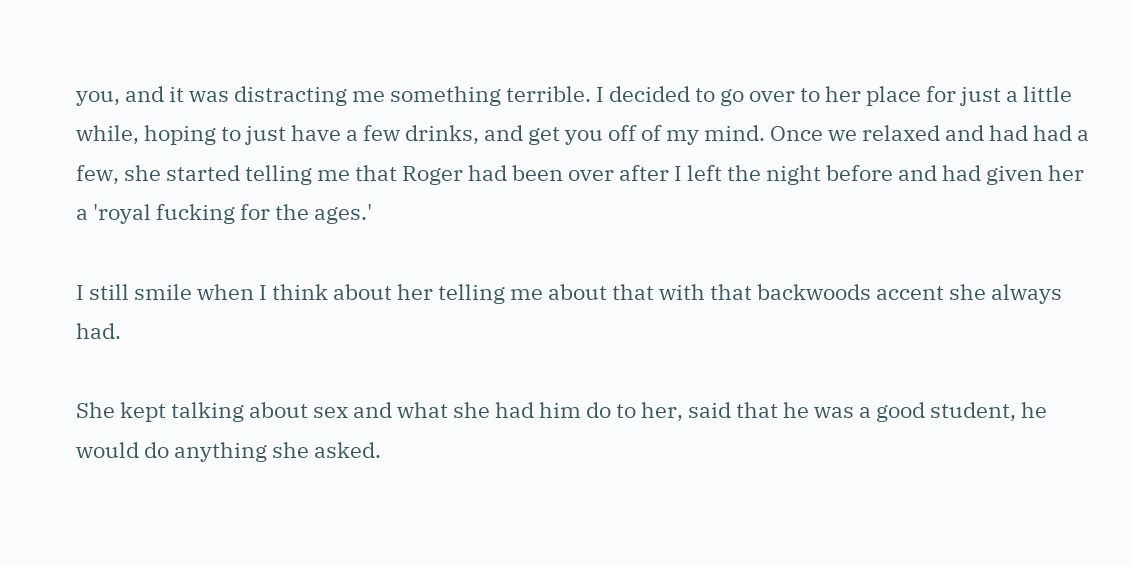you, and it was distracting me something terrible. I decided to go over to her place for just a little while, hoping to just have a few drinks, and get you off of my mind. Once we relaxed and had had a few, she started telling me that Roger had been over after I left the night before and had given her a 'royal fucking for the ages.'

I still smile when I think about her telling me about that with that backwoods accent she always had.

She kept talking about sex and what she had him do to her, said that he was a good student, he would do anything she asked.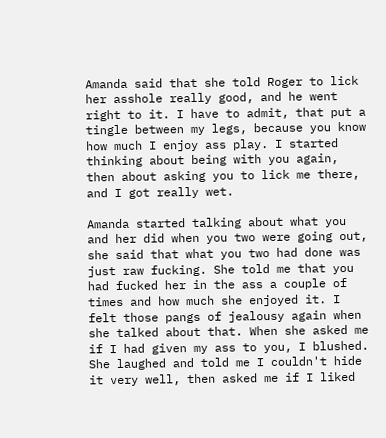Amanda said that she told Roger to lick her asshole really good, and he went right to it. I have to admit, that put a tingle between my legs, because you know how much I enjoy ass play. I started thinking about being with you again, then about asking you to lick me there, and I got really wet.

Amanda started talking about what you and her did when you two were going out, she said that what you two had done was just raw fucking. She told me that you had fucked her in the ass a couple of times and how much she enjoyed it. I felt those pangs of jealousy again when she talked about that. When she asked me if I had given my ass to you, I blushed. She laughed and told me I couldn't hide it very well, then asked me if I liked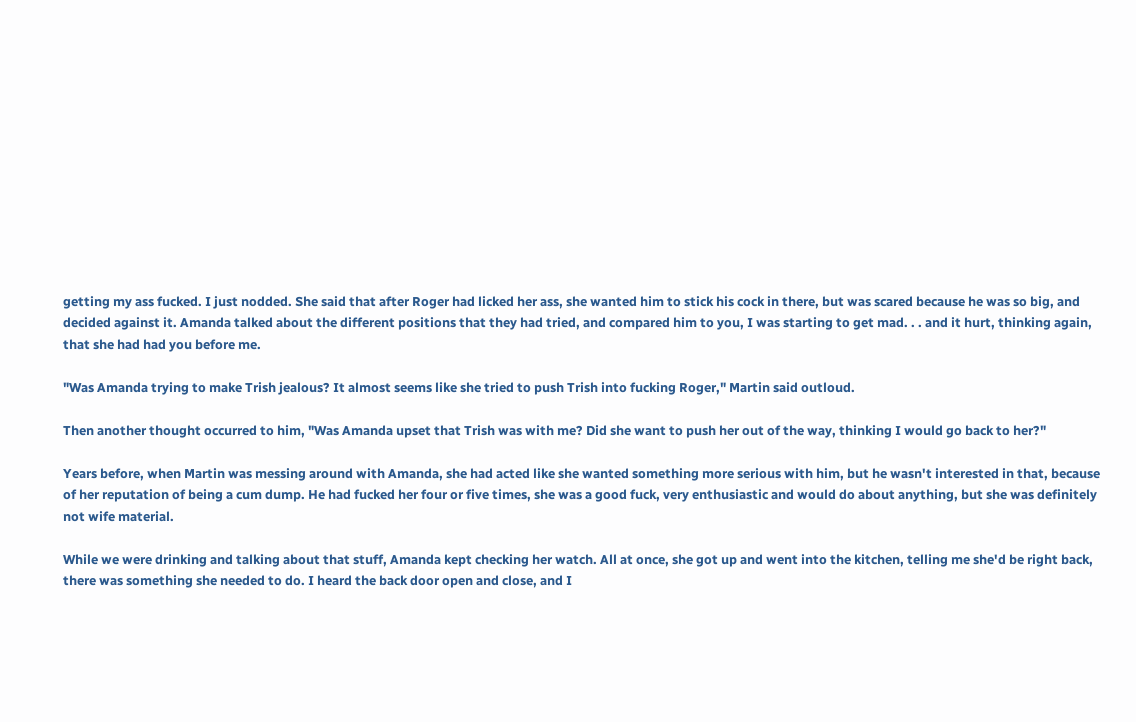getting my ass fucked. I just nodded. She said that after Roger had licked her ass, she wanted him to stick his cock in there, but was scared because he was so big, and decided against it. Amanda talked about the different positions that they had tried, and compared him to you, I was starting to get mad. . . and it hurt, thinking again, that she had had you before me.

"Was Amanda trying to make Trish jealous? It almost seems like she tried to push Trish into fucking Roger," Martin said outloud.

Then another thought occurred to him, "Was Amanda upset that Trish was with me? Did she want to push her out of the way, thinking I would go back to her?"

Years before, when Martin was messing around with Amanda, she had acted like she wanted something more serious with him, but he wasn't interested in that, because of her reputation of being a cum dump. He had fucked her four or five times, she was a good fuck, very enthusiastic and would do about anything, but she was definitely not wife material.

While we were drinking and talking about that stuff, Amanda kept checking her watch. All at once, she got up and went into the kitchen, telling me she'd be right back, there was something she needed to do. I heard the back door open and close, and I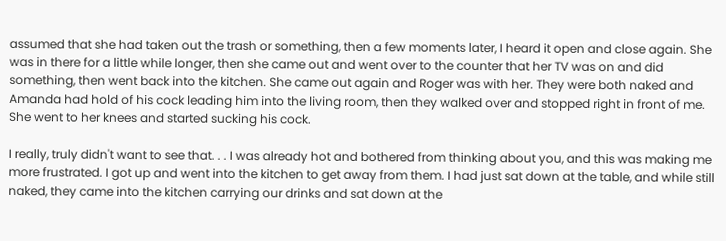assumed that she had taken out the trash or something, then a few moments later, I heard it open and close again. She was in there for a little while longer, then she came out and went over to the counter that her TV was on and did something, then went back into the kitchen. She came out again and Roger was with her. They were both naked and Amanda had hold of his cock leading him into the living room, then they walked over and stopped right in front of me. She went to her knees and started sucking his cock.

I really, truly didn't want to see that. . . I was already hot and bothered from thinking about you, and this was making me more frustrated. I got up and went into the kitchen to get away from them. I had just sat down at the table, and while still naked, they came into the kitchen carrying our drinks and sat down at the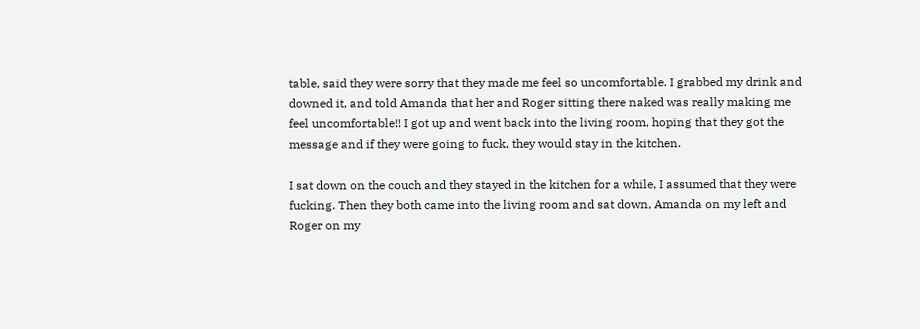table, said they were sorry that they made me feel so uncomfortable. I grabbed my drink and downed it, and told Amanda that her and Roger sitting there naked was really making me feel uncomfortable!! I got up and went back into the living room, hoping that they got the message and if they were going to fuck, they would stay in the kitchen.

I sat down on the couch and they stayed in the kitchen for a while, I assumed that they were fucking. Then they both came into the living room and sat down, Amanda on my left and Roger on my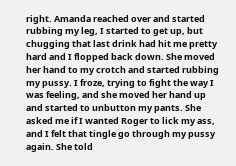right. Amanda reached over and started rubbing my leg, I started to get up, but chugging that last drink had hit me pretty hard and I flopped back down. She moved her hand to my crotch and started rubbing my pussy. I froze, trying to fight the way I was feeling, and she moved her hand up and started to unbutton my pants. She asked me if I wanted Roger to lick my ass, and I felt that tingle go through my pussy again. She told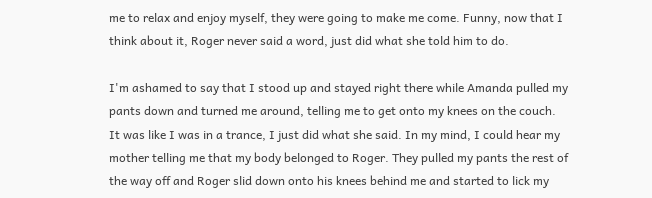me to relax and enjoy myself, they were going to make me come. Funny, now that I think about it, Roger never said a word, just did what she told him to do.

I'm ashamed to say that I stood up and stayed right there while Amanda pulled my pants down and turned me around, telling me to get onto my knees on the couch. It was like I was in a trance, I just did what she said. In my mind, I could hear my mother telling me that my body belonged to Roger. They pulled my pants the rest of the way off and Roger slid down onto his knees behind me and started to lick my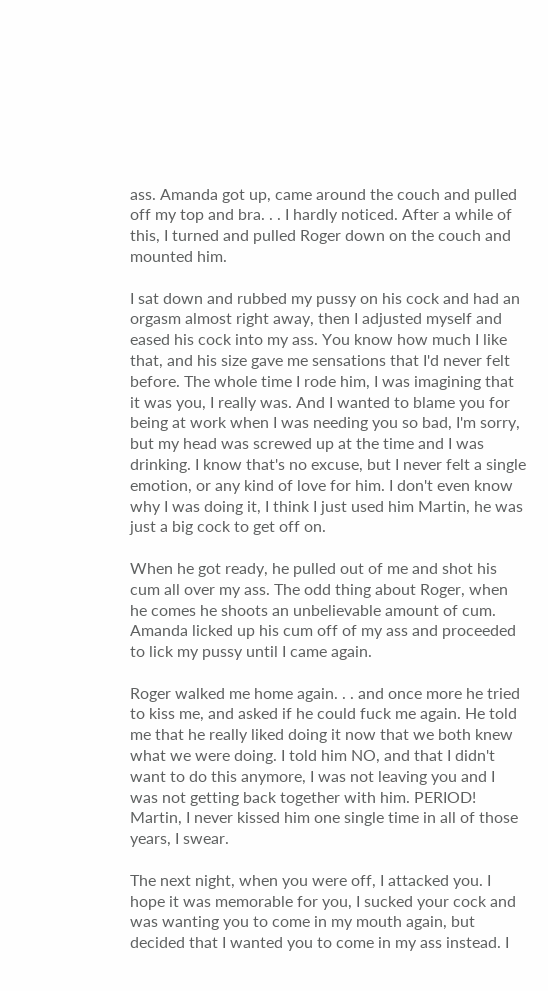ass. Amanda got up, came around the couch and pulled off my top and bra. . . I hardly noticed. After a while of this, I turned and pulled Roger down on the couch and mounted him.

I sat down and rubbed my pussy on his cock and had an orgasm almost right away, then I adjusted myself and eased his cock into my ass. You know how much I like that, and his size gave me sensations that I'd never felt before. The whole time I rode him, I was imagining that it was you, I really was. And I wanted to blame you for being at work when I was needing you so bad, I'm sorry, but my head was screwed up at the time and I was drinking. I know that's no excuse, but I never felt a single emotion, or any kind of love for him. I don't even know why I was doing it, I think I just used him Martin, he was just a big cock to get off on.

When he got ready, he pulled out of me and shot his cum all over my ass. The odd thing about Roger, when he comes he shoots an unbelievable amount of cum. Amanda licked up his cum off of my ass and proceeded to lick my pussy until I came again.

Roger walked me home again. . . and once more he tried to kiss me, and asked if he could fuck me again. He told me that he really liked doing it now that we both knew what we were doing. I told him NO, and that I didn't want to do this anymore, I was not leaving you and I was not getting back together with him. PERIOD! Martin, I never kissed him one single time in all of those years, I swear.

The next night, when you were off, I attacked you. I hope it was memorable for you, I sucked your cock and was wanting you to come in my mouth again, but decided that I wanted you to come in my ass instead. I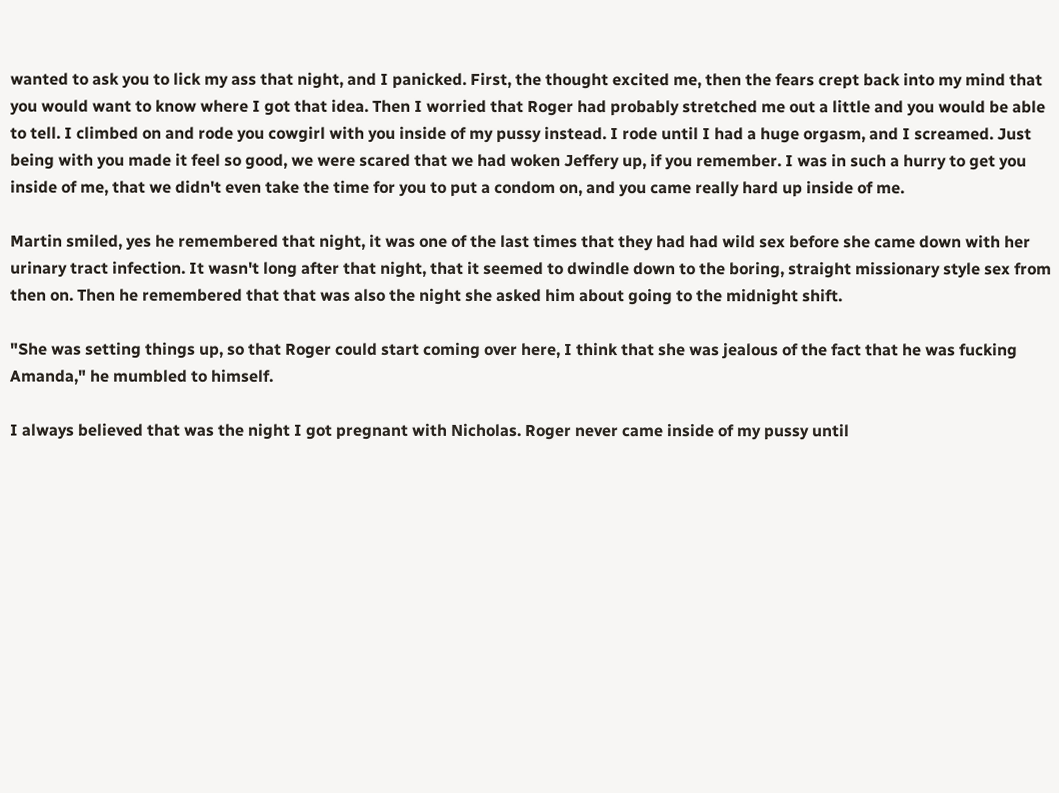wanted to ask you to lick my ass that night, and I panicked. First, the thought excited me, then the fears crept back into my mind that you would want to know where I got that idea. Then I worried that Roger had probably stretched me out a little and you would be able to tell. I climbed on and rode you cowgirl with you inside of my pussy instead. I rode until I had a huge orgasm, and I screamed. Just being with you made it feel so good, we were scared that we had woken Jeffery up, if you remember. I was in such a hurry to get you inside of me, that we didn't even take the time for you to put a condom on, and you came really hard up inside of me.

Martin smiled, yes he remembered that night, it was one of the last times that they had had wild sex before she came down with her urinary tract infection. It wasn't long after that night, that it seemed to dwindle down to the boring, straight missionary style sex from then on. Then he remembered that that was also the night she asked him about going to the midnight shift.

"She was setting things up, so that Roger could start coming over here, I think that she was jealous of the fact that he was fucking Amanda," he mumbled to himself.

I always believed that was the night I got pregnant with Nicholas. Roger never came inside of my pussy until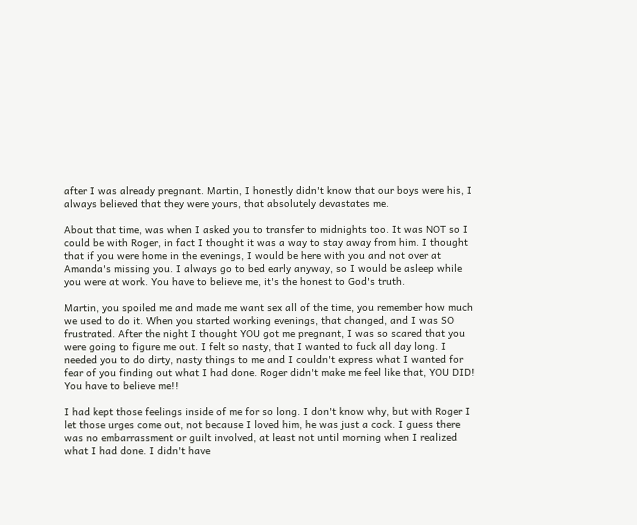after I was already pregnant. Martin, I honestly didn't know that our boys were his, I always believed that they were yours, that absolutely devastates me.

About that time, was when I asked you to transfer to midnights too. It was NOT so I could be with Roger, in fact I thought it was a way to stay away from him. I thought that if you were home in the evenings, I would be here with you and not over at Amanda's missing you. I always go to bed early anyway, so I would be asleep while you were at work. You have to believe me, it's the honest to God's truth.

Martin, you spoiled me and made me want sex all of the time, you remember how much we used to do it. When you started working evenings, that changed, and I was SO frustrated. After the night I thought YOU got me pregnant, I was so scared that you were going to figure me out. I felt so nasty, that I wanted to fuck all day long. I needed you to do dirty, nasty things to me and I couldn't express what I wanted for fear of you finding out what I had done. Roger didn't make me feel like that, YOU DID! You have to believe me!!

I had kept those feelings inside of me for so long. I don't know why, but with Roger I let those urges come out, not because I loved him, he was just a cock. I guess there was no embarrassment or guilt involved, at least not until morning when I realized what I had done. I didn't have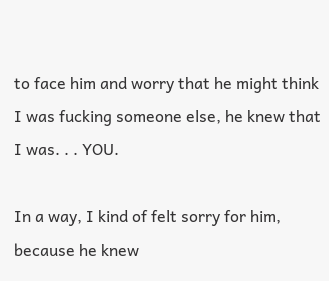to face him and worry that he might think I was fucking someone else, he knew that I was. . . YOU.

In a way, I kind of felt sorry for him, because he knew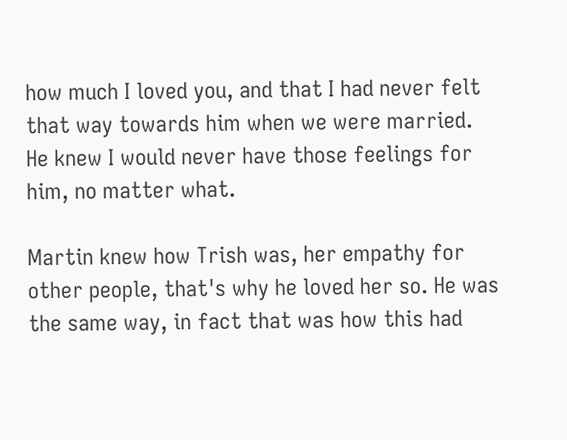how much I loved you, and that I had never felt that way towards him when we were married. He knew I would never have those feelings for him, no matter what.

Martin knew how Trish was, her empathy for other people, that's why he loved her so. He was the same way, in fact that was how this had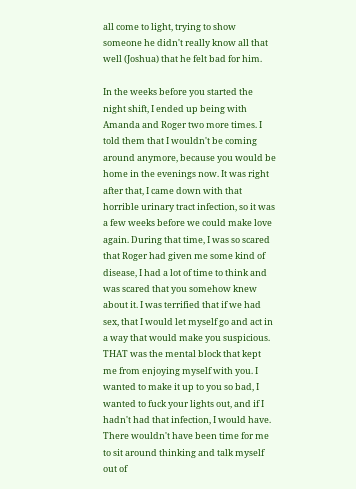all come to light, trying to show someone he didn't really know all that well (Joshua) that he felt bad for him.

In the weeks before you started the night shift, I ended up being with Amanda and Roger two more times. I told them that I wouldn't be coming around anymore, because you would be home in the evenings now. It was right after that, I came down with that horrible urinary tract infection, so it was a few weeks before we could make love again. During that time, I was so scared that Roger had given me some kind of disease, I had a lot of time to think and was scared that you somehow knew about it. I was terrified that if we had sex, that I would let myself go and act in a way that would make you suspicious. THAT was the mental block that kept me from enjoying myself with you. I wanted to make it up to you so bad, I wanted to fuck your lights out, and if I hadn't had that infection, I would have. There wouldn't have been time for me to sit around thinking and talk myself out of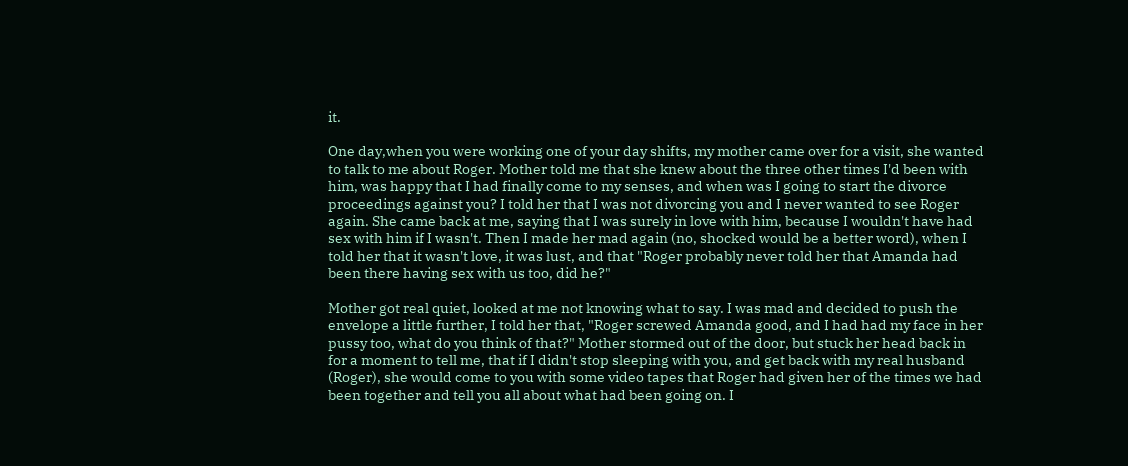it.

One day,when you were working one of your day shifts, my mother came over for a visit, she wanted to talk to me about Roger. Mother told me that she knew about the three other times I'd been with him, was happy that I had finally come to my senses, and when was I going to start the divorce proceedings against you? I told her that I was not divorcing you and I never wanted to see Roger again. She came back at me, saying that I was surely in love with him, because I wouldn't have had sex with him if I wasn't. Then I made her mad again (no, shocked would be a better word), when I told her that it wasn't love, it was lust, and that "Roger probably never told her that Amanda had been there having sex with us too, did he?"

Mother got real quiet, looked at me not knowing what to say. I was mad and decided to push the envelope a little further, I told her that, "Roger screwed Amanda good, and I had had my face in her pussy too, what do you think of that?" Mother stormed out of the door, but stuck her head back in for a moment to tell me, that if I didn't stop sleeping with you, and get back with my real husband (Roger), she would come to you with some video tapes that Roger had given her of the times we had been together and tell you all about what had been going on. I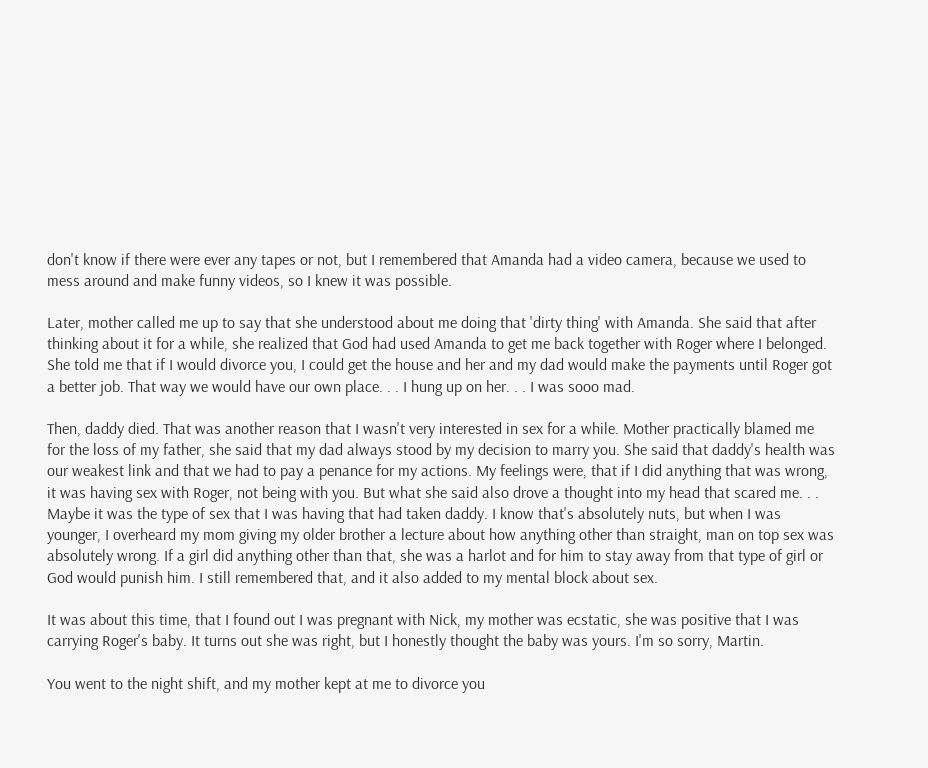don't know if there were ever any tapes or not, but I remembered that Amanda had a video camera, because we used to mess around and make funny videos, so I knew it was possible.

Later, mother called me up to say that she understood about me doing that 'dirty thing' with Amanda. She said that after thinking about it for a while, she realized that God had used Amanda to get me back together with Roger where I belonged. She told me that if I would divorce you, I could get the house and her and my dad would make the payments until Roger got a better job. That way we would have our own place. . . I hung up on her. . . I was sooo mad.

Then, daddy died. That was another reason that I wasn't very interested in sex for a while. Mother practically blamed me for the loss of my father, she said that my dad always stood by my decision to marry you. She said that daddy's health was our weakest link and that we had to pay a penance for my actions. My feelings were, that if I did anything that was wrong, it was having sex with Roger, not being with you. But what she said also drove a thought into my head that scared me. . . Maybe it was the type of sex that I was having that had taken daddy. I know that's absolutely nuts, but when I was younger, I overheard my mom giving my older brother a lecture about how anything other than straight, man on top sex was absolutely wrong. If a girl did anything other than that, she was a harlot and for him to stay away from that type of girl or God would punish him. I still remembered that, and it also added to my mental block about sex.

It was about this time, that I found out I was pregnant with Nick, my mother was ecstatic, she was positive that I was carrying Roger's baby. It turns out she was right, but I honestly thought the baby was yours. I'm so sorry, Martin.

You went to the night shift, and my mother kept at me to divorce you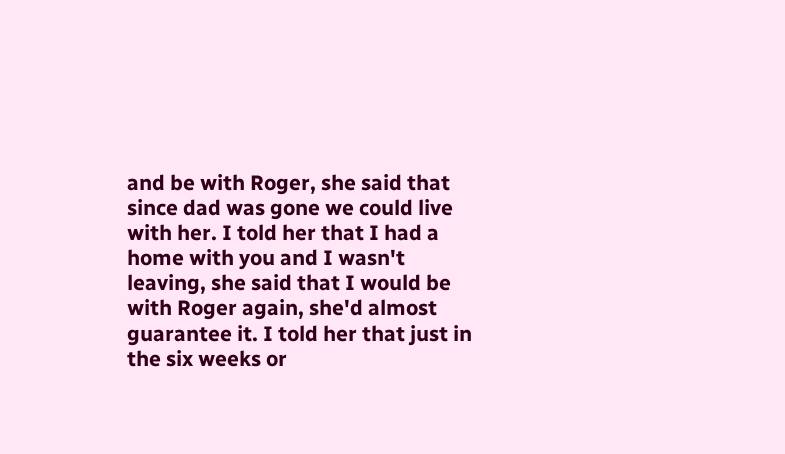and be with Roger, she said that since dad was gone we could live with her. I told her that I had a home with you and I wasn't leaving, she said that I would be with Roger again, she'd almost guarantee it. I told her that just in the six weeks or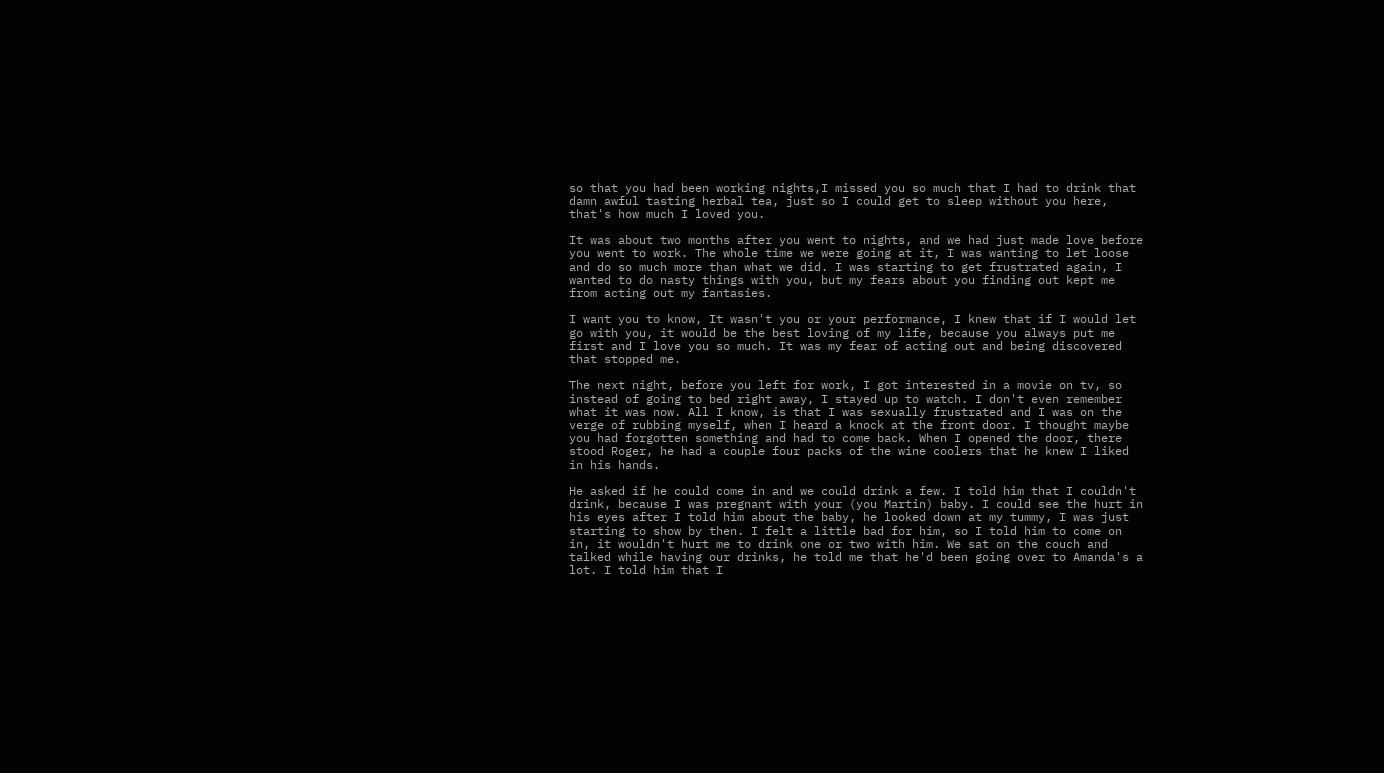so that you had been working nights,I missed you so much that I had to drink that damn awful tasting herbal tea, just so I could get to sleep without you here, that's how much I loved you.

It was about two months after you went to nights, and we had just made love before you went to work. The whole time we were going at it, I was wanting to let loose and do so much more than what we did. I was starting to get frustrated again, I wanted to do nasty things with you, but my fears about you finding out kept me from acting out my fantasies.

I want you to know, It wasn't you or your performance, I knew that if I would let go with you, it would be the best loving of my life, because you always put me first and I love you so much. It was my fear of acting out and being discovered that stopped me.

The next night, before you left for work, I got interested in a movie on tv, so instead of going to bed right away, I stayed up to watch. I don't even remember what it was now. All I know, is that I was sexually frustrated and I was on the verge of rubbing myself, when I heard a knock at the front door. I thought maybe you had forgotten something and had to come back. When I opened the door, there stood Roger, he had a couple four packs of the wine coolers that he knew I liked in his hands.

He asked if he could come in and we could drink a few. I told him that I couldn't drink, because I was pregnant with your (you Martin) baby. I could see the hurt in his eyes after I told him about the baby, he looked down at my tummy, I was just starting to show by then. I felt a little bad for him, so I told him to come on in, it wouldn't hurt me to drink one or two with him. We sat on the couch and talked while having our drinks, he told me that he'd been going over to Amanda's a lot. I told him that I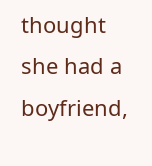thought she had a boyfriend,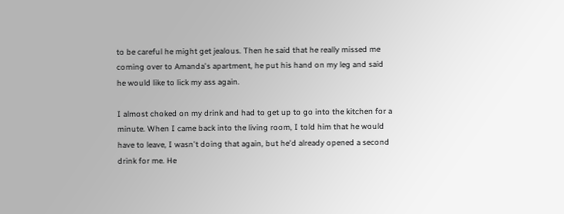to be careful he might get jealous. Then he said that he really missed me coming over to Amanda's apartment, he put his hand on my leg and said he would like to lick my ass again.

I almost choked on my drink and had to get up to go into the kitchen for a minute. When I came back into the living room, I told him that he would have to leave, I wasn't doing that again, but he'd already opened a second drink for me. He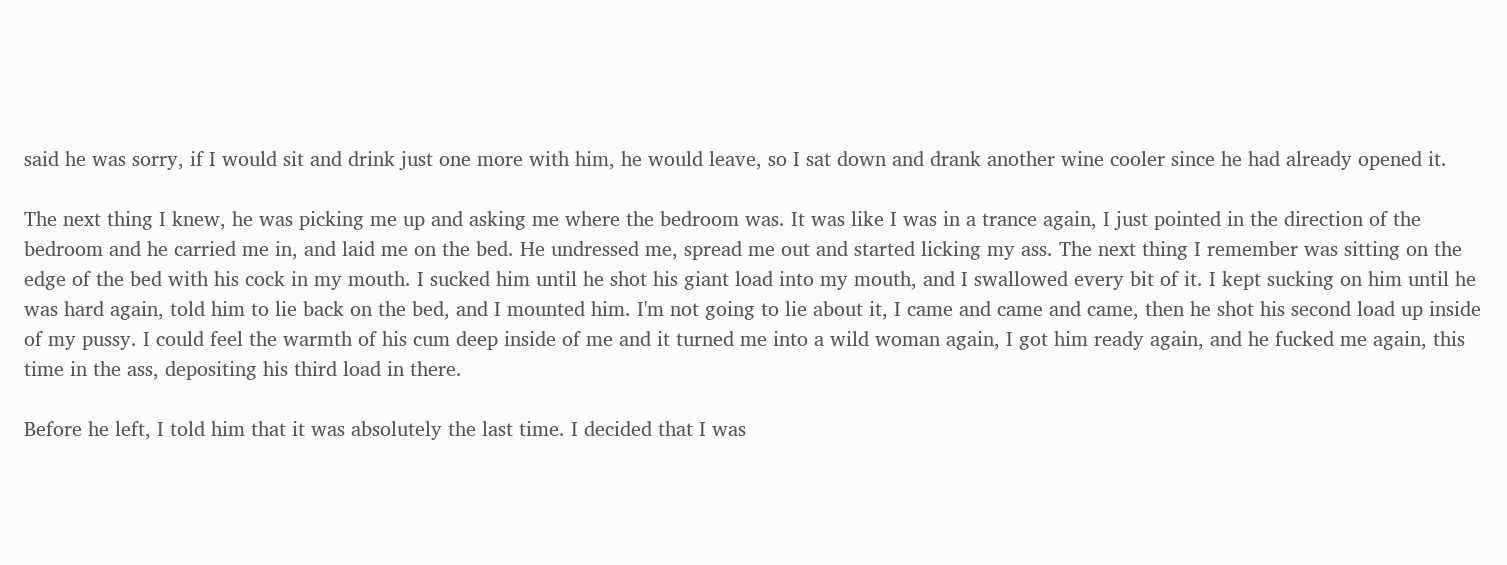said he was sorry, if I would sit and drink just one more with him, he would leave, so I sat down and drank another wine cooler since he had already opened it.

The next thing I knew, he was picking me up and asking me where the bedroom was. It was like I was in a trance again, I just pointed in the direction of the bedroom and he carried me in, and laid me on the bed. He undressed me, spread me out and started licking my ass. The next thing I remember was sitting on the edge of the bed with his cock in my mouth. I sucked him until he shot his giant load into my mouth, and I swallowed every bit of it. I kept sucking on him until he was hard again, told him to lie back on the bed, and I mounted him. I'm not going to lie about it, I came and came and came, then he shot his second load up inside of my pussy. I could feel the warmth of his cum deep inside of me and it turned me into a wild woman again, I got him ready again, and he fucked me again, this time in the ass, depositing his third load in there.

Before he left, I told him that it was absolutely the last time. I decided that I was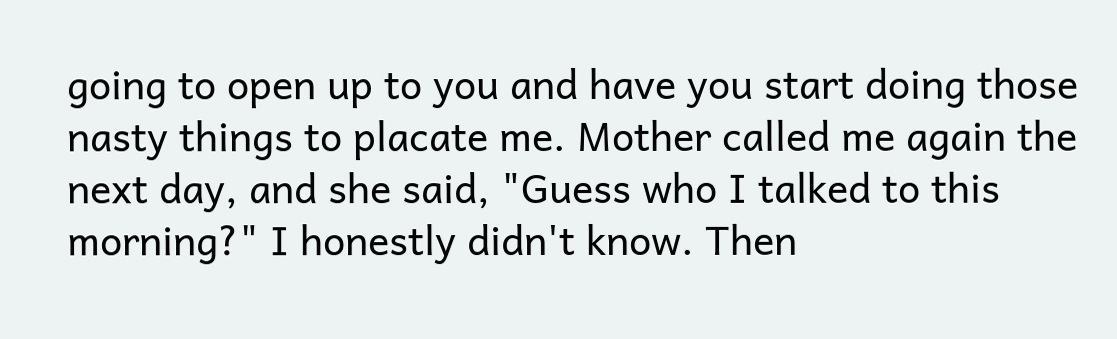going to open up to you and have you start doing those nasty things to placate me. Mother called me again the next day, and she said, "Guess who I talked to this morning?" I honestly didn't know. Then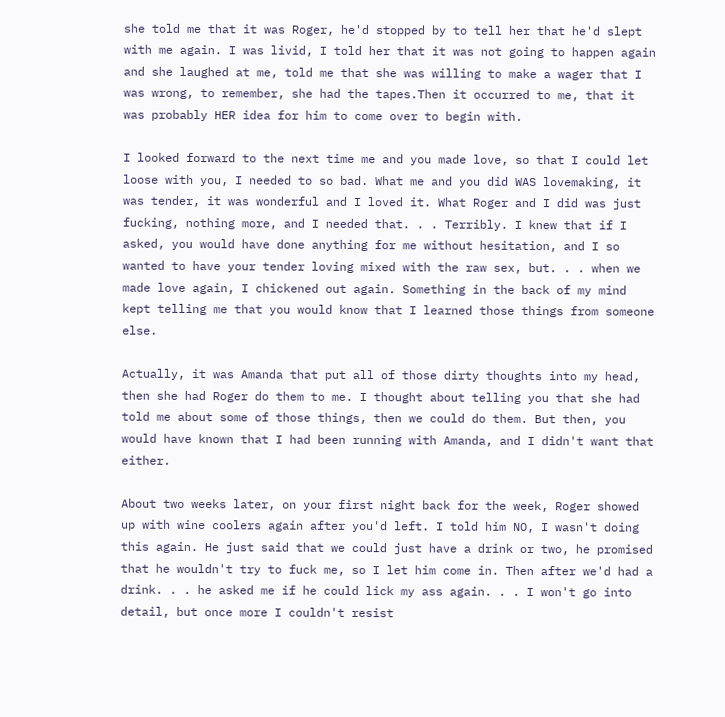she told me that it was Roger, he'd stopped by to tell her that he'd slept with me again. I was livid, I told her that it was not going to happen again and she laughed at me, told me that she was willing to make a wager that I was wrong, to remember, she had the tapes.Then it occurred to me, that it was probably HER idea for him to come over to begin with.

I looked forward to the next time me and you made love, so that I could let loose with you, I needed to so bad. What me and you did WAS lovemaking, it was tender, it was wonderful and I loved it. What Roger and I did was just fucking, nothing more, and I needed that. . . Terribly. I knew that if I asked, you would have done anything for me without hesitation, and I so wanted to have your tender loving mixed with the raw sex, but. . . when we made love again, I chickened out again. Something in the back of my mind kept telling me that you would know that I learned those things from someone else.

Actually, it was Amanda that put all of those dirty thoughts into my head, then she had Roger do them to me. I thought about telling you that she had told me about some of those things, then we could do them. But then, you would have known that I had been running with Amanda, and I didn't want that either.

About two weeks later, on your first night back for the week, Roger showed up with wine coolers again after you'd left. I told him NO, I wasn't doing this again. He just said that we could just have a drink or two, he promised that he wouldn't try to fuck me, so I let him come in. Then after we'd had a drink. . . he asked me if he could lick my ass again. . . I won't go into detail, but once more I couldn't resist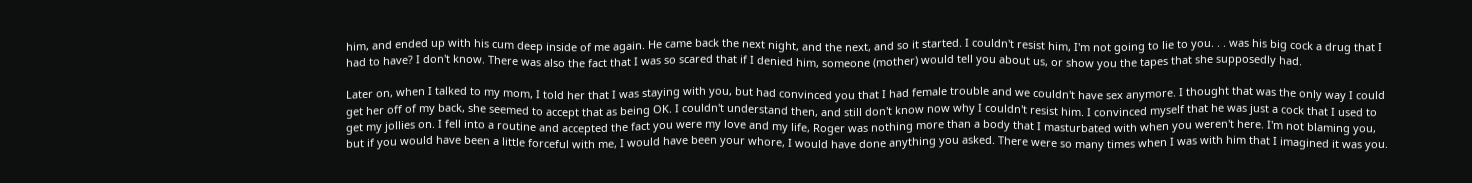him, and ended up with his cum deep inside of me again. He came back the next night, and the next, and so it started. I couldn't resist him, I'm not going to lie to you. . . was his big cock a drug that I had to have? I don't know. There was also the fact that I was so scared that if I denied him, someone (mother) would tell you about us, or show you the tapes that she supposedly had.

Later on, when I talked to my mom, I told her that I was staying with you, but had convinced you that I had female trouble and we couldn't have sex anymore. I thought that was the only way I could get her off of my back, she seemed to accept that as being OK. I couldn't understand then, and still don't know now why I couldn't resist him. I convinced myself that he was just a cock that I used to get my jollies on. I fell into a routine and accepted the fact you were my love and my life, Roger was nothing more than a body that I masturbated with when you weren't here. I'm not blaming you, but if you would have been a little forceful with me, I would have been your whore, I would have done anything you asked. There were so many times when I was with him that I imagined it was you.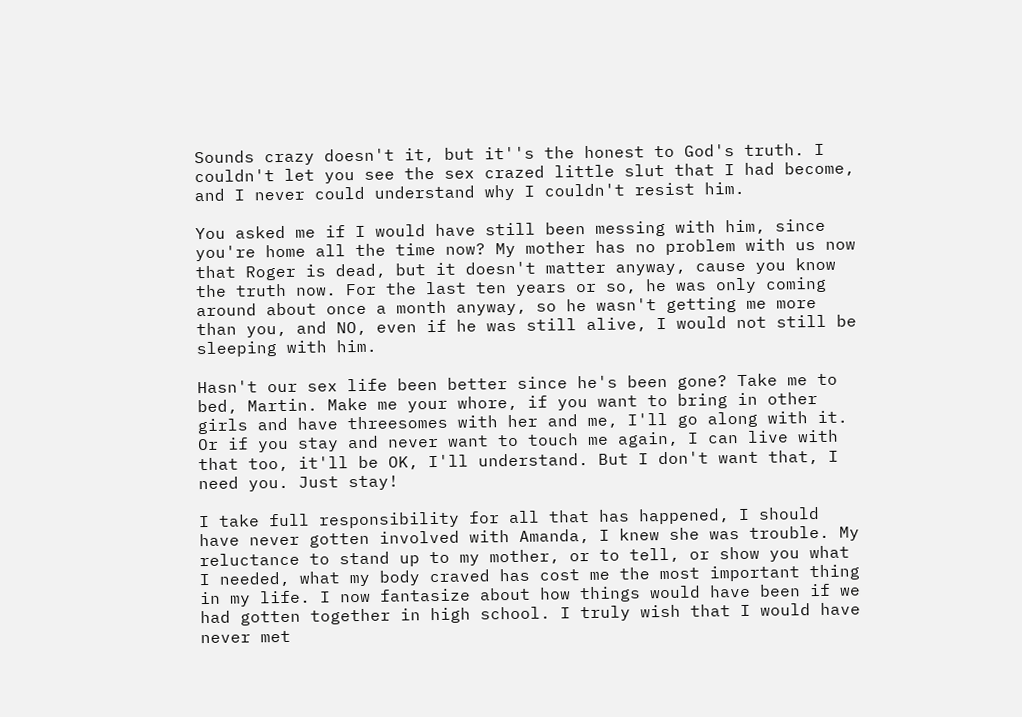Sounds crazy doesn't it, but it''s the honest to God's truth. I couldn't let you see the sex crazed little slut that I had become, and I never could understand why I couldn't resist him.

You asked me if I would have still been messing with him, since you're home all the time now? My mother has no problem with us now that Roger is dead, but it doesn't matter anyway, cause you know the truth now. For the last ten years or so, he was only coming around about once a month anyway, so he wasn't getting me more than you, and NO, even if he was still alive, I would not still be sleeping with him.

Hasn't our sex life been better since he's been gone? Take me to bed, Martin. Make me your whore, if you want to bring in other girls and have threesomes with her and me, I'll go along with it. Or if you stay and never want to touch me again, I can live with that too, it'll be OK, I'll understand. But I don't want that, I need you. Just stay!

I take full responsibility for all that has happened, I should have never gotten involved with Amanda, I knew she was trouble. My reluctance to stand up to my mother, or to tell, or show you what I needed, what my body craved has cost me the most important thing in my life. I now fantasize about how things would have been if we had gotten together in high school. I truly wish that I would have never met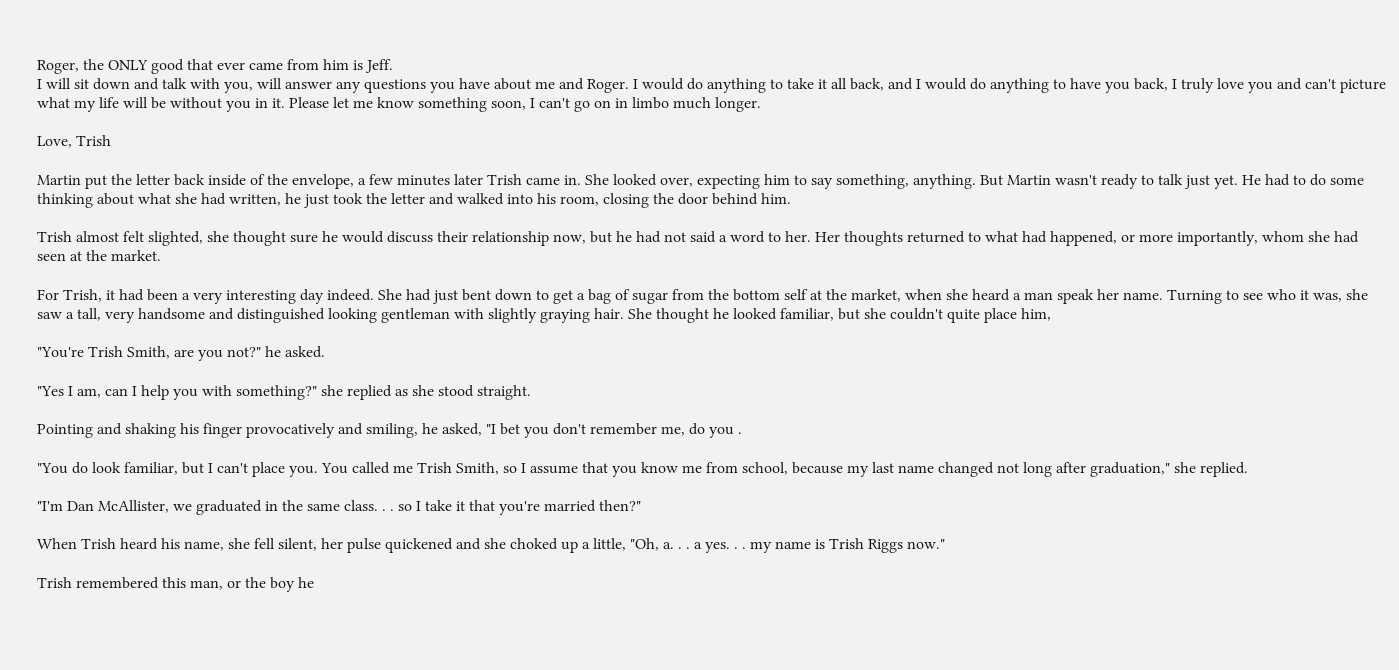Roger, the ONLY good that ever came from him is Jeff.
I will sit down and talk with you, will answer any questions you have about me and Roger. I would do anything to take it all back, and I would do anything to have you back, I truly love you and can't picture what my life will be without you in it. Please let me know something soon, I can't go on in limbo much longer.

Love, Trish

Martin put the letter back inside of the envelope, a few minutes later Trish came in. She looked over, expecting him to say something, anything. But Martin wasn't ready to talk just yet. He had to do some thinking about what she had written, he just took the letter and walked into his room, closing the door behind him.

Trish almost felt slighted, she thought sure he would discuss their relationship now, but he had not said a word to her. Her thoughts returned to what had happened, or more importantly, whom she had seen at the market.

For Trish, it had been a very interesting day indeed. She had just bent down to get a bag of sugar from the bottom self at the market, when she heard a man speak her name. Turning to see who it was, she saw a tall, very handsome and distinguished looking gentleman with slightly graying hair. She thought he looked familiar, but she couldn't quite place him,

"You're Trish Smith, are you not?" he asked.

"Yes I am, can I help you with something?" she replied as she stood straight.

Pointing and shaking his finger provocatively and smiling, he asked, "I bet you don't remember me, do you .

"You do look familiar, but I can't place you. You called me Trish Smith, so I assume that you know me from school, because my last name changed not long after graduation," she replied.

"I'm Dan McAllister, we graduated in the same class. . . so I take it that you're married then?"

When Trish heard his name, she fell silent, her pulse quickened and she choked up a little, "Oh, a. . . a yes. . . my name is Trish Riggs now."

Trish remembered this man, or the boy he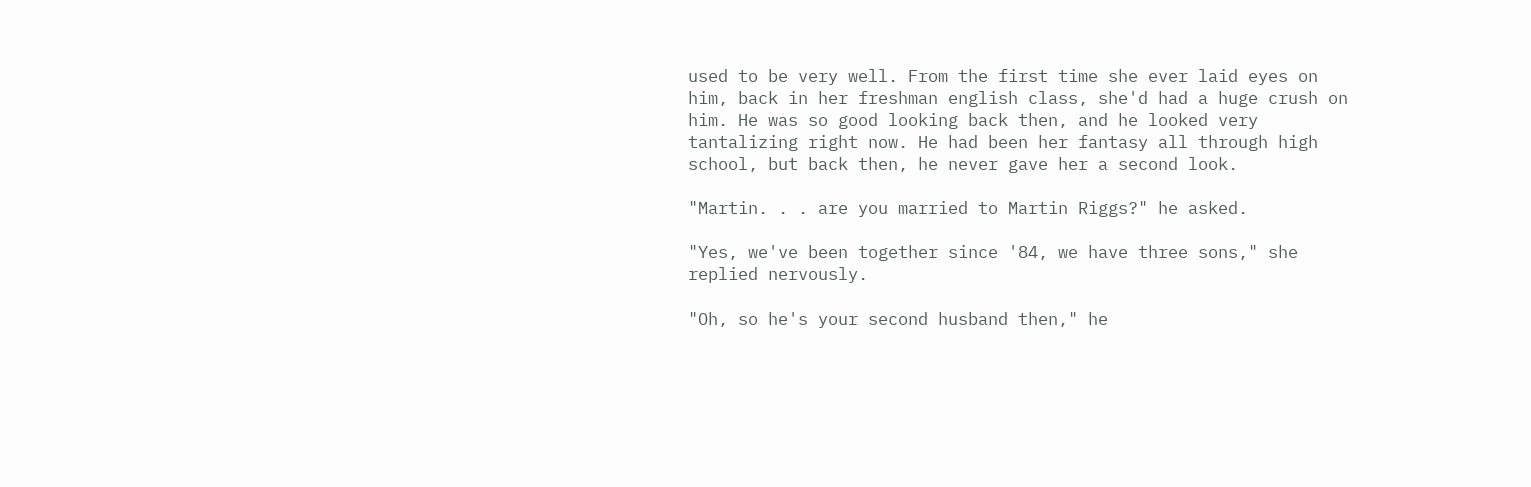used to be very well. From the first time she ever laid eyes on him, back in her freshman english class, she'd had a huge crush on him. He was so good looking back then, and he looked very tantalizing right now. He had been her fantasy all through high school, but back then, he never gave her a second look.

"Martin. . . are you married to Martin Riggs?" he asked.

"Yes, we've been together since '84, we have three sons," she replied nervously.

"Oh, so he's your second husband then," he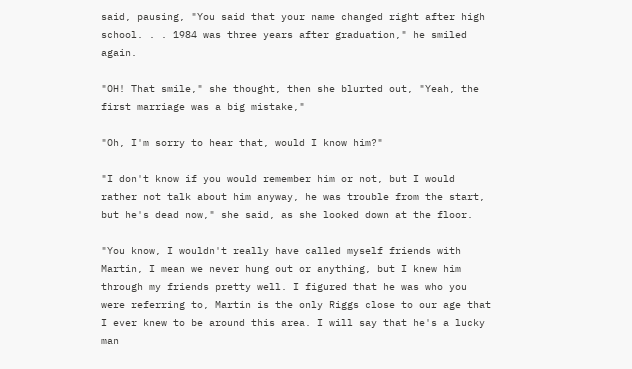said, pausing, "You said that your name changed right after high school. . . 1984 was three years after graduation," he smiled again.

"OH! That smile," she thought, then she blurted out, "Yeah, the first marriage was a big mistake,"

"Oh, I'm sorry to hear that, would I know him?"

"I don't know if you would remember him or not, but I would rather not talk about him anyway, he was trouble from the start, but he's dead now," she said, as she looked down at the floor.

"You know, I wouldn't really have called myself friends with Martin, I mean we never hung out or anything, but I knew him through my friends pretty well. I figured that he was who you were referring to, Martin is the only Riggs close to our age that I ever knew to be around this area. I will say that he's a lucky man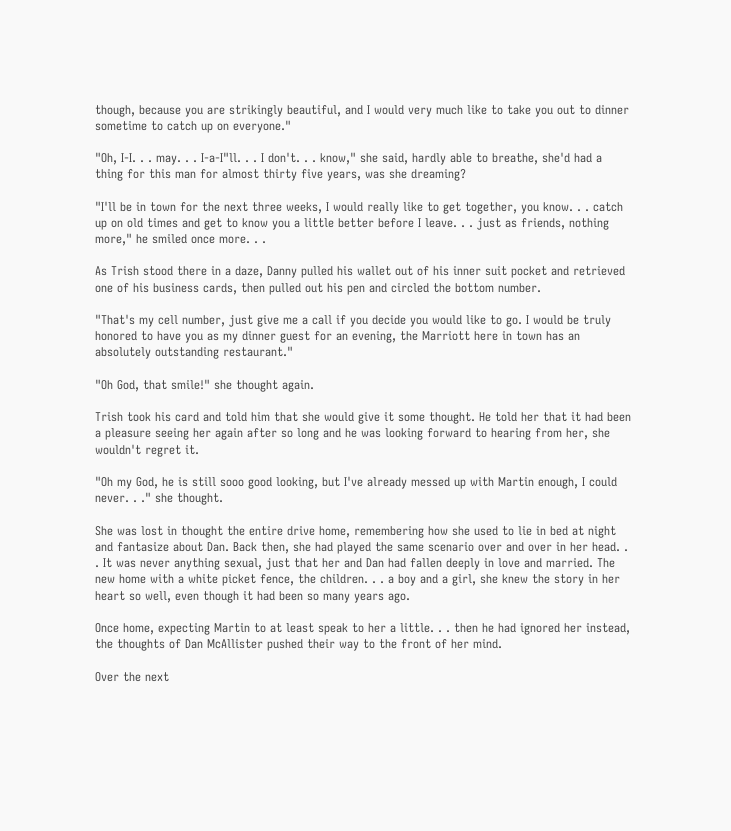though, because you are strikingly beautiful, and I would very much like to take you out to dinner sometime to catch up on everyone."

"Oh, I-I. . . may. . . I-a-I"ll. . . I don't. . . know," she said, hardly able to breathe, she'd had a thing for this man for almost thirty five years, was she dreaming?

"I'll be in town for the next three weeks, I would really like to get together, you know. . . catch up on old times and get to know you a little better before I leave. . . just as friends, nothing more," he smiled once more. . .

As Trish stood there in a daze, Danny pulled his wallet out of his inner suit pocket and retrieved one of his business cards, then pulled out his pen and circled the bottom number.

"That's my cell number, just give me a call if you decide you would like to go. I would be truly honored to have you as my dinner guest for an evening, the Marriott here in town has an absolutely outstanding restaurant."

"Oh God, that smile!" she thought again.

Trish took his card and told him that she would give it some thought. He told her that it had been a pleasure seeing her again after so long and he was looking forward to hearing from her, she wouldn't regret it.

"Oh my God, he is still sooo good looking, but I've already messed up with Martin enough, I could never. . ." she thought.

She was lost in thought the entire drive home, remembering how she used to lie in bed at night and fantasize about Dan. Back then, she had played the same scenario over and over in her head. . . It was never anything sexual, just that her and Dan had fallen deeply in love and married. The new home with a white picket fence, the children. . . a boy and a girl, she knew the story in her heart so well, even though it had been so many years ago.

Once home, expecting Martin to at least speak to her a little. . . then he had ignored her instead, the thoughts of Dan McAllister pushed their way to the front of her mind.

Over the next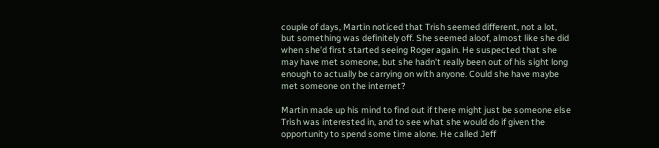couple of days, Martin noticed that Trish seemed different, not a lot, but something was definitely off. She seemed aloof, almost like she did when she'd first started seeing Roger again. He suspected that she may have met someone, but she hadn't really been out of his sight long enough to actually be carrying on with anyone. Could she have maybe met someone on the internet?

Martin made up his mind to find out if there might just be someone else Trish was interested in, and to see what she would do if given the opportunity to spend some time alone. He called Jeff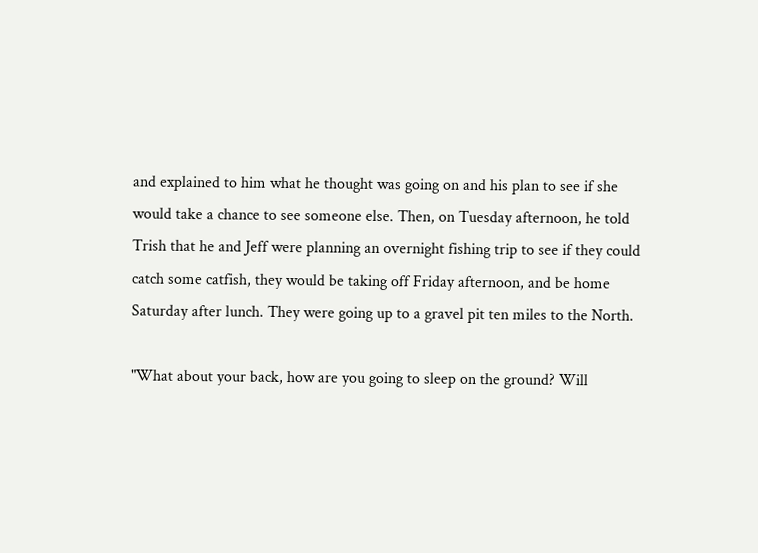and explained to him what he thought was going on and his plan to see if she would take a chance to see someone else. Then, on Tuesday afternoon, he told Trish that he and Jeff were planning an overnight fishing trip to see if they could catch some catfish, they would be taking off Friday afternoon, and be home Saturday after lunch. They were going up to a gravel pit ten miles to the North.

"What about your back, how are you going to sleep on the ground? Will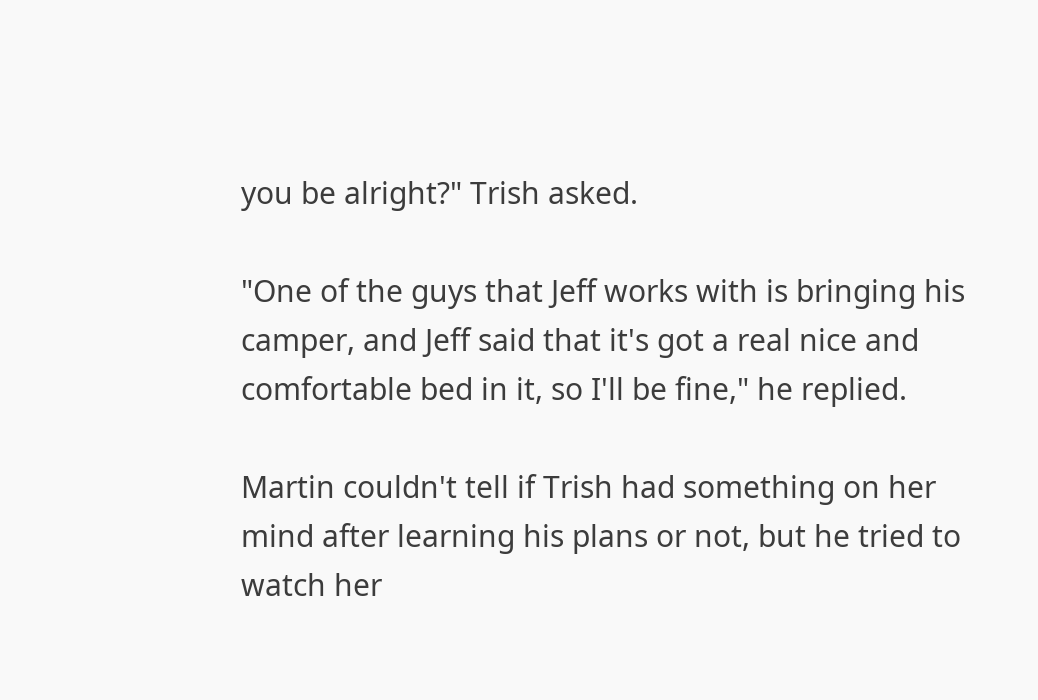you be alright?" Trish asked.

"One of the guys that Jeff works with is bringing his camper, and Jeff said that it's got a real nice and comfortable bed in it, so I'll be fine," he replied.

Martin couldn't tell if Trish had something on her mind after learning his plans or not, but he tried to watch her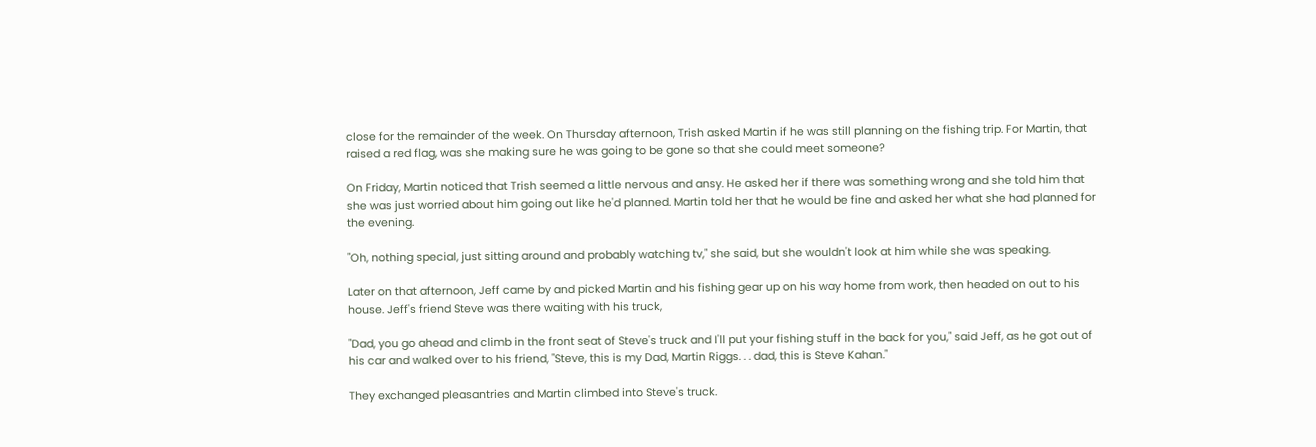close for the remainder of the week. On Thursday afternoon, Trish asked Martin if he was still planning on the fishing trip. For Martin, that raised a red flag, was she making sure he was going to be gone so that she could meet someone?

On Friday, Martin noticed that Trish seemed a little nervous and ansy. He asked her if there was something wrong and she told him that she was just worried about him going out like he'd planned. Martin told her that he would be fine and asked her what she had planned for the evening.

"Oh, nothing special, just sitting around and probably watching tv," she said, but she wouldn't look at him while she was speaking.

Later on that afternoon, Jeff came by and picked Martin and his fishing gear up on his way home from work, then headed on out to his house. Jeff's friend Steve was there waiting with his truck,

"Dad, you go ahead and climb in the front seat of Steve's truck and I'll put your fishing stuff in the back for you," said Jeff, as he got out of his car and walked over to his friend, "Steve, this is my Dad, Martin Riggs. . . dad, this is Steve Kahan."

They exchanged pleasantries and Martin climbed into Steve's truck.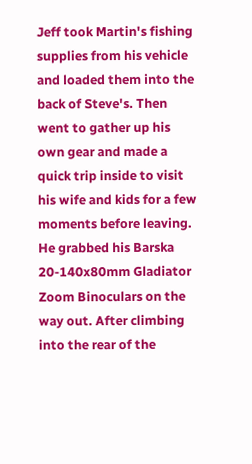Jeff took Martin's fishing supplies from his vehicle and loaded them into the back of Steve's. Then went to gather up his own gear and made a quick trip inside to visit his wife and kids for a few moments before leaving. He grabbed his Barska 20-140x80mm Gladiator Zoom Binoculars on the way out. After climbing into the rear of the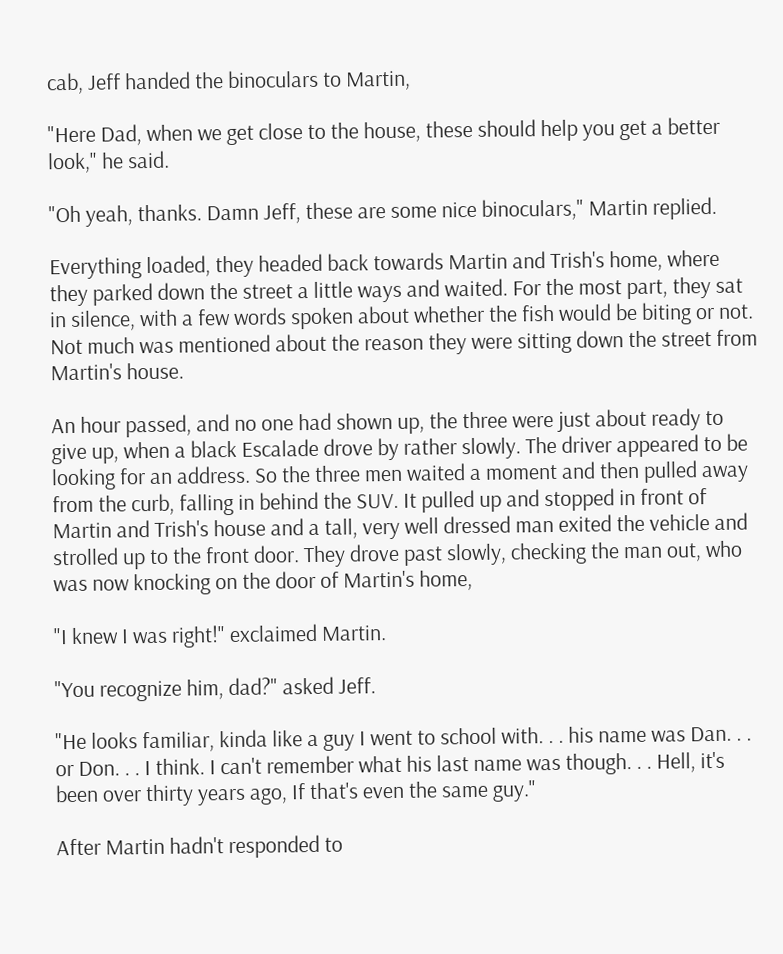cab, Jeff handed the binoculars to Martin,

"Here Dad, when we get close to the house, these should help you get a better look," he said.

"Oh yeah, thanks. Damn Jeff, these are some nice binoculars," Martin replied.

Everything loaded, they headed back towards Martin and Trish's home, where they parked down the street a little ways and waited. For the most part, they sat in silence, with a few words spoken about whether the fish would be biting or not. Not much was mentioned about the reason they were sitting down the street from Martin's house.

An hour passed, and no one had shown up, the three were just about ready to give up, when a black Escalade drove by rather slowly. The driver appeared to be looking for an address. So the three men waited a moment and then pulled away from the curb, falling in behind the SUV. It pulled up and stopped in front of Martin and Trish's house and a tall, very well dressed man exited the vehicle and strolled up to the front door. They drove past slowly, checking the man out, who was now knocking on the door of Martin's home,

"I knew I was right!" exclaimed Martin.

"You recognize him, dad?" asked Jeff.

"He looks familiar, kinda like a guy I went to school with. . . his name was Dan. . . or Don. . . I think. I can't remember what his last name was though. . . Hell, it's been over thirty years ago, If that's even the same guy."

After Martin hadn't responded to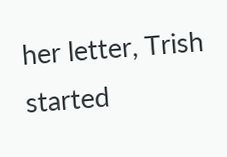her letter, Trish started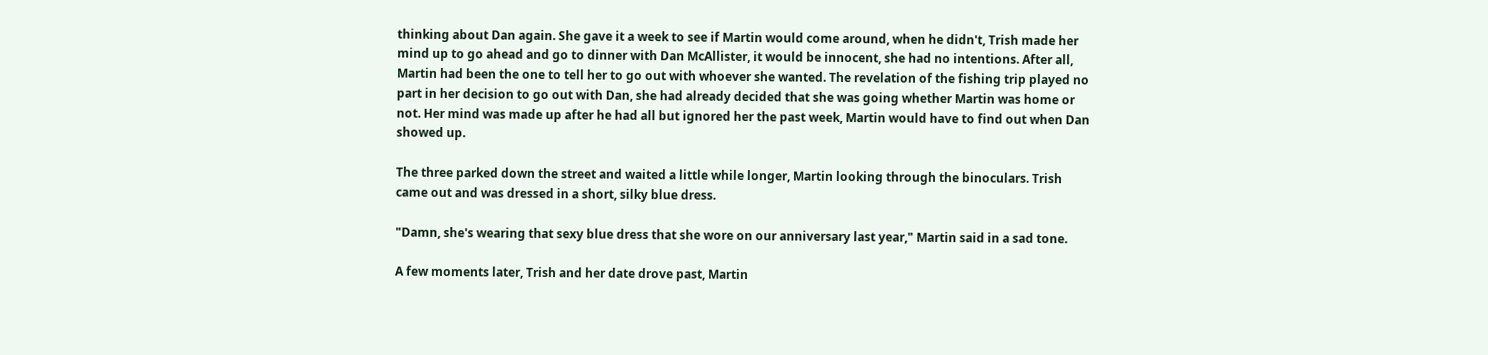thinking about Dan again. She gave it a week to see if Martin would come around, when he didn't, Trish made her mind up to go ahead and go to dinner with Dan McAllister, it would be innocent, she had no intentions. After all, Martin had been the one to tell her to go out with whoever she wanted. The revelation of the fishing trip played no part in her decision to go out with Dan, she had already decided that she was going whether Martin was home or not. Her mind was made up after he had all but ignored her the past week, Martin would have to find out when Dan showed up.

The three parked down the street and waited a little while longer, Martin looking through the binoculars. Trish came out and was dressed in a short, silky blue dress.

"Damn, she's wearing that sexy blue dress that she wore on our anniversary last year," Martin said in a sad tone.

A few moments later, Trish and her date drove past, Martin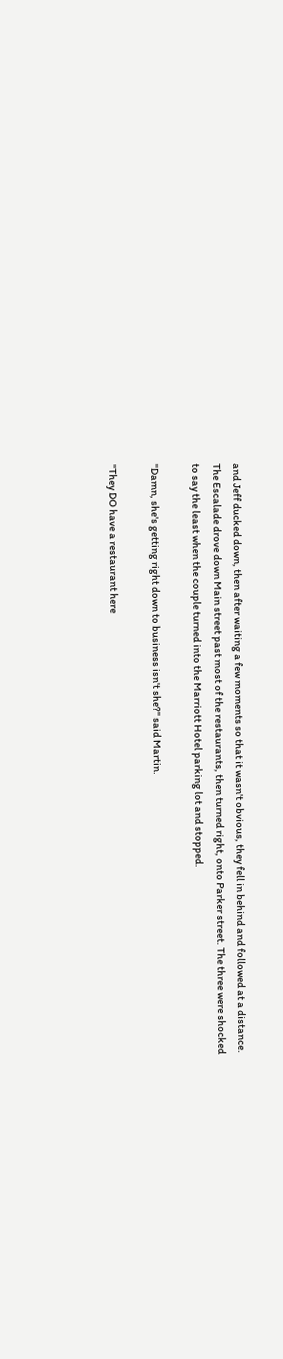and Jeff ducked down, then after waiting a few moments so that it wasn't obvious, they fell in behind and followed at a distance. The Escalade drove down Main street past most of the restaurants, then turned right, onto Parker street. The three were shocked to say the least when the couple turned into the Marriott Hotel parking lot and stopped.

"Damn, she's getting right down to business isn't she?" said Martin.

"They DO have a restaurant here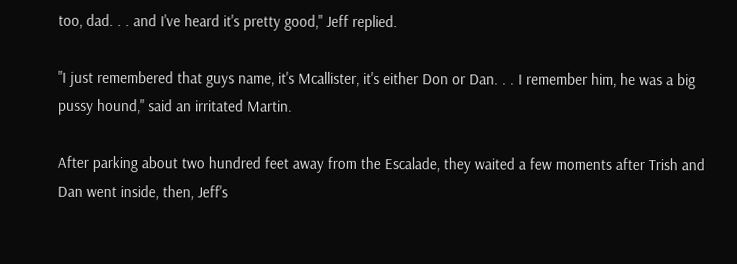too, dad. . . and I've heard it's pretty good," Jeff replied.

"I just remembered that guys name, it's Mcallister, it's either Don or Dan. . . I remember him, he was a big pussy hound," said an irritated Martin.

After parking about two hundred feet away from the Escalade, they waited a few moments after Trish and Dan went inside, then, Jeff's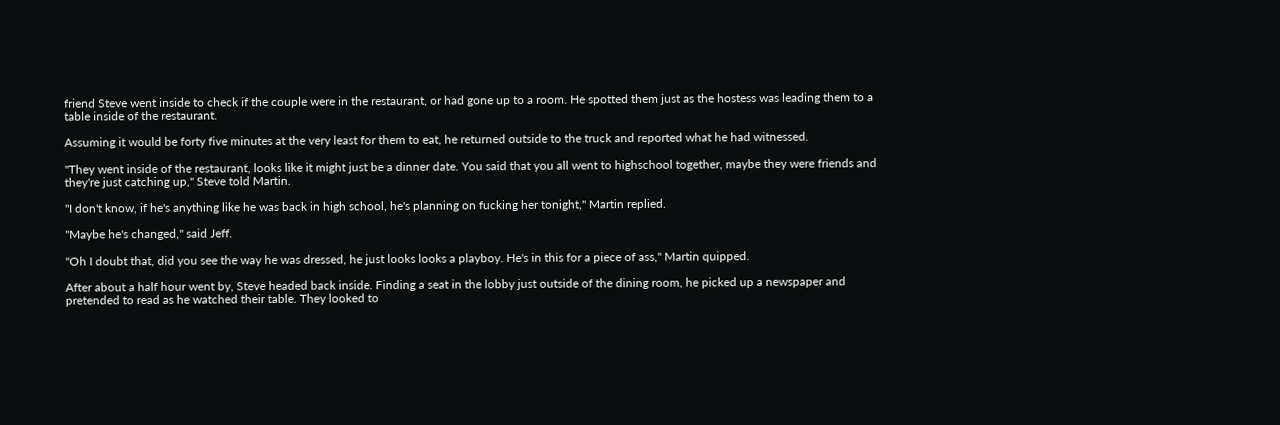friend Steve went inside to check if the couple were in the restaurant, or had gone up to a room. He spotted them just as the hostess was leading them to a table inside of the restaurant.

Assuming it would be forty five minutes at the very least for them to eat, he returned outside to the truck and reported what he had witnessed.

"They went inside of the restaurant, looks like it might just be a dinner date. You said that you all went to highschool together, maybe they were friends and they're just catching up," Steve told Martin.

"I don't know, if he's anything like he was back in high school, he's planning on fucking her tonight," Martin replied.

"Maybe he's changed," said Jeff.

"Oh I doubt that, did you see the way he was dressed, he just looks looks a playboy. He's in this for a piece of ass," Martin quipped.

After about a half hour went by, Steve headed back inside. Finding a seat in the lobby just outside of the dining room, he picked up a newspaper and pretended to read as he watched their table. They looked to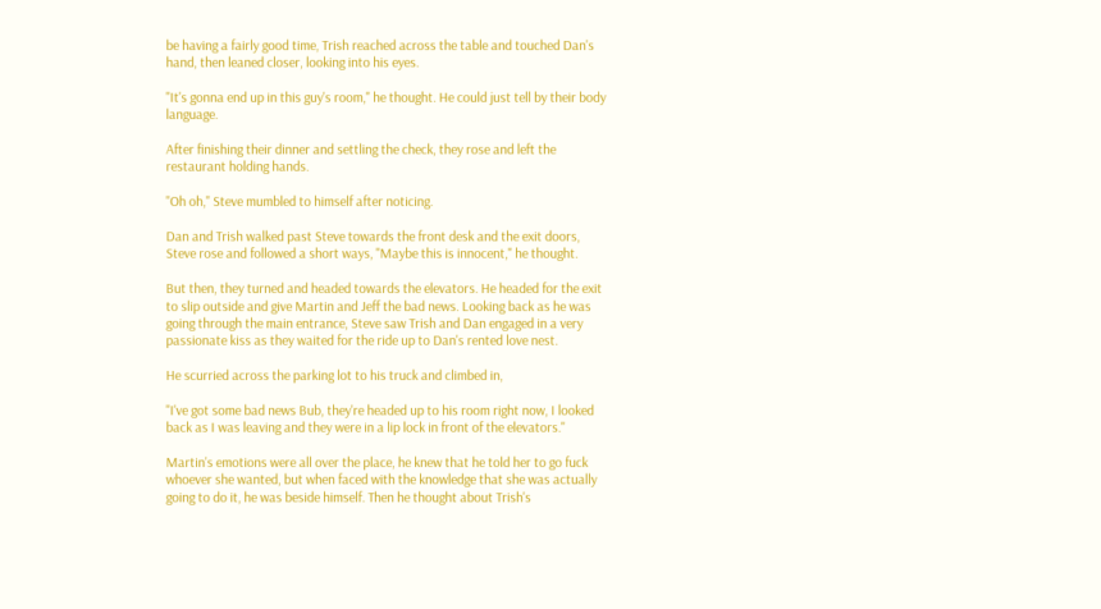be having a fairly good time, Trish reached across the table and touched Dan's hand, then leaned closer, looking into his eyes.

"It's gonna end up in this guy's room," he thought. He could just tell by their body language.

After finishing their dinner and settling the check, they rose and left the restaurant holding hands.

"Oh oh," Steve mumbled to himself after noticing.

Dan and Trish walked past Steve towards the front desk and the exit doors, Steve rose and followed a short ways, "Maybe this is innocent," he thought.

But then, they turned and headed towards the elevators. He headed for the exit to slip outside and give Martin and Jeff the bad news. Looking back as he was going through the main entrance, Steve saw Trish and Dan engaged in a very passionate kiss as they waited for the ride up to Dan's rented love nest.

He scurried across the parking lot to his truck and climbed in,

"I've got some bad news Bub, they're headed up to his room right now, I looked back as I was leaving and they were in a lip lock in front of the elevators."

Martin's emotions were all over the place, he knew that he told her to go fuck whoever she wanted, but when faced with the knowledge that she was actually going to do it, he was beside himself. Then he thought about Trish's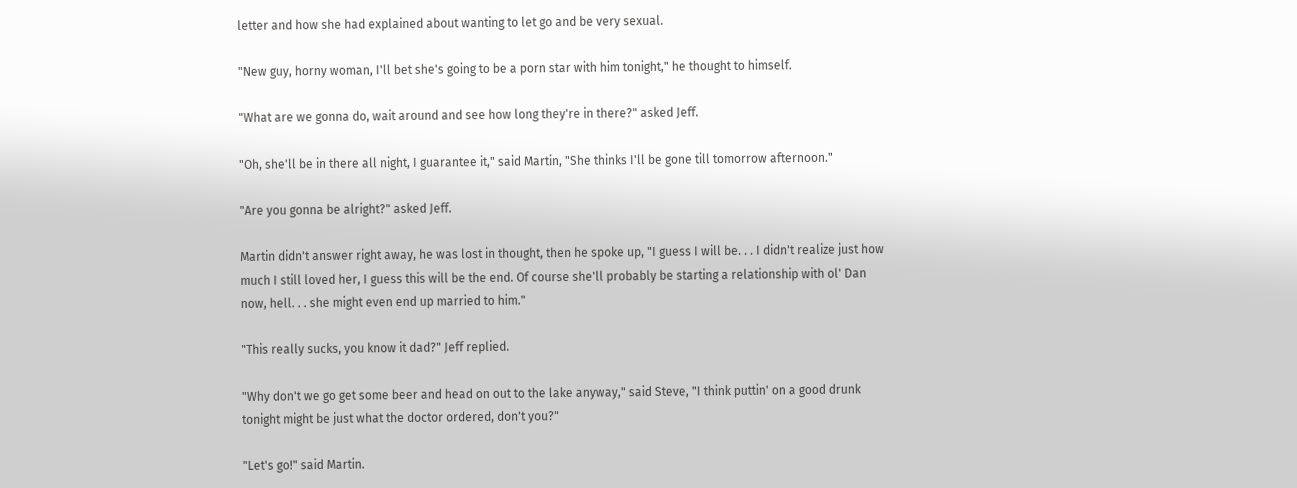letter and how she had explained about wanting to let go and be very sexual.

"New guy, horny woman, I'll bet she's going to be a porn star with him tonight," he thought to himself.

"What are we gonna do, wait around and see how long they're in there?" asked Jeff.

"Oh, she'll be in there all night, I guarantee it," said Martin, "She thinks I'll be gone till tomorrow afternoon."

"Are you gonna be alright?" asked Jeff.

Martin didn't answer right away, he was lost in thought, then he spoke up, "I guess I will be. . . I didn't realize just how much I still loved her, I guess this will be the end. Of course she'll probably be starting a relationship with ol' Dan now, hell. . . she might even end up married to him."

"This really sucks, you know it dad?" Jeff replied.

"Why don't we go get some beer and head on out to the lake anyway," said Steve, "I think puttin' on a good drunk tonight might be just what the doctor ordered, don't you?"

"Let's go!" said Martin.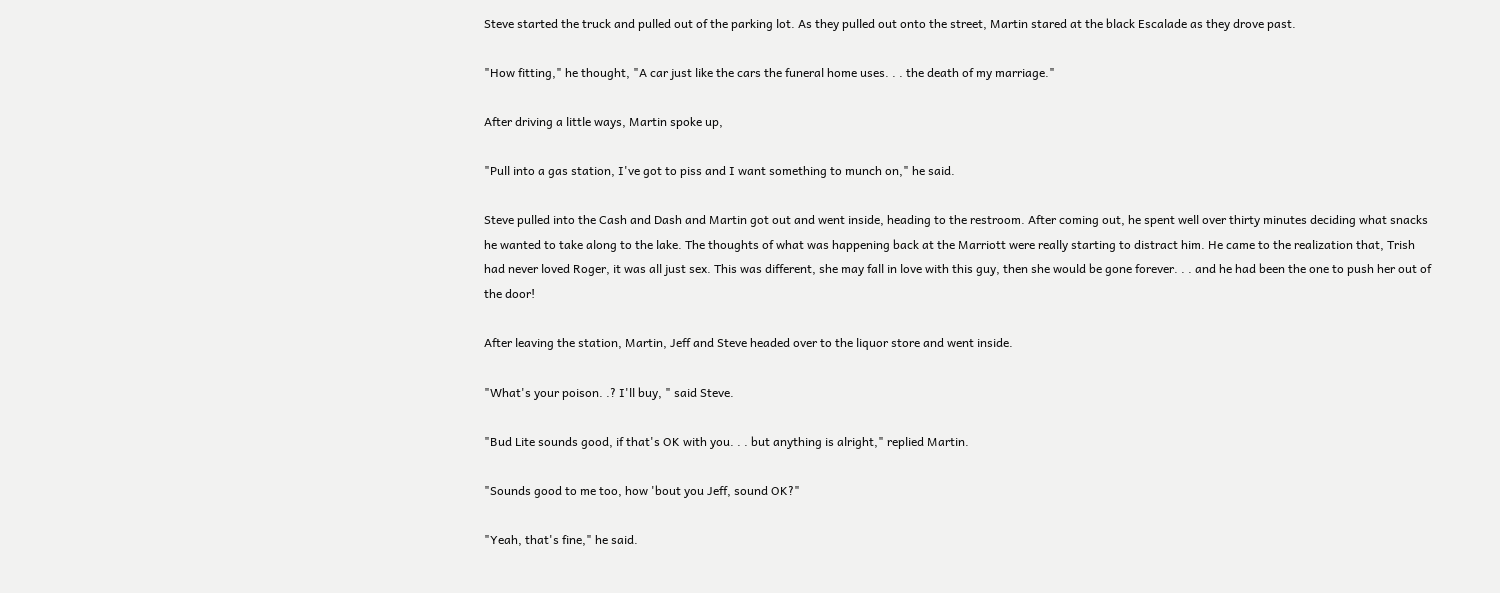Steve started the truck and pulled out of the parking lot. As they pulled out onto the street, Martin stared at the black Escalade as they drove past.

"How fitting," he thought, "A car just like the cars the funeral home uses. . . the death of my marriage."

After driving a little ways, Martin spoke up,

"Pull into a gas station, I've got to piss and I want something to munch on," he said.

Steve pulled into the Cash and Dash and Martin got out and went inside, heading to the restroom. After coming out, he spent well over thirty minutes deciding what snacks he wanted to take along to the lake. The thoughts of what was happening back at the Marriott were really starting to distract him. He came to the realization that, Trish had never loved Roger, it was all just sex. This was different, she may fall in love with this guy, then she would be gone forever. . . and he had been the one to push her out of the door!

After leaving the station, Martin, Jeff and Steve headed over to the liquor store and went inside.

"What's your poison. .? I'll buy, " said Steve.

"Bud Lite sounds good, if that's OK with you. . . but anything is alright," replied Martin.

"Sounds good to me too, how 'bout you Jeff, sound OK?"

"Yeah, that's fine," he said.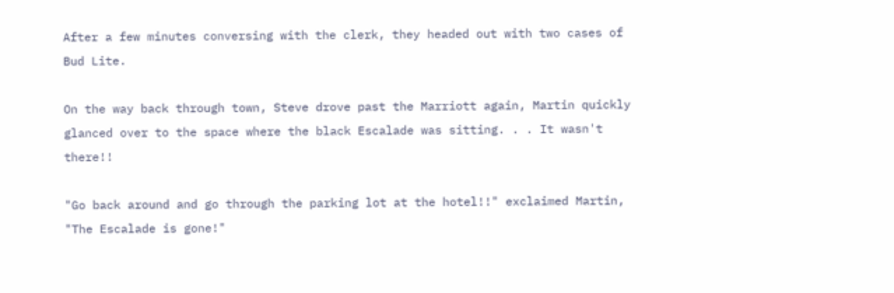After a few minutes conversing with the clerk, they headed out with two cases of Bud Lite.

On the way back through town, Steve drove past the Marriott again, Martin quickly glanced over to the space where the black Escalade was sitting. . . It wasn't there!!

"Go back around and go through the parking lot at the hotel!!" exclaimed Martin, "The Escalade is gone!"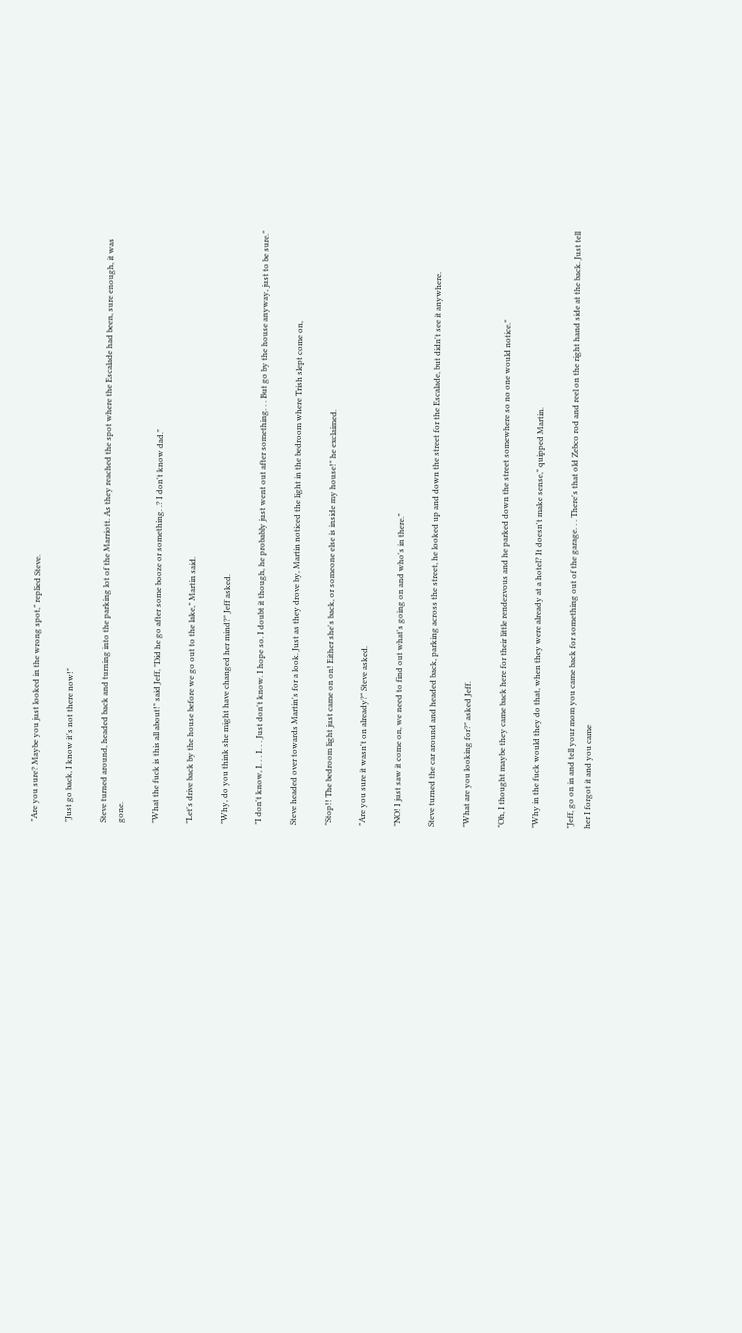"Are you sure? Maybe you just looked in the wrong spot," replied Steve.

"Just go back, I know it's not there now!"

Steve turned around, headed back and turning into the parking lot of the Marriott. As they reached the spot where the Escalade had been, sure enough, it was gone.

"What the fuck is this all about!" said Jeff, "Did he go after some booze or something. .? I don't know dad."

"Let's drive back by the house before we go out to the lake," Martin said.

"Why, do you think she might have changed her mind?" Jeff asked.

"I don't know, I. . . I. . . Just don't know. I hope so. I doubt it though, he probably just went out after something. . . But go by the house anyway, just to be sure."

Steve headed over towards Martin's for a look. Just as they drove by, Martin noticed the light in the bedroom where Trish slept come on,

"Stop!! The bedroom light just came on on! Either she's back, or someone else is inside my house!" he exclaimed.

"Are you sure it wasn't on already?" Steve asked.

"NO! I just saw it come on, we need to find out what's going on and who's in there."

Steve turned the car around and headed back, parking across the street, he looked up and down the street for the Escalade, but didn't see it anywhere.

"What are you looking for?" asked Jeff.

"Oh, I thought maybe they came back here for their little rendezvous and he parked down the street somewhere so no one would notice."

"Why in the fuck would they do that, when they were already at a hotel? It doesn't make sense," quipped Martin.

"Jeff, go on in and tell your mom you came back for something out of the garage. . . There's that old Zebco rod and reel on the right hand side at the back. Just tell her I forgot it and you came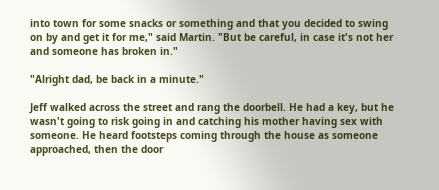into town for some snacks or something and that you decided to swing on by and get it for me," said Martin. "But be careful, in case it's not her and someone has broken in."

"Alright dad, be back in a minute."

Jeff walked across the street and rang the doorbell. He had a key, but he wasn't going to risk going in and catching his mother having sex with someone. He heard footsteps coming through the house as someone approached, then the door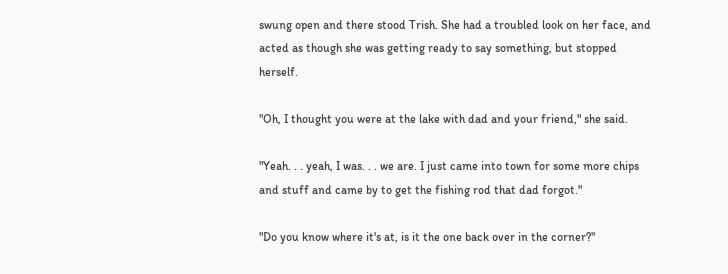swung open and there stood Trish. She had a troubled look on her face, and acted as though she was getting ready to say something, but stopped herself.

"Oh, I thought you were at the lake with dad and your friend," she said.

"Yeah. . . yeah, I was. . . we are. I just came into town for some more chips and stuff and came by to get the fishing rod that dad forgot."

"Do you know where it's at, is it the one back over in the corner?"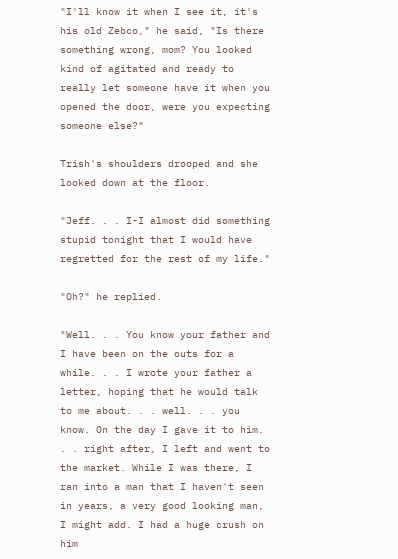"I'll know it when I see it, it's his old Zebco," he said, "Is there something wrong, mom? You looked kind of agitated and ready to really let someone have it when you opened the door, were you expecting someone else?"

Trish's shoulders drooped and she looked down at the floor.

"Jeff. . . I-I almost did something stupid tonight that I would have regretted for the rest of my life."

"Oh?" he replied.

"Well. . . You know your father and I have been on the outs for a while. . . I wrote your father a letter, hoping that he would talk to me about. . . well. . . you know. On the day I gave it to him. . . right after, I left and went to the market. While I was there, I ran into a man that I haven't seen in years, a very good looking man, I might add. I had a huge crush on him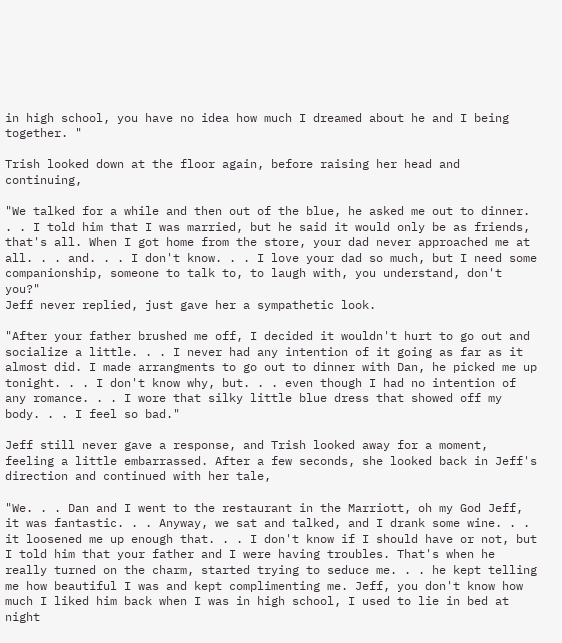in high school, you have no idea how much I dreamed about he and I being together. "

Trish looked down at the floor again, before raising her head and continuing,

"We talked for a while and then out of the blue, he asked me out to dinner. . . I told him that I was married, but he said it would only be as friends, that's all. When I got home from the store, your dad never approached me at all. . . and. . . I don't know. . . I love your dad so much, but I need some companionship, someone to talk to, to laugh with, you understand, don't you?"
Jeff never replied, just gave her a sympathetic look.

"After your father brushed me off, I decided it wouldn't hurt to go out and socialize a little. . . I never had any intention of it going as far as it almost did. I made arrangments to go out to dinner with Dan, he picked me up tonight. . . I don't know why, but. . . even though I had no intention of any romance. . . I wore that silky little blue dress that showed off my body. . . I feel so bad."

Jeff still never gave a response, and Trish looked away for a moment, feeling a little embarrassed. After a few seconds, she looked back in Jeff's direction and continued with her tale,

"We. . . Dan and I went to the restaurant in the Marriott, oh my God Jeff, it was fantastic. . . Anyway, we sat and talked, and I drank some wine. . . it loosened me up enough that. . . I don't know if I should have or not, but I told him that your father and I were having troubles. That's when he really turned on the charm, started trying to seduce me. . . he kept telling me how beautiful I was and kept complimenting me. Jeff, you don't know how much I liked him back when I was in high school, I used to lie in bed at night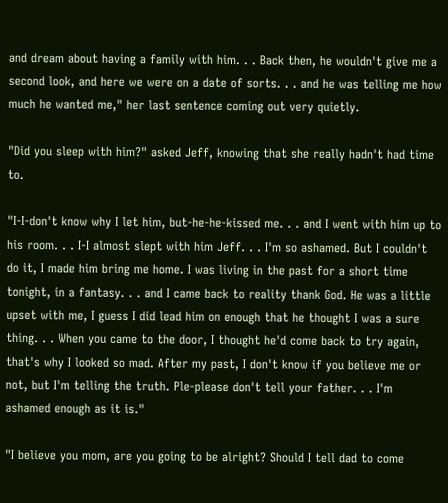and dream about having a family with him. . . Back then, he wouldn't give me a second look, and here we were on a date of sorts. . . and he was telling me how much he wanted me," her last sentence coming out very quietly.

"Did you sleep with him?" asked Jeff, knowing that she really hadn't had time to.

"I-I-don't know why I let him, but-he-he-kissed me. . . and I went with him up to his room. . . I-I almost slept with him Jeff. . . I'm so ashamed. But I couldn't do it, I made him bring me home. I was living in the past for a short time tonight, in a fantasy. . . and I came back to reality thank God. He was a little upset with me, I guess I did lead him on enough that he thought I was a sure thing. . . When you came to the door, I thought he'd come back to try again, that's why I looked so mad. After my past, I don't know if you believe me or not, but I'm telling the truth. Ple-please don't tell your father. . . I'm ashamed enough as it is."

"I believe you mom, are you going to be alright? Should I tell dad to come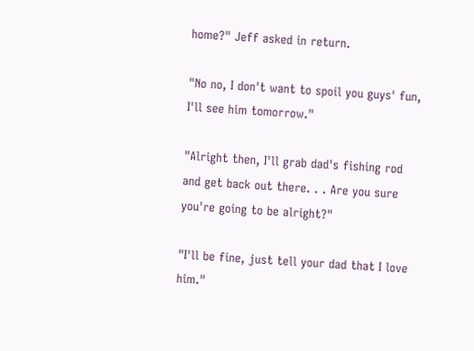home?" Jeff asked in return.

"No no, I don't want to spoil you guys' fun, I'll see him tomorrow."

"Alright then, I'll grab dad's fishing rod and get back out there. . . Are you sure you're going to be alright?"

"I'll be fine, just tell your dad that I love him."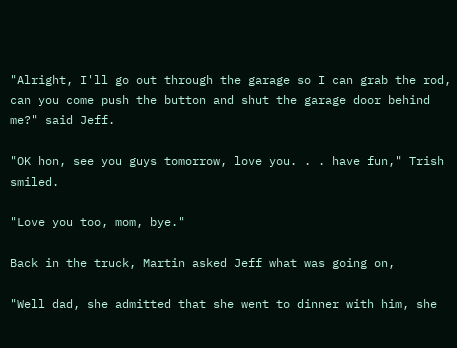"Alright, I'll go out through the garage so I can grab the rod, can you come push the button and shut the garage door behind me?" said Jeff.

"OK hon, see you guys tomorrow, love you. . . have fun," Trish smiled.

"Love you too, mom, bye."

Back in the truck, Martin asked Jeff what was going on,

"Well dad, she admitted that she went to dinner with him, she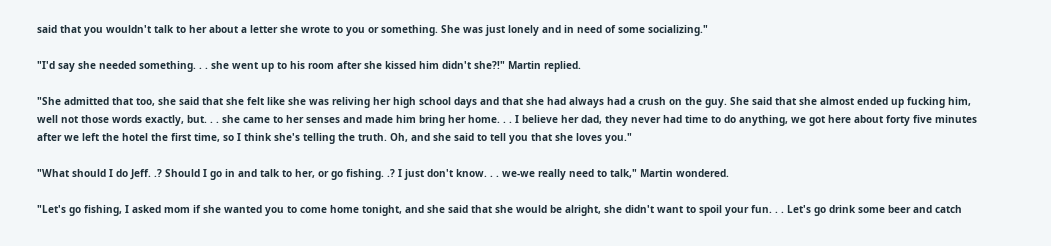said that you wouldn't talk to her about a letter she wrote to you or something. She was just lonely and in need of some socializing."

"I'd say she needed something. . . she went up to his room after she kissed him didn't she?!" Martin replied.

"She admitted that too, she said that she felt like she was reliving her high school days and that she had always had a crush on the guy. She said that she almost ended up fucking him, well not those words exactly, but. . . she came to her senses and made him bring her home. . . I believe her dad, they never had time to do anything, we got here about forty five minutes after we left the hotel the first time, so I think she's telling the truth. Oh, and she said to tell you that she loves you."

"What should I do Jeff. .? Should I go in and talk to her, or go fishing. .? I just don't know. . . we-we really need to talk," Martin wondered.

"Let's go fishing, I asked mom if she wanted you to come home tonight, and she said that she would be alright, she didn't want to spoil your fun. . . Let's go drink some beer and catch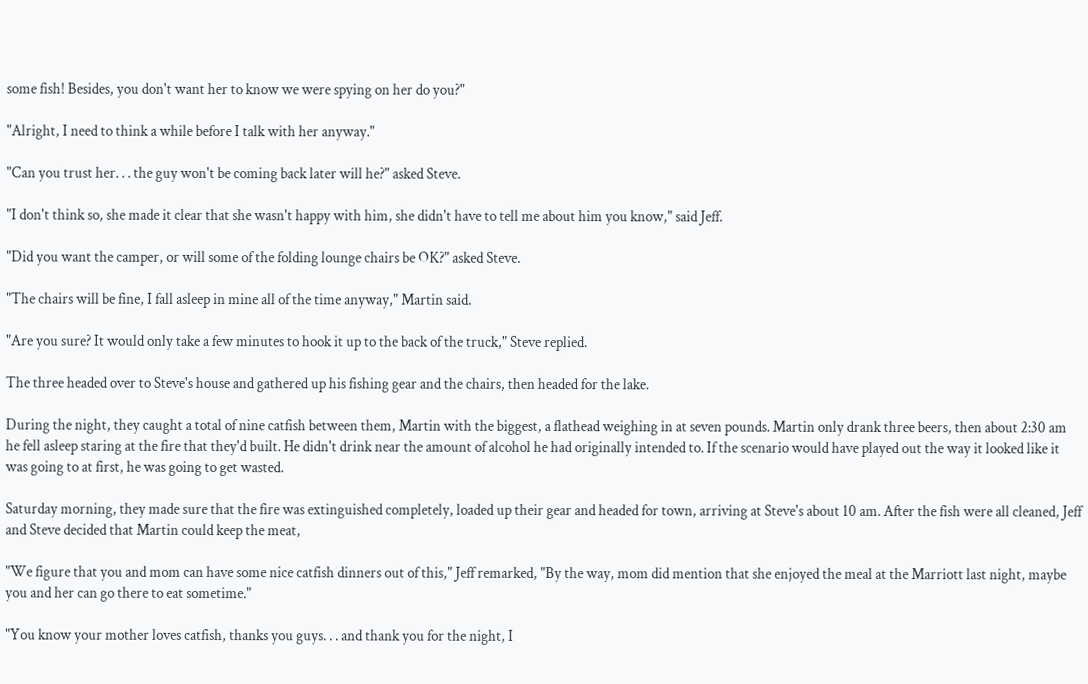some fish! Besides, you don't want her to know we were spying on her do you?"

"Alright, I need to think a while before I talk with her anyway."

"Can you trust her. . . the guy won't be coming back later will he?" asked Steve.

"I don't think so, she made it clear that she wasn't happy with him, she didn't have to tell me about him you know," said Jeff.

"Did you want the camper, or will some of the folding lounge chairs be OK?" asked Steve.

"The chairs will be fine, I fall asleep in mine all of the time anyway," Martin said.

"Are you sure? It would only take a few minutes to hook it up to the back of the truck," Steve replied.

The three headed over to Steve's house and gathered up his fishing gear and the chairs, then headed for the lake.

During the night, they caught a total of nine catfish between them, Martin with the biggest, a flathead weighing in at seven pounds. Martin only drank three beers, then about 2:30 am he fell asleep staring at the fire that they'd built. He didn't drink near the amount of alcohol he had originally intended to. If the scenario would have played out the way it looked like it was going to at first, he was going to get wasted.

Saturday morning, they made sure that the fire was extinguished completely, loaded up their gear and headed for town, arriving at Steve's about 10 am. After the fish were all cleaned, Jeff and Steve decided that Martin could keep the meat,

"We figure that you and mom can have some nice catfish dinners out of this," Jeff remarked, "By the way, mom did mention that she enjoyed the meal at the Marriott last night, maybe you and her can go there to eat sometime."

"You know your mother loves catfish, thanks you guys. . . and thank you for the night, I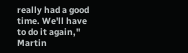really had a good time. We'll have to do it again," Martin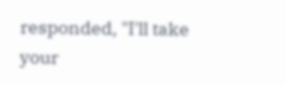responded, "I'll take your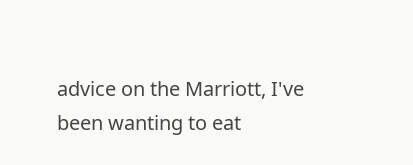advice on the Marriott, I've been wanting to eat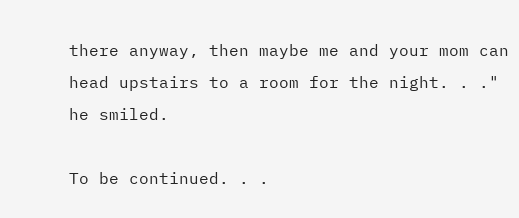there anyway, then maybe me and your mom can head upstairs to a room for the night. . ." he smiled.

To be continued. . .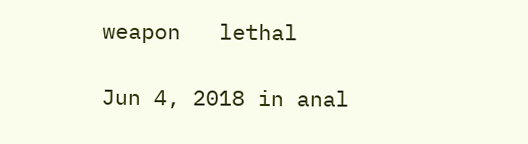weapon   lethal

Jun 4, 2018 in anal